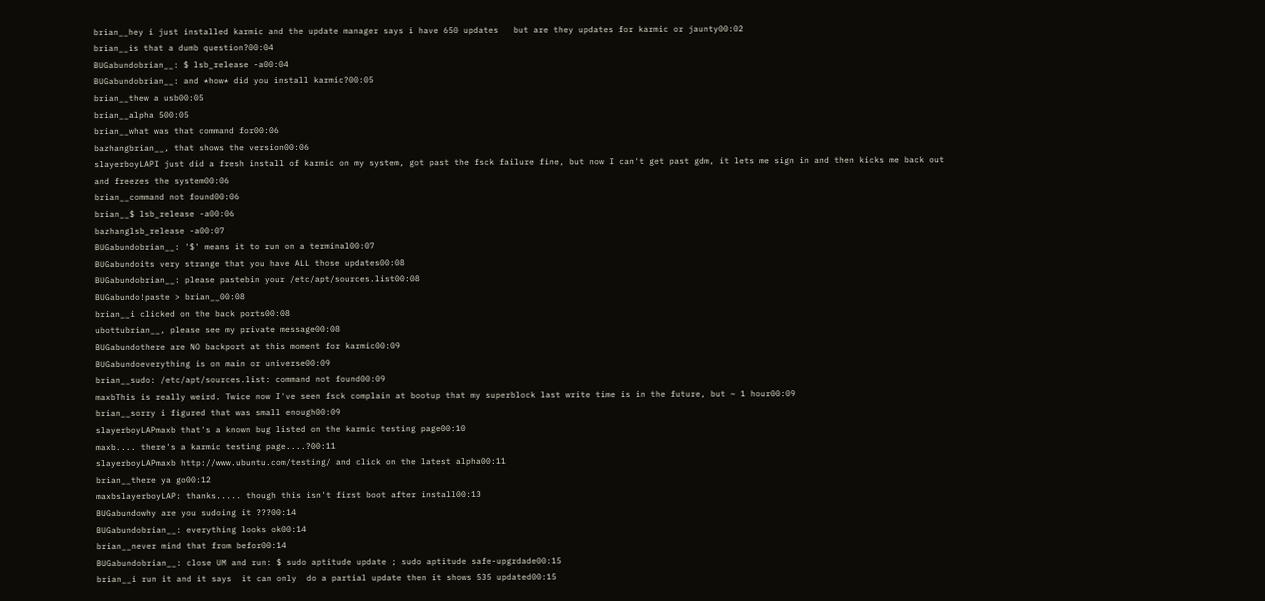brian__hey i just installed karmic and the update manager says i have 650 updates   but are they updates for karmic or jaunty00:02
brian__is that a dumb question?00:04
BUGabundobrian__: $ lsb_release -a00:04
BUGabundobrian__: and *how* did you install karmic?00:05
brian__thew a usb00:05
brian__alpha 500:05
brian__what was that command for00:06
bazhangbrian__, that shows the version00:06
slayerboyLAPI just did a fresh install of karmic on my system, got past the fsck failure fine, but now I can't get past gdm, it lets me sign in and then kicks me back out and freezes the system00:06
brian__command not found00:06
brian__$ lsb_release -a00:06
bazhanglsb_release -a00:07
BUGabundobrian__: '$' means it to run on a terminal00:07
BUGabundoits very strange that you have ALL those updates00:08
BUGabundobrian__: please pastebin your /etc/apt/sources.list00:08
BUGabundo!paste > brian__00:08
brian__i clicked on the back ports00:08
ubottubrian__, please see my private message00:08
BUGabundothere are NO backport at this moment for karmic00:09
BUGabundoeverything is on main or universe00:09
brian__sudo: /etc/apt/sources.list: command not found00:09
maxbThis is really weird. Twice now I've seen fsck complain at bootup that my superblock last write time is in the future, but ~ 1 hour00:09
brian__sorry i figured that was small enough00:09
slayerboyLAPmaxb that's a known bug listed on the karmic testing page00:10
maxb.... there's a karmic testing page....?00:11
slayerboyLAPmaxb http://www.ubuntu.com/testing/ and click on the latest alpha00:11
brian__there ya go00:12
maxbslayerboyLAP: thanks..... though this isn't first boot after install00:13
BUGabundowhy are you sudoing it ???00:14
BUGabundobrian__: everything looks ok00:14
brian__never mind that from befor00:14
BUGabundobrian__: close UM and run: $ sudo aptitude update ; sudo aptitude safe-upgrdade00:15
brian__i run it and it says  it can only  do a partial update then it shows 535 updated00:15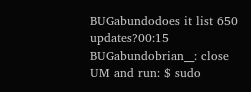BUGabundodoes it list 650 updates?00:15
BUGabundobrian__: close UM and run: $ sudo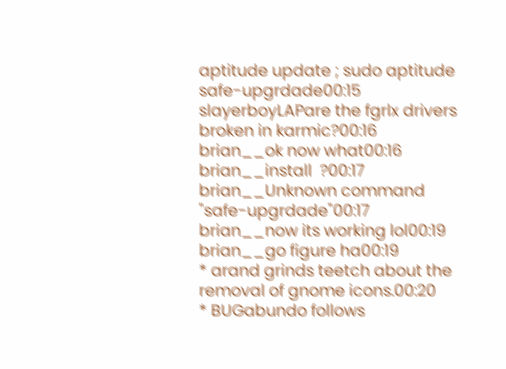aptitude update ; sudo aptitude safe-upgrdade00:15
slayerboyLAPare the fgrlx drivers broken in karmic?00:16
brian__ok now what00:16
brian__install  ?00:17
brian__Unknown command "safe-upgrdade"00:17
brian__now its working lol00:19
brian__go figure ha00:19
* arand grinds teetch about the removal of gnome icons.00:20
* BUGabundo follows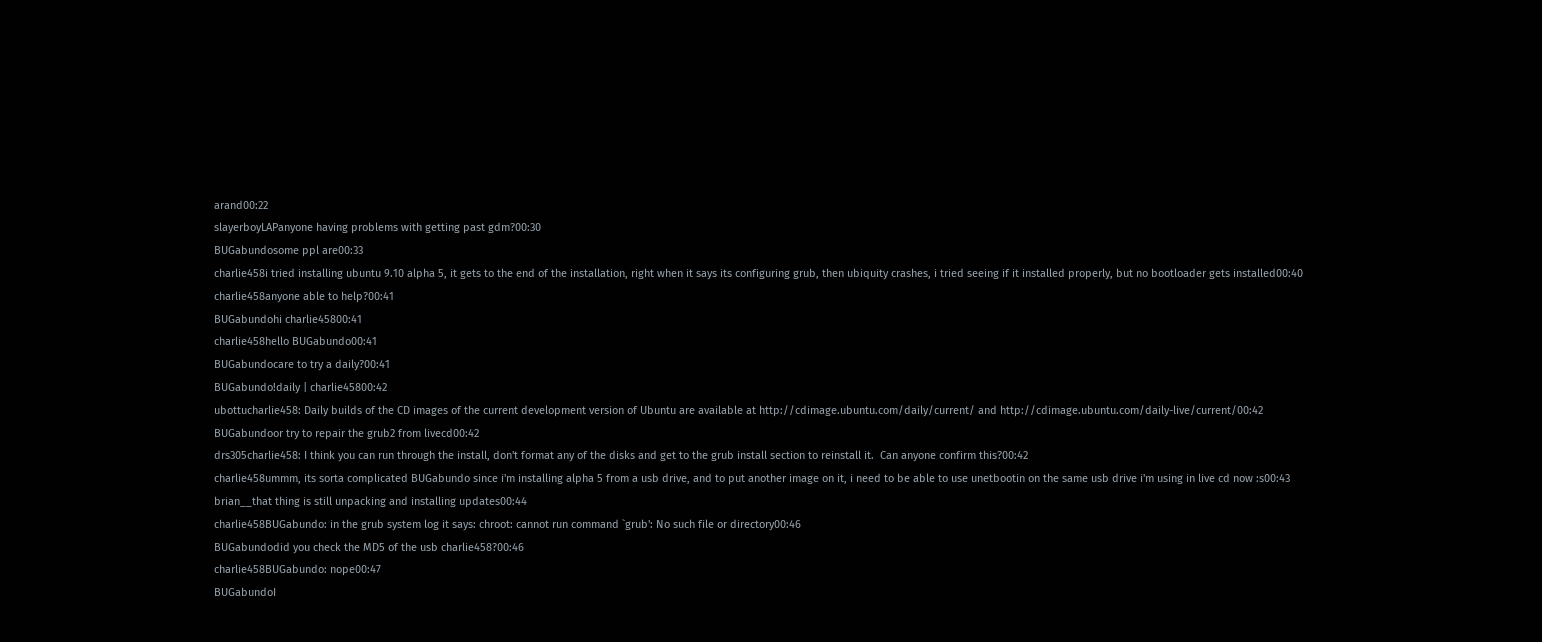arand00:22
slayerboyLAPanyone having problems with getting past gdm?00:30
BUGabundosome ppl are00:33
charlie458i tried installing ubuntu 9.10 alpha 5, it gets to the end of the installation, right when it says its configuring grub, then ubiquity crashes, i tried seeing if it installed properly, but no bootloader gets installed00:40
charlie458anyone able to help?00:41
BUGabundohi charlie45800:41
charlie458hello BUGabundo00:41
BUGabundocare to try a daily?00:41
BUGabundo!daily | charlie45800:42
ubottucharlie458: Daily builds of the CD images of the current development version of Ubuntu are available at http://cdimage.ubuntu.com/daily/current/ and http://cdimage.ubuntu.com/daily-live/current/00:42
BUGabundoor try to repair the grub2 from livecd00:42
drs305charlie458: I think you can run through the install, don't format any of the disks and get to the grub install section to reinstall it.  Can anyone confirm this?00:42
charlie458ummm, its sorta complicated BUGabundo since i'm installing alpha 5 from a usb drive, and to put another image on it, i need to be able to use unetbootin on the same usb drive i'm using in live cd now :s00:43
brian__that thing is still unpacking and installing updates00:44
charlie458BUGabundo: in the grub system log it says: chroot: cannot run command `grub': No such file or directory00:46
BUGabundodid you check the MD5 of the usb charlie458?00:46
charlie458BUGabundo: nope00:47
BUGabundoI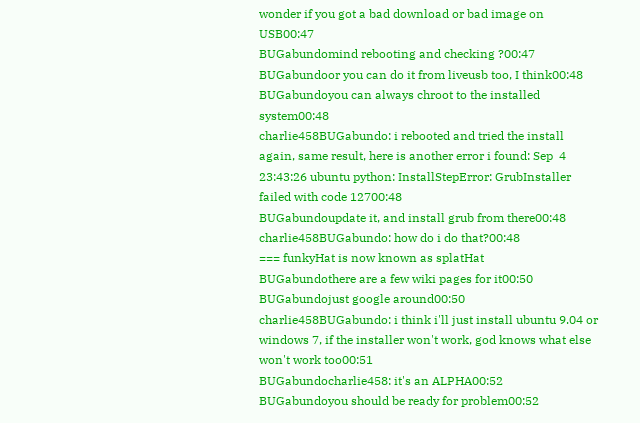wonder if you got a bad download or bad image on USB00:47
BUGabundomind rebooting and checking ?00:47
BUGabundoor you can do it from liveusb too, I think00:48
BUGabundoyou can always chroot to the installed system00:48
charlie458BUGabundo: i rebooted and tried the install again, same result, here is another error i found: Sep  4 23:43:26 ubuntu python: InstallStepError: GrubInstaller failed with code 12700:48
BUGabundoupdate it, and install grub from there00:48
charlie458BUGabundo: how do i do that?00:48
=== funkyHat is now known as splatHat
BUGabundothere are a few wiki pages for it00:50
BUGabundojust google around00:50
charlie458BUGabundo: i think i'll just install ubuntu 9.04 or windows 7, if the installer won't work, god knows what else won't work too00:51
BUGabundocharlie458: it's an ALPHA00:52
BUGabundoyou should be ready for problem00:52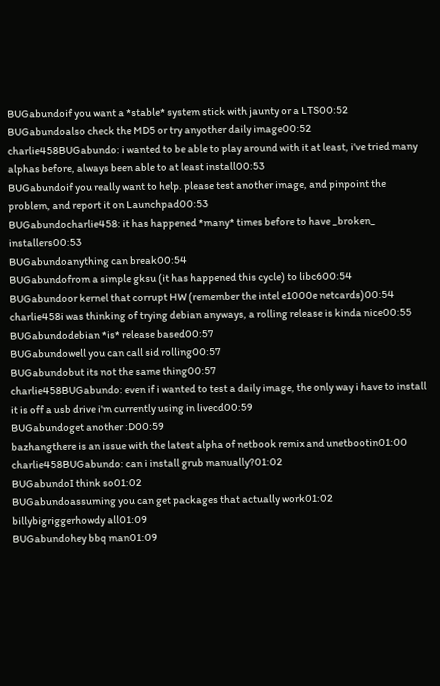BUGabundoif you want a *stable* system stick with jaunty or a LTS00:52
BUGabundoalso check the MD5 or try anyother daily image00:52
charlie458BUGabundo: i wanted to be able to play around with it at least, i've tried many alphas before, always been able to at least install00:53
BUGabundoif you really want to help. please test another image, and pinpoint the problem, and report it on Launchpad00:53
BUGabundocharlie458: it has happened *many* times before to have _broken_ installers00:53
BUGabundoanything can break00:54
BUGabundofrom a simple gksu (it has happened this cycle) to libc600:54
BUGabundoor kernel that corrupt HW (remember the intel e1000e netcards)00:54
charlie458i was thinking of trying debian anyways, a rolling release is kinda nice00:55
BUGabundodebian *is* release based00:57
BUGabundowell you can call sid rolling00:57
BUGabundobut its not the same thing00:57
charlie458BUGabundo: even if i wanted to test a daily image, the only way i have to install it is off a usb drive i'm currently using in livecd00:59
BUGabundoget another :D00:59
bazhangthere is an issue with the latest alpha of netbook remix and unetbootin01:00
charlie458BUGabundo: can i install grub manually?01:02
BUGabundoI think so01:02
BUGabundoassuming you can get packages that actually work01:02
billybigriggerhowdy all01:09
BUGabundohey bbq man01:09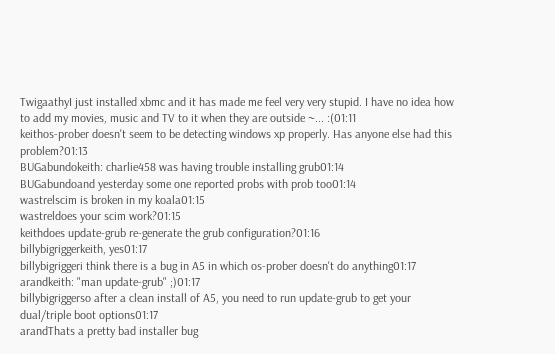TwigaathyI just installed xbmc and it has made me feel very very stupid. I have no idea how to add my movies, music and TV to it when they are outside ~... :(01:11
keithos-prober doesn't seem to be detecting windows xp properly. Has anyone else had this problem?01:13
BUGabundokeith: charlie458 was having trouble installing grub01:14
BUGabundoand yesterday some one reported probs with prob too01:14
wastrelscim is broken in my koala01:15
wastreldoes your scim work?01:15
keithdoes update-grub re-generate the grub configuration?01:16
billybigriggerkeith, yes01:17
billybigriggeri think there is a bug in A5 in which os-prober doesn't do anything01:17
arandkeith: "man update-grub" ;)01:17
billybigriggerso after a clean install of A5, you need to run update-grub to get your dual/triple boot options01:17
arandThats a pretty bad installer bug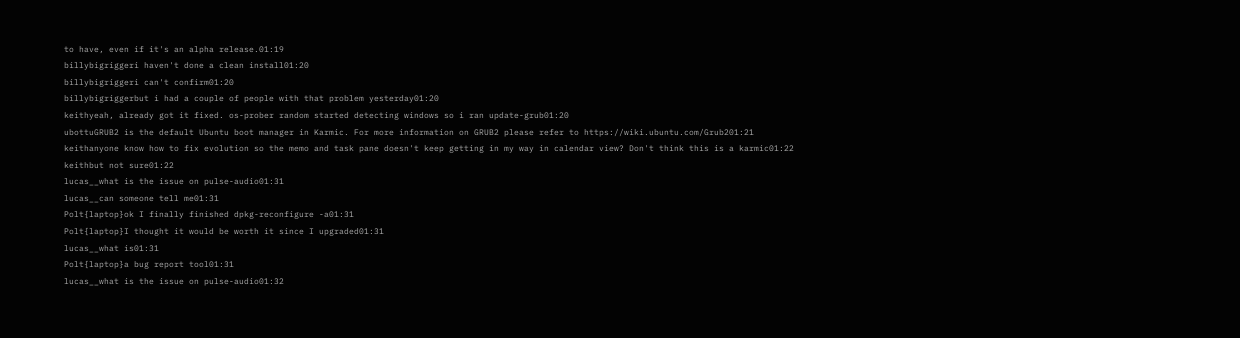to have, even if it's an alpha release.01:19
billybigriggeri haven't done a clean install01:20
billybigriggeri can't confirm01:20
billybigriggerbut i had a couple of people with that problem yesterday01:20
keithyeah, already got it fixed. os-prober random started detecting windows so i ran update-grub01:20
ubottuGRUB2 is the default Ubuntu boot manager in Karmic. For more information on GRUB2 please refer to https://wiki.ubuntu.com/Grub201:21
keithanyone know how to fix evolution so the memo and task pane doesn't keep getting in my way in calendar view? Don't think this is a karmic01:22
keithbut not sure01:22
lucas__what is the issue on pulse-audio01:31
lucas__can someone tell me01:31
Polt{laptop}ok I finally finished dpkg-reconfigure -a01:31
Polt{laptop}I thought it would be worth it since I upgraded01:31
lucas__what is01:31
Polt{laptop}a bug report tool01:31
lucas__what is the issue on pulse-audio01:32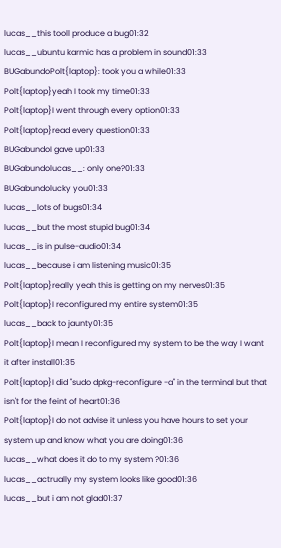lucas__this tooll produce a bug01:32
lucas__ubuntu karmic has a problem in sound01:33
BUGabundoPolt{laptop}: took you a while01:33
Polt{laptop}yeah I took my time01:33
Polt{laptop}I went through every option01:33
Polt{laptop}read every question01:33
BUGabundoI gave up01:33
BUGabundolucas__: only one?01:33
BUGabundolucky you01:33
lucas__lots of bugs01:34
lucas__but the most stupid bug01:34
lucas__is in pulse-audio01:34
lucas__because i am listening music01:35
Polt{laptop}really yeah this is getting on my nerves01:35
Polt{laptop}I reconfigured my entire system01:35
lucas__back to jaunty01:35
Polt{laptop}I mean I reconfigured my system to be the way I want it after install01:35
Polt{laptop}I did "sudo dpkg-reconfigure -a" in the terminal but that isn't for the feint of heart01:36
Polt{laptop}I do not advise it unless you have hours to set your system up and know what you are doing01:36
lucas__what does it do to my system ?01:36
lucas__actrually my system looks like good01:36
lucas__but i am not glad01:37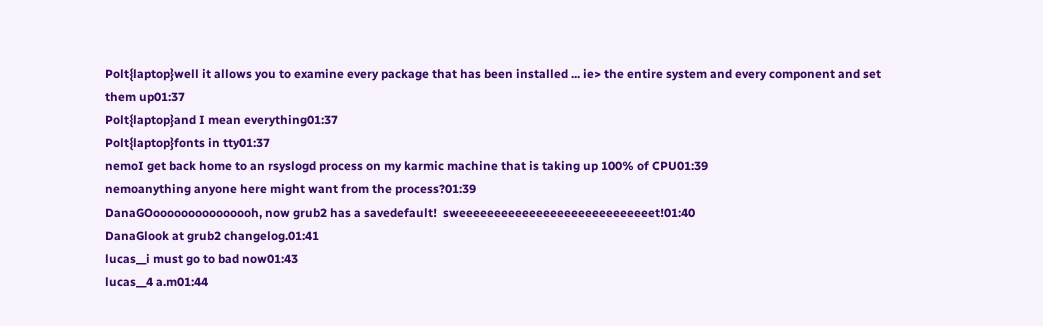Polt{laptop}well it allows you to examine every package that has been installed ... ie> the entire system and every component and set them up01:37
Polt{laptop}and I mean everything01:37
Polt{laptop}fonts in tty01:37
nemoI get back home to an rsyslogd process on my karmic machine that is taking up 100% of CPU01:39
nemoanything anyone here might want from the process?01:39
DanaGOooooooooooooooh, now grub2 has a savedefault!  sweeeeeeeeeeeeeeeeeeeeeeeeeeeet!01:40
DanaGlook at grub2 changelog.01:41
lucas__i must go to bad now01:43
lucas__4 a.m01:44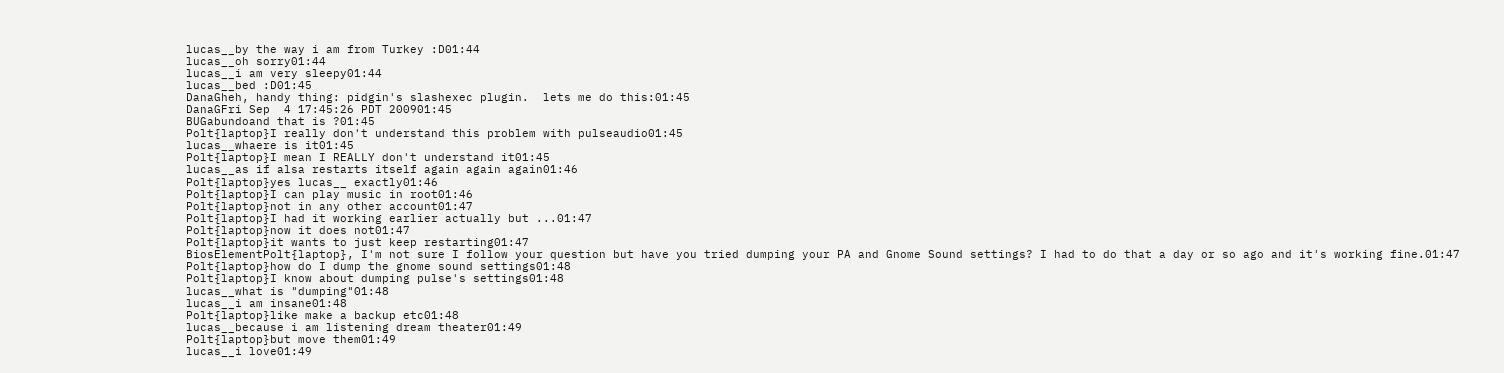lucas__by the way i am from Turkey :D01:44
lucas__oh sorry01:44
lucas__i am very sleepy01:44
lucas__bed :D01:45
DanaGheh, handy thing: pidgin's slashexec plugin.  lets me do this:01:45
DanaGFri Sep  4 17:45:26 PDT 200901:45
BUGabundoand that is ?01:45
Polt{laptop}I really don't understand this problem with pulseaudio01:45
lucas__whaere is it01:45
Polt{laptop}I mean I REALLY don't understand it01:45
lucas__as if alsa restarts itself again again again01:46
Polt{laptop}yes lucas__ exactly01:46
Polt{laptop}I can play music in root01:46
Polt{laptop}not in any other account01:47
Polt{laptop}I had it working earlier actually but ...01:47
Polt{laptop}now it does not01:47
Polt{laptop}it wants to just keep restarting01:47
BiosElementPolt{laptop}, I'm not sure I follow your question but have you tried dumping your PA and Gnome Sound settings? I had to do that a day or so ago and it's working fine.01:47
Polt{laptop}how do I dump the gnome sound settings01:48
Polt{laptop}I know about dumping pulse's settings01:48
lucas__what is "dumping"01:48
lucas__i am insane01:48
Polt{laptop}like make a backup etc01:48
lucas__because i am listening dream theater01:49
Polt{laptop}but move them01:49
lucas__i love01:49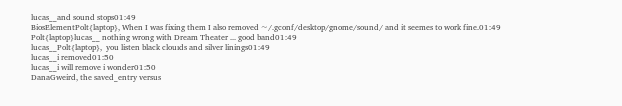lucas__and sound stops01:49
BiosElementPolt{laptop}, When I was fixing them I also removed ~/.gconf/desktop/gnome/sound/ and it seemes to work fine.01:49
Polt{laptop}lucas__ nothing wrong with Dream Theater ... good band01:49
lucas__Polt{laptop},  you listen black clouıds and silver linings01:49
lucas__i removed01:50
lucas__i will remove i wonder01:50
DanaGweird, the saved_entry versus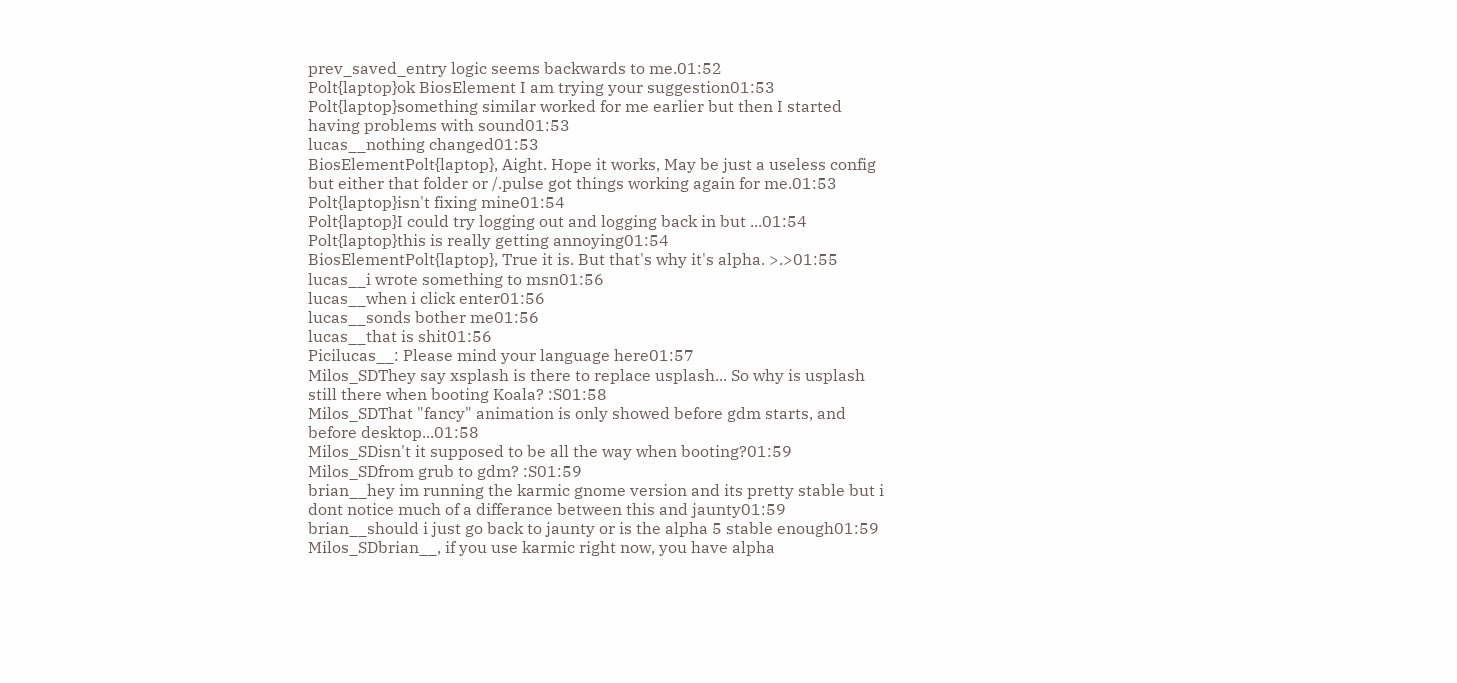prev_saved_entry logic seems backwards to me.01:52
Polt{laptop}ok BiosElement I am trying your suggestion01:53
Polt{laptop}something similar worked for me earlier but then I started having problems with sound01:53
lucas__nothing changed01:53
BiosElementPolt{laptop}, Aight. Hope it works, May be just a useless config but either that folder or /.pulse got things working again for me.01:53
Polt{laptop}isn't fixing mine01:54
Polt{laptop}I could try logging out and logging back in but ...01:54
Polt{laptop}this is really getting annoying01:54
BiosElementPolt{laptop}, True it is. But that's why it's alpha. >.>01:55
lucas__i wrote something to msn01:56
lucas__when i click enter01:56
lucas__sonds bother me01:56
lucas__that is shit01:56
Picilucas__: Please mind your language here01:57
Milos_SDThey say xsplash is there to replace usplash... So why is usplash still there when booting Koala? :S01:58
Milos_SDThat "fancy" animation is only showed before gdm starts, and before desktop...01:58
Milos_SDisn't it supposed to be all the way when booting?01:59
Milos_SDfrom grub to gdm? :S01:59
brian__hey im running the karmic gnome version and its pretty stable but i dont notice much of a differance between this and jaunty01:59
brian__should i just go back to jaunty or is the alpha 5 stable enough01:59
Milos_SDbrian__, if you use karmic right now, you have alpha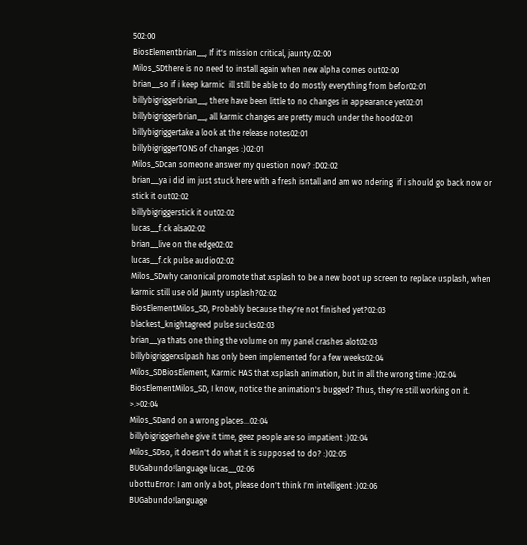502:00
BiosElementbrian__, If it's mission critical, jaunty.02:00
Milos_SDthere is no need to install again when new alpha comes out02:00
brian__so if i keep karmic  ill still be able to do mostly everything from befor02:01
billybigriggerbrian__, there have been little to no changes in appearance yet02:01
billybigriggerbrian__, all karmic changes are pretty much under the hood02:01
billybigriggertake a look at the release notes02:01
billybigriggerTONS of changes :)02:01
Milos_SDcan someone answer my question now? :D02:02
brian__ya i did im just stuck here with a fresh isntall and am wo ndering  if i should go back now or stick it out02:02
billybigriggerstick it out02:02
lucas__f.ck alsa02:02
brian__live on the edge02:02
lucas__f.ck pulse audio02:02
Milos_SDwhy canonical promote that xsplash to be a new boot up screen to replace usplash, when karmic still use old Jaunty usplash?02:02
BiosElementMilos_SD, Probably because they're not finished yet?02:03
blackest_knightagreed pulse sucks02:03
brian__ya thats one thing the volume on my panel crashes alot02:03
billybigriggerxslpash has only been implemented for a few weeks02:04
Milos_SDBiosElement, Karmic HAS that xsplash animation, but in all the wrong time :)02:04
BiosElementMilos_SD, I know, notice the animation's bugged? Thus, they're still working on it. >.>02:04
Milos_SDand on a wrong places...02:04
billybigriggerhehe give it time, geez people are so impatient :)02:04
Milos_SDso, it doesn't do what it is supposed to do? :)02:05
BUGabundo!language lucas__02:06
ubottuError: I am only a bot, please don't think I'm intelligent :)02:06
BUGabundo!language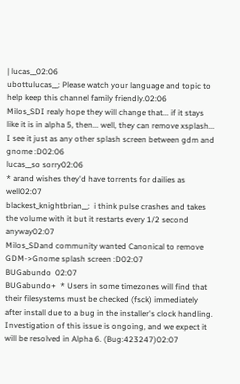| lucas__02:06
ubottulucas__: Please watch your language and topic to help keep this channel family friendly.02:06
Milos_SDI realy hope they will change that... if it stays like it is in alpha 5, then... well, they can remove xsplash... I see it just as any other splash screen between gdm and gnome :D02:06
lucas__so sorry02:06
* arand wishes they'd have torrents for dailies as well02:07
blackest_knightbrian__:  i think pulse crashes and takes the volume with it but it restarts every 1/2 second anyway02:07
Milos_SDand community wanted Canonical to remove GDM->Gnome splash screen :D02:07
BUGabundo  02:07
BUGabundo+  * Users in some timezones will find that their filesystems must be checked (fsck) immediately after install due to a bug in the installer's clock handling.  Investigation of this issue is ongoing, and we expect it will be resolved in Alpha 6. (Bug:423247)02:07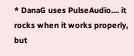* DanaG uses PulseAudio.... it rocks when it works properly, but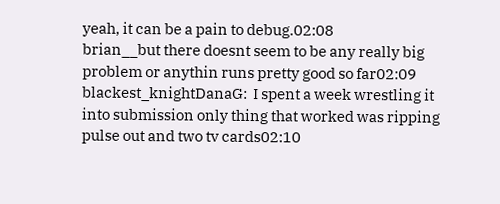yeah, it can be a pain to debug.02:08
brian__but there doesnt seem to be any really big problem or anythin runs pretty good so far02:09
blackest_knightDanaG:  I spent a week wrestling it into submission only thing that worked was ripping pulse out and two tv cards02:10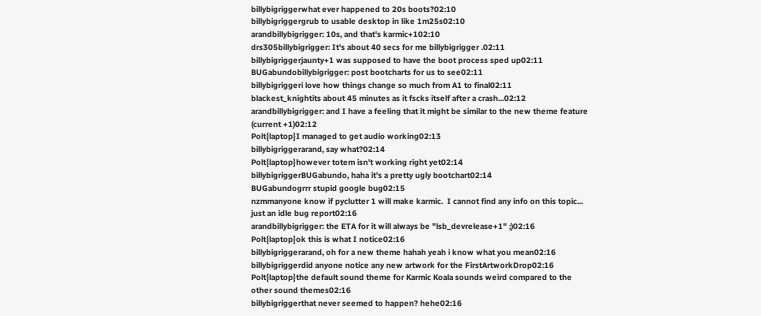billybigriggerwhat ever happened to 20s boots?02:10
billybigriggergrub to usable desktop in like 1m25s02:10
arandbillybigrigger: 10s, and that's karmic+102:10
drs305billybigrigger: It's about 40 secs for me billybigrigger .02:11
billybigriggerjaunty+1 was supposed to have the boot process sped up02:11
BUGabundobillybigrigger: post bootcharts for us to see02:11
billybigriggeri love how things change so much from A1 to final02:11
blackest_knightits about 45 minutes as it fscks itself after a crash...02:12
arandbillybigrigger: and I have a feeling that it might be similar to the new theme feature (current +1)02:12
Polt{laptop}I managed to get audio working02:13
billybigriggerarand, say what?02:14
Polt{laptop}however totem isn't working right yet02:14
billybigriggerBUGabundo, haha it's a pretty ugly bootchart02:14
BUGabundogrrr stupid google bug02:15
nzmmanyone know if pyclutter 1 will make karmic.  I cannot find any info on this topic... just an idle bug report02:16
arandbillybigrigger: the ETA for it will always be "lsb_devrelease+1" ;)02:16
Polt{laptop}ok this is what I notice02:16
billybigriggerarand, oh for a new theme hahah yeah i know what you mean02:16
billybigriggerdid anyone notice any new artwork for the FirstArtworkDrop02:16
Polt{laptop}the default sound theme for Karmic Koala sounds weird compared to the other sound themes02:16
billybigriggerthat never seemed to happen? hehe02:16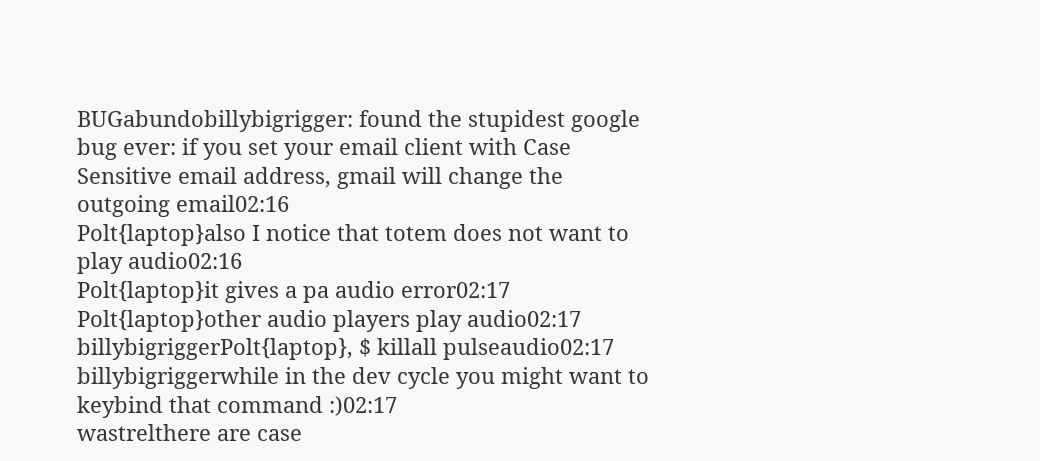BUGabundobillybigrigger: found the stupidest google bug ever: if you set your email client with Case Sensitive email address, gmail will change the outgoing email02:16
Polt{laptop}also I notice that totem does not want to play audio02:16
Polt{laptop}it gives a pa audio error02:17
Polt{laptop}other audio players play audio02:17
billybigriggerPolt{laptop}, $ killall pulseaudio02:17
billybigriggerwhile in the dev cycle you might want to keybind that command :)02:17
wastrelthere are case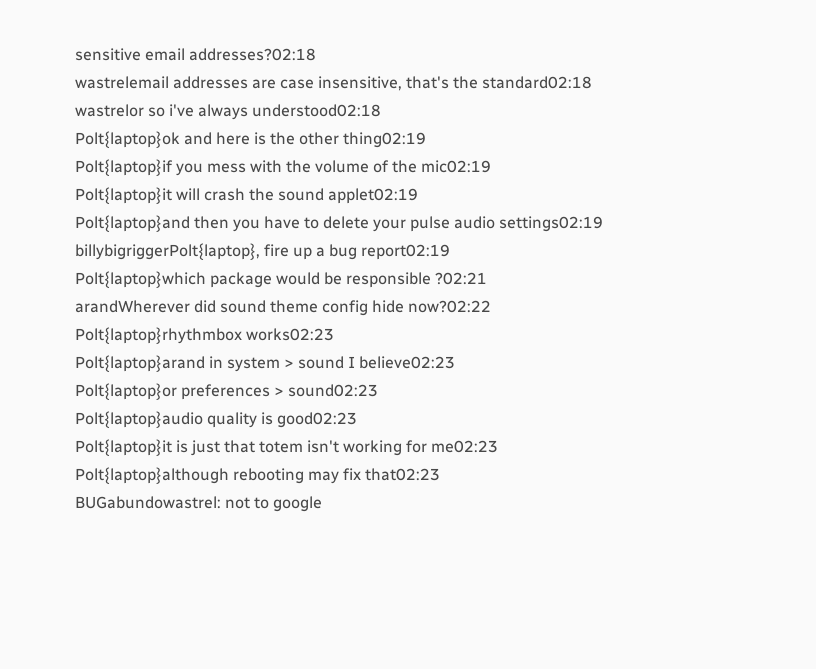sensitive email addresses?02:18
wastrelemail addresses are case insensitive, that's the standard02:18
wastrelor so i've always understood02:18
Polt{laptop}ok and here is the other thing02:19
Polt{laptop}if you mess with the volume of the mic02:19
Polt{laptop}it will crash the sound applet02:19
Polt{laptop}and then you have to delete your pulse audio settings02:19
billybigriggerPolt{laptop}, fire up a bug report02:19
Polt{laptop}which package would be responsible ?02:21
arandWherever did sound theme config hide now?02:22
Polt{laptop}rhythmbox works02:23
Polt{laptop}arand in system > sound I believe02:23
Polt{laptop}or preferences > sound02:23
Polt{laptop}audio quality is good02:23
Polt{laptop}it is just that totem isn't working for me02:23
Polt{laptop}although rebooting may fix that02:23
BUGabundowastrel: not to google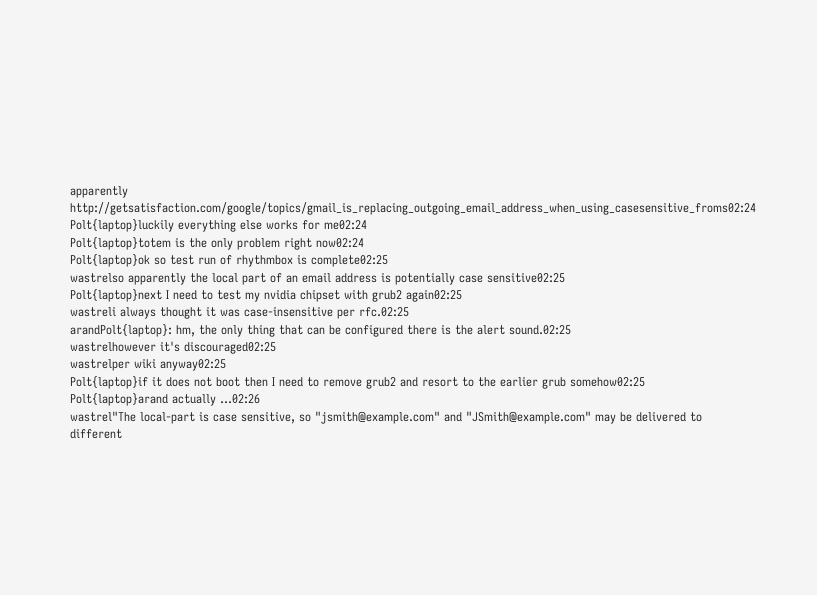apparently http://getsatisfaction.com/google/topics/gmail_is_replacing_outgoing_email_address_when_using_casesensitive_froms02:24
Polt{laptop}luckily everything else works for me02:24
Polt{laptop}totem is the only problem right now02:24
Polt{laptop}ok so test run of rhythmbox is complete02:25
wastrelso apparently the local part of an email address is potentially case sensitive02:25
Polt{laptop}next I need to test my nvidia chipset with grub2 again02:25
wastreli always thought it was case-insensitive per rfc.02:25
arandPolt{laptop}: hm, the only thing that can be configured there is the alert sound.02:25
wastrelhowever it's discouraged02:25
wastrelper wiki anyway02:25
Polt{laptop}if it does not boot then I need to remove grub2 and resort to the earlier grub somehow02:25
Polt{laptop}arand actually ...02:26
wastrel"The local-part is case sensitive, so "jsmith@example.com" and "JSmith@example.com" may be delivered to different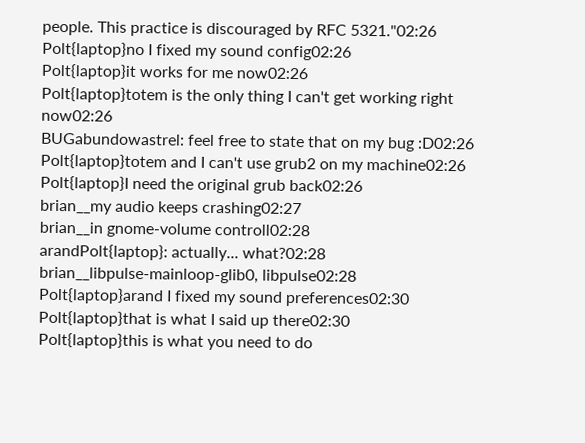people. This practice is discouraged by RFC 5321."02:26
Polt{laptop}no I fixed my sound config02:26
Polt{laptop}it works for me now02:26
Polt{laptop}totem is the only thing I can't get working right now02:26
BUGabundowastrel: feel free to state that on my bug :D02:26
Polt{laptop}totem and I can't use grub2 on my machine02:26
Polt{laptop}I need the original grub back02:26
brian__my audio keeps crashing02:27
brian__in gnome-volume controll02:28
arandPolt{laptop}: actually... what?02:28
brian__libpulse-mainloop-glib0, libpulse02:28
Polt{laptop}arand I fixed my sound preferences02:30
Polt{laptop}that is what I said up there02:30
Polt{laptop}this is what you need to do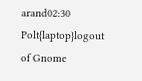arand02:30
Polt{laptop}logout of Gnome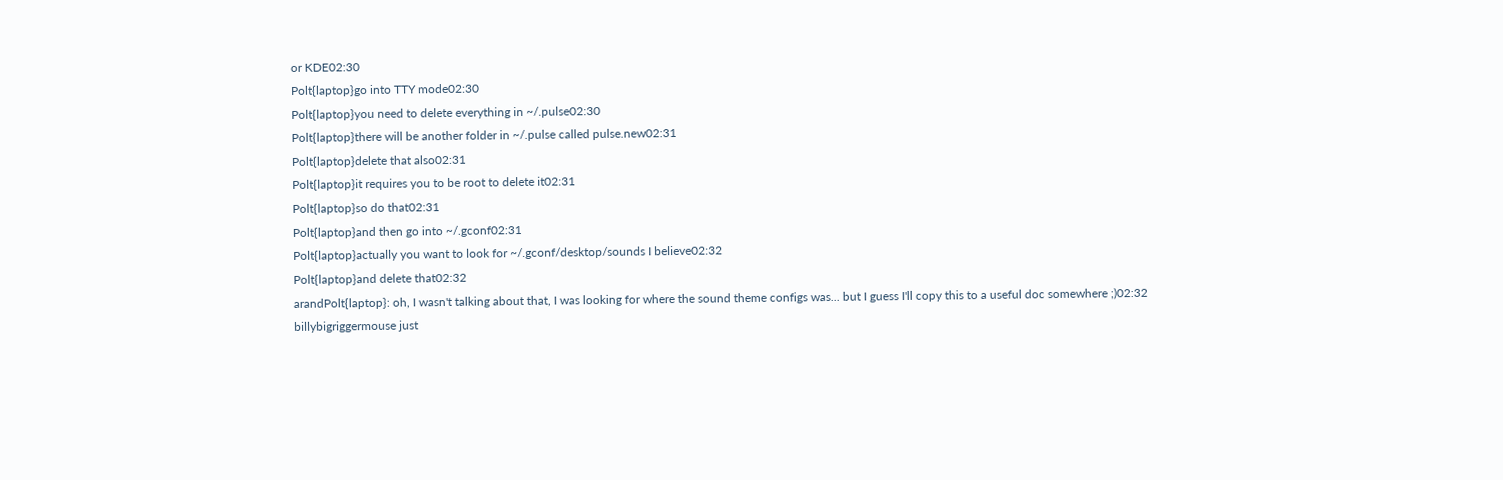or KDE02:30
Polt{laptop}go into TTY mode02:30
Polt{laptop}you need to delete everything in ~/.pulse02:30
Polt{laptop}there will be another folder in ~/.pulse called pulse.new02:31
Polt{laptop}delete that also02:31
Polt{laptop}it requires you to be root to delete it02:31
Polt{laptop}so do that02:31
Polt{laptop}and then go into ~/.gconf02:31
Polt{laptop}actually you want to look for ~/.gconf/desktop/sounds I believe02:32
Polt{laptop}and delete that02:32
arandPolt{laptop}: oh, I wasn't talking about that, I was looking for where the sound theme configs was... but I guess I'll copy this to a useful doc somewhere ;)02:32
billybigriggermouse just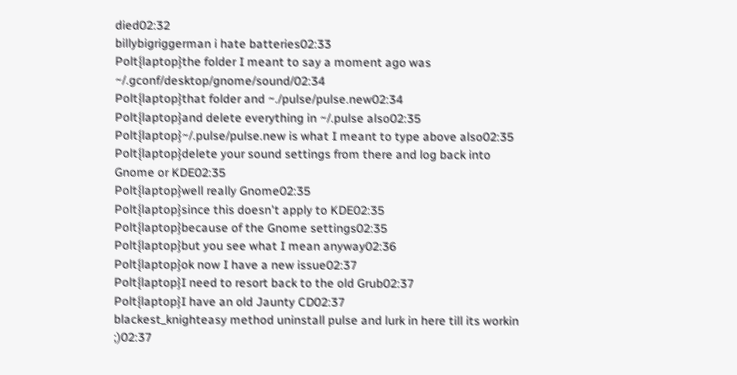died02:32
billybigriggerman i hate batteries02:33
Polt{laptop}the folder I meant to say a moment ago was ~/.gconf/desktop/gnome/sound/02:34
Polt{laptop}that folder and ~./pulse/pulse.new02:34
Polt{laptop}and delete everything in ~/.pulse also02:35
Polt{laptop}~/.pulse/pulse.new is what I meant to type above also02:35
Polt{laptop}delete your sound settings from there and log back into Gnome or KDE02:35
Polt{laptop}well really Gnome02:35
Polt{laptop}since this doesn't apply to KDE02:35
Polt{laptop}because of the Gnome settings02:35
Polt{laptop}but you see what I mean anyway02:36
Polt{laptop}ok now I have a new issue02:37
Polt{laptop}I need to resort back to the old Grub02:37
Polt{laptop}I have an old Jaunty CD02:37
blackest_knighteasy method uninstall pulse and lurk in here till its workin ;)02:37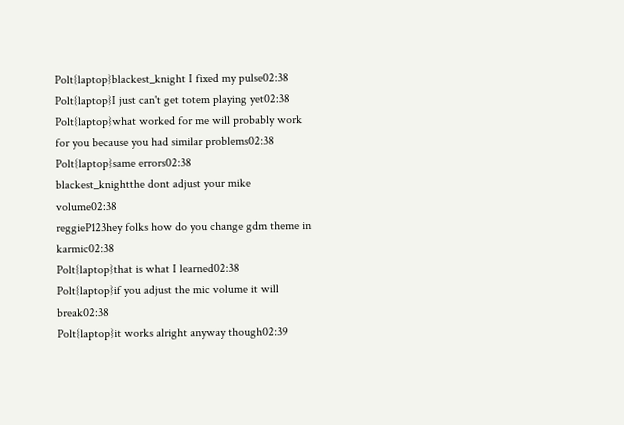Polt{laptop}blackest_knight I fixed my pulse02:38
Polt{laptop}I just can't get totem playing yet02:38
Polt{laptop}what worked for me will probably work for you because you had similar problems02:38
Polt{laptop}same errors02:38
blackest_knightthe dont adjust your mike volume02:38
reggieP123hey folks how do you change gdm theme in karmic02:38
Polt{laptop}that is what I learned02:38
Polt{laptop}if you adjust the mic volume it will break02:38
Polt{laptop}it works alright anyway though02:39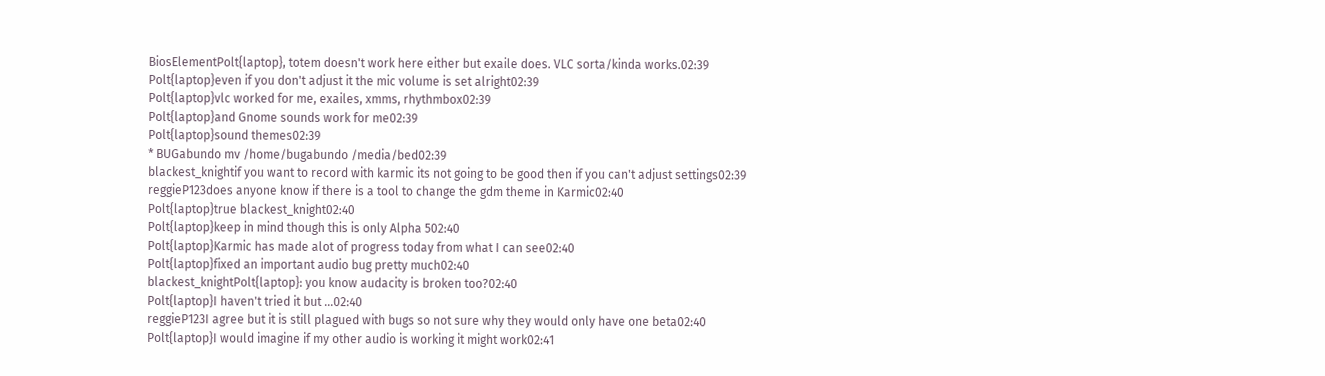BiosElementPolt{laptop}, totem doesn't work here either but exaile does. VLC sorta/kinda works.02:39
Polt{laptop}even if you don't adjust it the mic volume is set alright02:39
Polt{laptop}vlc worked for me, exailes, xmms, rhythmbox02:39
Polt{laptop}and Gnome sounds work for me02:39
Polt{laptop}sound themes02:39
* BUGabundo mv /home/bugabundo /media/bed02:39
blackest_knightif you want to record with karmic its not going to be good then if you can't adjust settings02:39
reggieP123does anyone know if there is a tool to change the gdm theme in Karmic02:40
Polt{laptop}true blackest_knight02:40
Polt{laptop}keep in mind though this is only Alpha 502:40
Polt{laptop}Karmic has made alot of progress today from what I can see02:40
Polt{laptop}fixed an important audio bug pretty much02:40
blackest_knightPolt{laptop}: you know audacity is broken too?02:40
Polt{laptop}I haven't tried it but ...02:40
reggieP123I agree but it is still plagued with bugs so not sure why they would only have one beta02:40
Polt{laptop}I would imagine if my other audio is working it might work02:41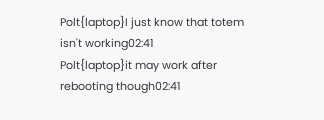Polt{laptop}I just know that totem isn't working02:41
Polt{laptop}it may work after rebooting though02:41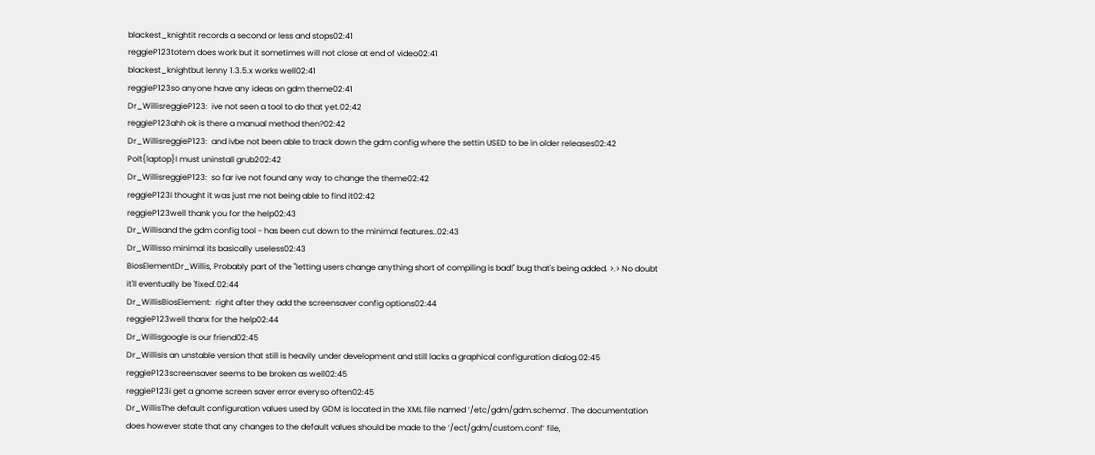blackest_knightit records a second or less and stops02:41
reggieP123totem does work but it sometimes will not close at end of video02:41
blackest_knightbut lenny 1.3.5.x works well02:41
reggieP123so anyone have any ideas on gdm theme02:41
Dr_WillisreggieP123:  ive not seen a tool to do that yet.02:42
reggieP123ahh ok is there a manual method then?02:42
Dr_WillisreggieP123:  and ivbe not been able to track down the gdm config where the settin USED to be in older releases02:42
Polt{laptop}I must uninstall grub202:42
Dr_WillisreggieP123:  so far ive not found any way to change the theme02:42
reggieP123I thought it was just me not being able to find it02:42
reggieP123well thank you for the help02:43
Dr_Willisand the gdm config tool - has been cut down to the minimal features..02:43
Dr_Willisso minimal its basically useless02:43
BiosElementDr_Willis, Probably part of the "letting users change anything short of compiling is bad!" bug that's being added. >.> No doubt it'll eventually be 'fixed'.02:44
Dr_WillisBiosElement:  right after they add the screensaver config options02:44
reggieP123well thanx for the help02:44
Dr_Willisgoogle is our friend02:45
Dr_Willisis an unstable version that still is heavily under development and still lacks a graphical configuration dialog.02:45
reggieP123screensaver seems to be broken as well02:45
reggieP123i get a gnome screen saver error everyso often02:45
Dr_WillisThe default configuration values used by GDM is located in the XML file named ‘/etc/gdm/gdm.schema’. The documentation does however state that any changes to the default values should be made to the ‘/ect/gdm/custom.conf’ file,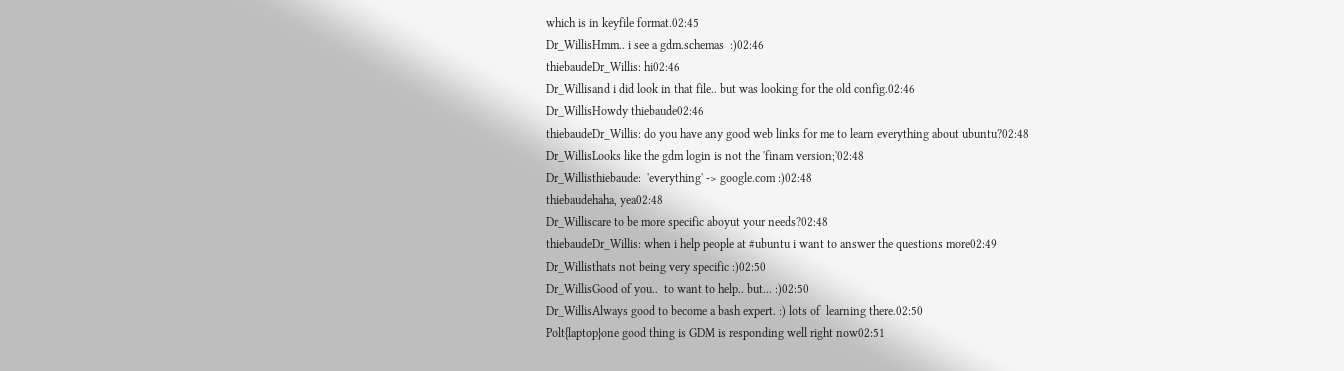which is in keyfile format.02:45
Dr_WillisHmm.. i see a gdm.schemas  :)02:46
thiebaudeDr_Willis: hi02:46
Dr_Willisand i did look in that file.. but was looking for the old config.02:46
Dr_WillisHowdy thiebaude02:46
thiebaudeDr_Willis: do you have any good web links for me to learn everything about ubuntu?02:48
Dr_WillisLooks like the gdm login is not the 'finam version;'02:48
Dr_Willisthiebaude:  'everything' -> google.com :)02:48
thiebaudehaha, yea02:48
Dr_Williscare to be more specific aboyut your needs?02:48
thiebaudeDr_Willis: when i help people at #ubuntu i want to answer the questions more02:49
Dr_Willisthats not being very specific :)02:50
Dr_WillisGood of you..  to want to help.. but... :)02:50
Dr_WillisAlways good to become a bash expert. :) lots of  learning there.02:50
Polt{laptop}one good thing is GDM is responding well right now02:51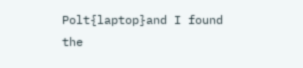Polt{laptop}and I found the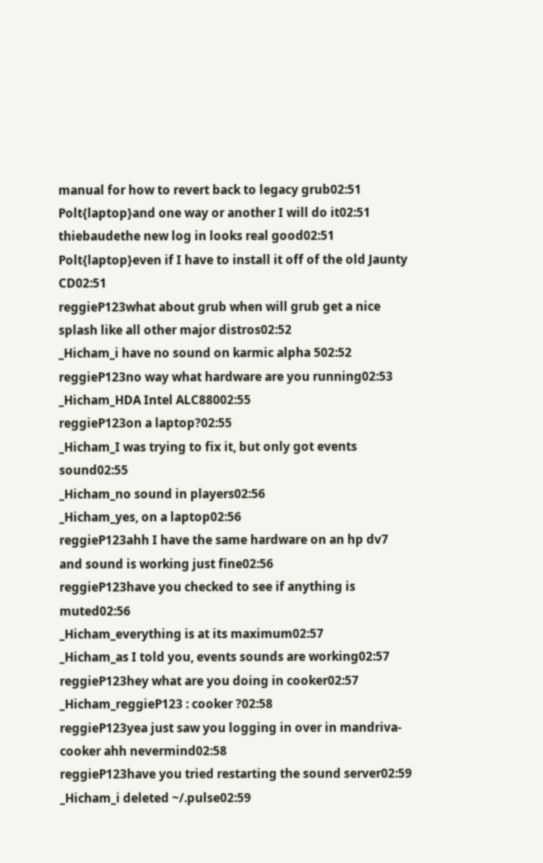manual for how to revert back to legacy grub02:51
Polt{laptop}and one way or another I will do it02:51
thiebaudethe new log in looks real good02:51
Polt{laptop}even if I have to install it off of the old Jaunty CD02:51
reggieP123what about grub when will grub get a nice splash like all other major distros02:52
_Hicham_i have no sound on karmic alpha 502:52
reggieP123no way what hardware are you running02:53
_Hicham_HDA Intel ALC88002:55
reggieP123on a laptop?02:55
_Hicham_I was trying to fix it, but only got events sound02:55
_Hicham_no sound in players02:56
_Hicham_yes, on a laptop02:56
reggieP123ahh I have the same hardware on an hp dv7 and sound is working just fine02:56
reggieP123have you checked to see if anything is muted02:56
_Hicham_everything is at its maximum02:57
_Hicham_as I told you, events sounds are working02:57
reggieP123hey what are you doing in cooker02:57
_Hicham_reggieP123 : cooker ?02:58
reggieP123yea just saw you logging in over in mandriva-cooker ahh nevermind02:58
reggieP123have you tried restarting the sound server02:59
_Hicham_i deleted ~/.pulse02:59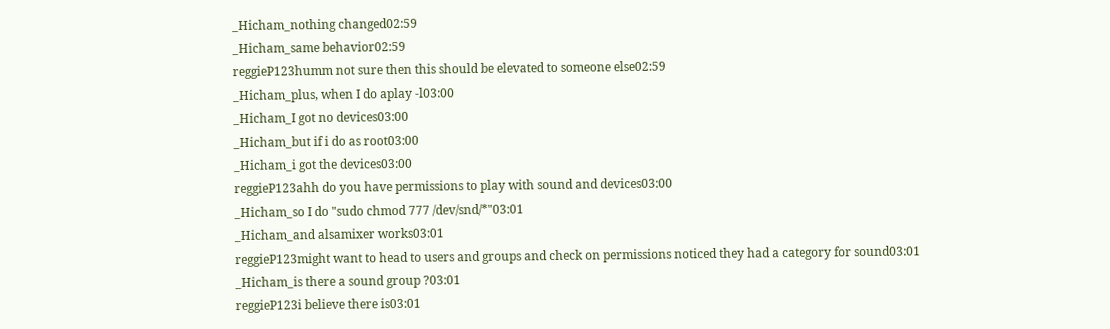_Hicham_nothing changed02:59
_Hicham_same behavior02:59
reggieP123humm not sure then this should be elevated to someone else02:59
_Hicham_plus, when I do aplay -l03:00
_Hicham_I got no devices03:00
_Hicham_but if i do as root03:00
_Hicham_i got the devices03:00
reggieP123ahh do you have permissions to play with sound and devices03:00
_Hicham_so I do "sudo chmod 777 /dev/snd/*"03:01
_Hicham_and alsamixer works03:01
reggieP123might want to head to users and groups and check on permissions noticed they had a category for sound03:01
_Hicham_is there a sound group ?03:01
reggieP123i believe there is03:01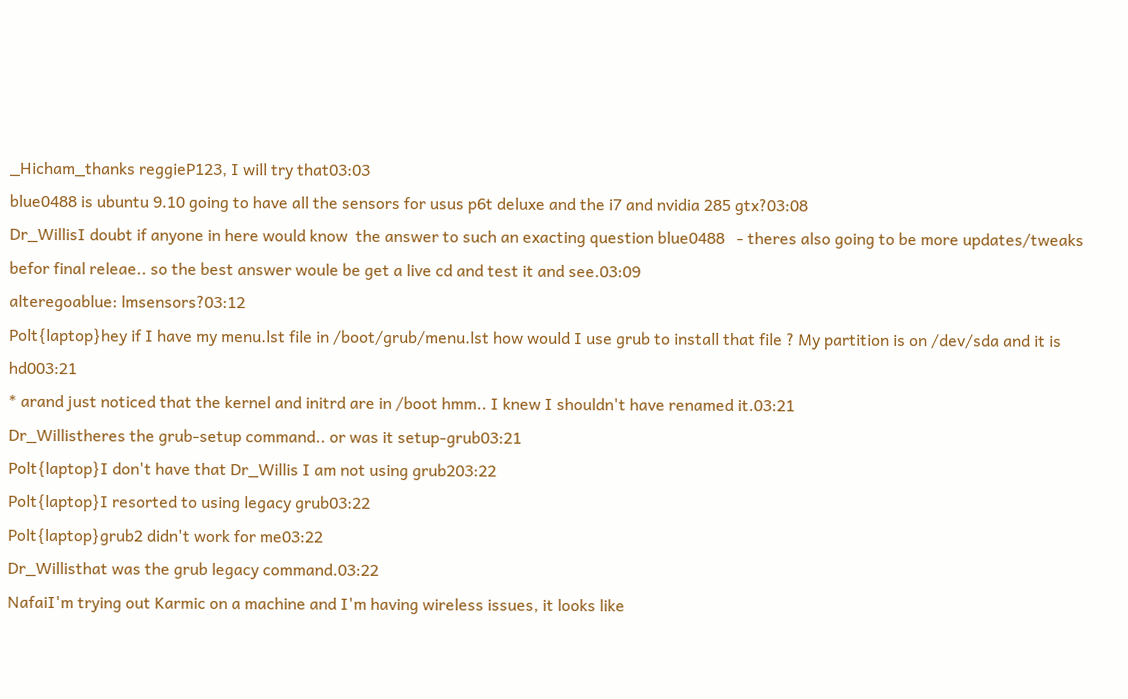_Hicham_thanks reggieP123, I will try that03:03
blue0488 is ubuntu 9.10 going to have all the sensors for usus p6t deluxe and the i7 and nvidia 285 gtx?03:08
Dr_WillisI doubt if anyone in here would know  the answer to such an exacting question blue0488   - theres also going to be more updates/tweaks   befor final releae.. so the best answer woule be get a live cd and test it and see.03:09
alteregoablue: lmsensors?03:12
Polt{laptop}hey if I have my menu.lst file in /boot/grub/menu.lst how would I use grub to install that file ? My partition is on /dev/sda and it is hd003:21
* arand just noticed that the kernel and initrd are in /boot hmm.. I knew I shouldn't have renamed it.03:21
Dr_Willistheres the grub-setup command.. or was it setup-grub03:21
Polt{laptop}I don't have that Dr_Willis I am not using grub203:22
Polt{laptop}I resorted to using legacy grub03:22
Polt{laptop}grub2 didn't work for me03:22
Dr_Willisthat was the grub legacy command.03:22
NafaiI'm trying out Karmic on a machine and I'm having wireless issues, it looks like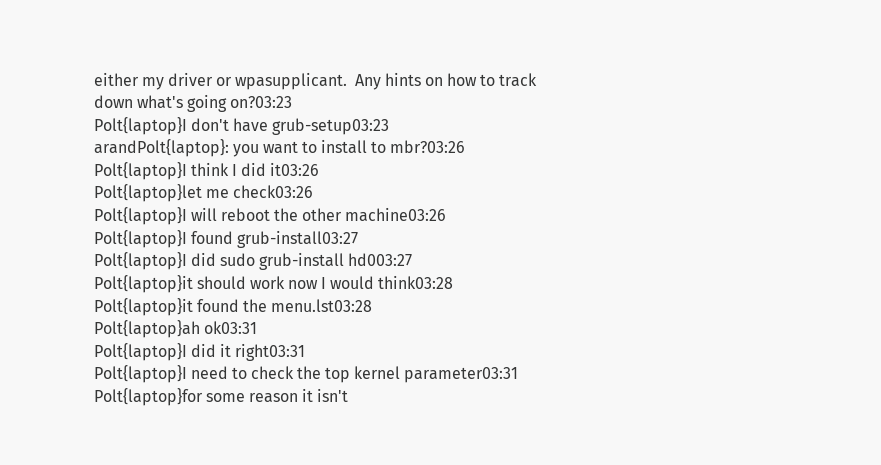either my driver or wpasupplicant.  Any hints on how to track down what's going on?03:23
Polt{laptop}I don't have grub-setup03:23
arandPolt{laptop}: you want to install to mbr?03:26
Polt{laptop}I think I did it03:26
Polt{laptop}let me check03:26
Polt{laptop}I will reboot the other machine03:26
Polt{laptop}I found grub-install03:27
Polt{laptop}I did sudo grub-install hd003:27
Polt{laptop}it should work now I would think03:28
Polt{laptop}it found the menu.lst03:28
Polt{laptop}ah ok03:31
Polt{laptop}I did it right03:31
Polt{laptop}I need to check the top kernel parameter03:31
Polt{laptop}for some reason it isn't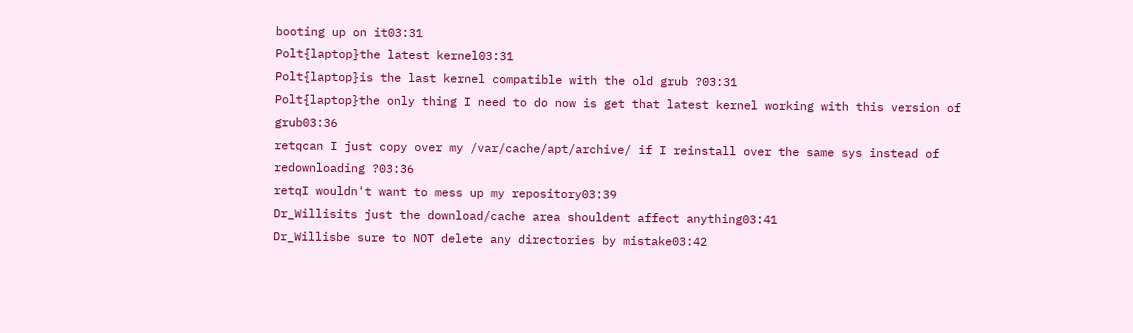booting up on it03:31
Polt{laptop}the latest kernel03:31
Polt{laptop}is the last kernel compatible with the old grub ?03:31
Polt{laptop}the only thing I need to do now is get that latest kernel working with this version of grub03:36
retqcan I just copy over my /var/cache/apt/archive/ if I reinstall over the same sys instead of redownloading ?03:36
retqI wouldn't want to mess up my repository03:39
Dr_Willisits just the download/cache area shouldent affect anything03:41
Dr_Willisbe sure to NOT delete any directories by mistake03:42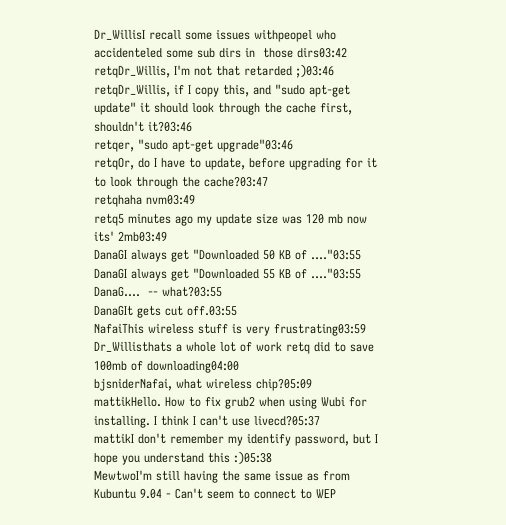Dr_WillisI recall some issues withpeopel who accidenteled some sub dirs in  those dirs03:42
retqDr_Willis, I'm not that retarded ;)03:46
retqDr_Willis, if I copy this, and "sudo apt-get update" it should look through the cache first, shouldn't it?03:46
retqer, "sudo apt-get upgrade"03:46
retqOr, do I have to update, before upgrading for it to look through the cache?03:47
retqhaha nvm03:49
retq5 minutes ago my update size was 120 mb now its' 2mb03:49
DanaGI always get "Downloaded 50 KB of ...."03:55
DanaGI always get "Downloaded 55 KB of ...."03:55
DanaG....  -- what?03:55
DanaGIt gets cut off.03:55
NafaiThis wireless stuff is very frustrating03:59
Dr_Willisthats a whole lot of work retq did to save 100mb of downloading04:00
bjsniderNafai, what wireless chip?05:09
mattikHello. How to fix grub2 when using Wubi for installing. I think I can't use livecd?05:37
mattikI don't remember my identify password, but I hope you understand this :)05:38
MewtwoI'm still having the same issue as from Kubuntu 9.04 - Can't seem to connect to WEP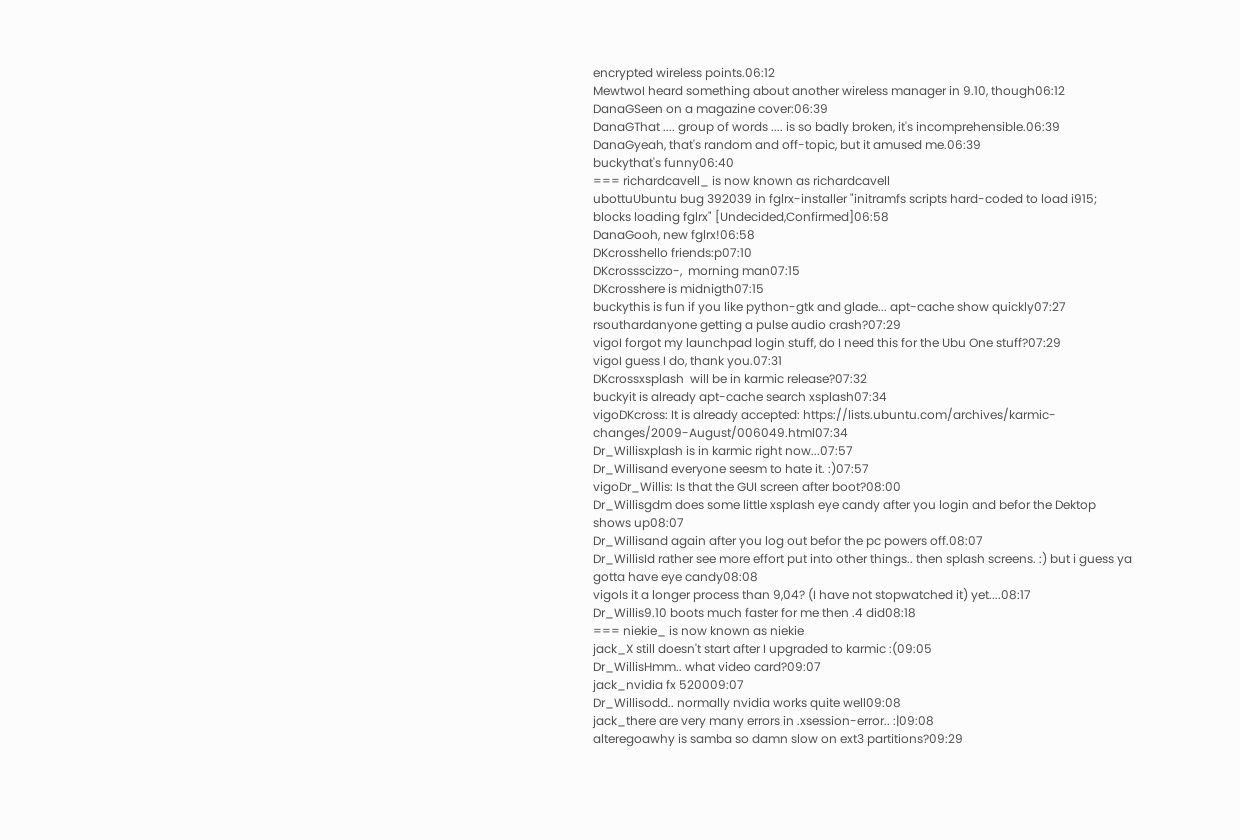encrypted wireless points.06:12
MewtwoI heard something about another wireless manager in 9.10, though06:12
DanaGSeen on a magazine cover:06:39
DanaGThat .... group of words .... is so badly broken, it's incomprehensible.06:39
DanaGyeah, that's random and off-topic, but it amused me.06:39
buckythat's funny06:40
=== richardcavell_ is now known as richardcavell
ubottuUbuntu bug 392039 in fglrx-installer "initramfs scripts hard-coded to load i915; blocks loading fglrx" [Undecided,Confirmed]06:58
DanaGooh, new fglrx!06:58
DKcrosshello friends:p07:10
DKcrossscizzo-,  morning man07:15
DKcrosshere is midnigth07:15
buckythis is fun if you like python-gtk and glade... apt-cache show quickly07:27
rsouthardanyone getting a pulse audio crash?07:29
vigoI forgot my launchpad login stuff, do I need this for the Ubu One stuff?07:29
vigoI guess I do, thank you.07:31
DKcrossxsplash  will be in karmic release?07:32
buckyit is already apt-cache search xsplash07:34
vigoDKcross: It is already accepted: https://lists.ubuntu.com/archives/karmic-changes/2009-August/006049.html07:34
Dr_Willisxplash is in karmic right now...07:57
Dr_Willisand everyone seesm to hate it. :)07:57
vigoDr_Willis: Is that the GUI screen after boot?08:00
Dr_Willisgdm does some little xsplash eye candy after you login and befor the Dektop shows up08:07
Dr_Willisand again after you log out befor the pc powers off.08:07
Dr_WillisId rather see more effort put into other things.. then splash screens. :) but i guess ya gotta have eye candy08:08
vigoIs it a longer process than 9,04? (I have not stopwatched it) yet....08:17
Dr_Willis9.10 boots much faster for me then .4 did08:18
=== niekie_ is now known as niekie
jack_X still doesn't start after I upgraded to karmic :(09:05
Dr_WillisHmm.. what video card?09:07
jack_nvidia fx 520009:07
Dr_Willisodd.. normally nvidia works quite well09:08
jack_there are very many errors in .xsession-error.. :|09:08
alteregoawhy is samba so damn slow on ext3 partitions?09:29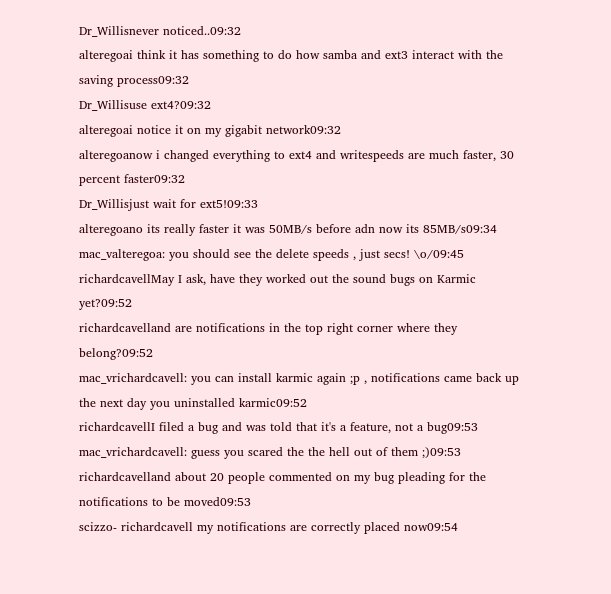Dr_Willisnever noticed..09:32
alteregoai think it has something to do how samba and ext3 interact with the saving process09:32
Dr_Willisuse ext4?09:32
alteregoai notice it on my gigabit network09:32
alteregoanow i changed everything to ext4 and writespeeds are much faster, 30 percent faster09:32
Dr_Willisjust wait for ext5!09:33
alteregoano its really faster it was 50MB/s before adn now its 85MB/s09:34
mac_valteregoa: you should see the delete speeds , just secs! \o/09:45
richardcavellMay I ask, have they worked out the sound bugs on Karmic yet?09:52
richardcavelland are notifications in the top right corner where they belong?09:52
mac_vrichardcavell: you can install karmic again ;p , notifications came back up the next day you uninstalled karmic09:52
richardcavellI filed a bug and was told that it's a feature, not a bug09:53
mac_vrichardcavell: guess you scared the the hell out of them ;)09:53
richardcavelland about 20 people commented on my bug pleading for the notifications to be moved09:53
scizzo- richardcavell my notifications are correctly placed now09:54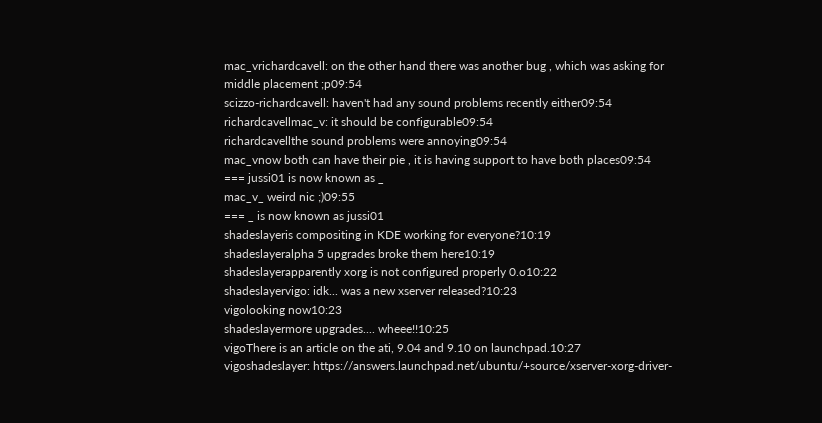mac_vrichardcavell: on the other hand there was another bug , which was asking for middle placement ;p09:54
scizzo-richardcavell: haven't had any sound problems recently either09:54
richardcavellmac_v: it should be configurable09:54
richardcavellthe sound problems were annoying09:54
mac_vnow both can have their pie , it is having support to have both places09:54
=== jussi01 is now known as _
mac_v_ weird nic ;)09:55
=== _ is now known as jussi01
shadeslayeris compositing in KDE working for everyone?10:19
shadeslayeralpha 5 upgrades broke them here10:19
shadeslayerapparently xorg is not configured properly 0.o10:22
shadeslayervigo: idk... was a new xserver released?10:23
vigolooking now10:23
shadeslayermore upgrades.... wheee!!10:25
vigoThere is an article on the ati, 9.04 and 9.10 on launchpad.10:27
vigoshadeslayer: https://answers.launchpad.net/ubuntu/+source/xserver-xorg-driver-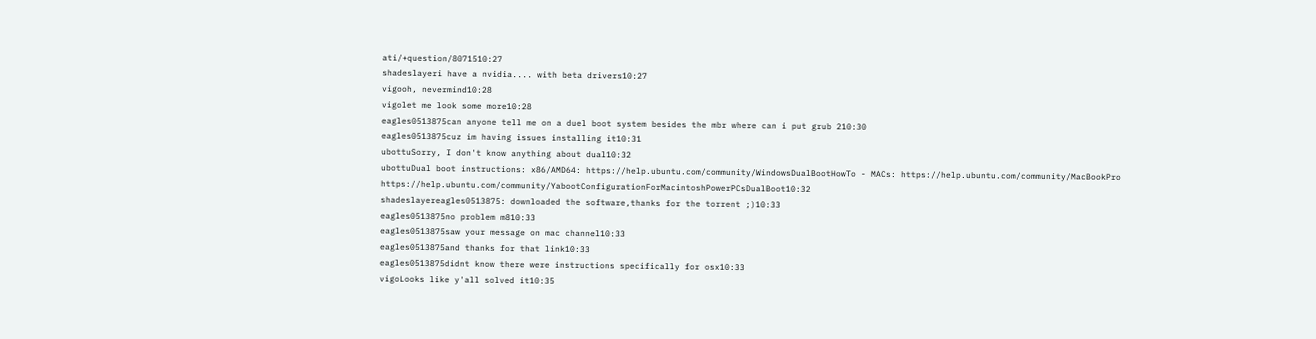ati/+question/8071510:27
shadeslayeri have a nvidia.... with beta drivers10:27
vigooh, nevermind10:28
vigolet me look some more10:28
eagles0513875can anyone tell me on a duel boot system besides the mbr where can i put grub 210:30
eagles0513875cuz im having issues installing it10:31
ubottuSorry, I don't know anything about dual10:32
ubottuDual boot instructions: x86/AMD64: https://help.ubuntu.com/community/WindowsDualBootHowTo - MACs: https://help.ubuntu.com/community/MacBookPro https://help.ubuntu.com/community/YabootConfigurationForMacintoshPowerPCsDualBoot10:32
shadeslayereagles0513875: downloaded the software,thanks for the torrent ;)10:33
eagles0513875no problem m810:33
eagles0513875saw your message on mac channel10:33
eagles0513875and thanks for that link10:33
eagles0513875didnt know there were instructions specifically for osx10:33
vigoLooks like y'all solved it10:35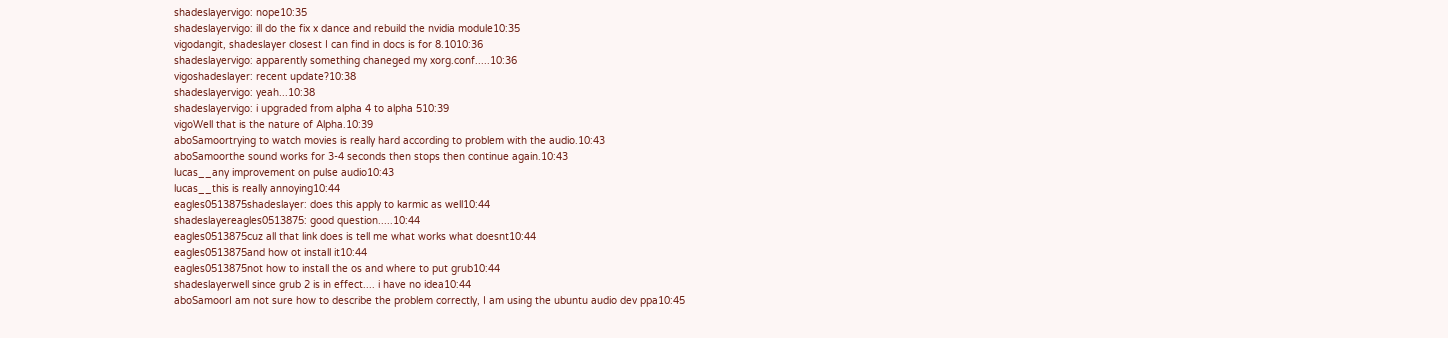shadeslayervigo: nope10:35
shadeslayervigo: ill do the fix x dance and rebuild the nvidia module10:35
vigodangit, shadeslayer closest I can find in docs is for 8.1010:36
shadeslayervigo: apparently something chaneged my xorg.conf.....10:36
vigoshadeslayer: recent update?10:38
shadeslayervigo: yeah...10:38
shadeslayervigo: i upgraded from alpha 4 to alpha 510:39
vigoWell that is the nature of Alpha.10:39
aboSamoortrying to watch movies is really hard according to problem with the audio.10:43
aboSamoorthe sound works for 3-4 seconds then stops then continue again.10:43
lucas__any improvement on pulse audio10:43
lucas__this is really annoying10:44
eagles0513875shadeslayer: does this apply to karmic as well10:44
shadeslayereagles0513875: good question.....10:44
eagles0513875cuz all that link does is tell me what works what doesnt10:44
eagles0513875and how ot install it10:44
eagles0513875not how to install the os and where to put grub10:44
shadeslayerwell since grub 2 is in effect.... i have no idea10:44
aboSamoorI am not sure how to describe the problem correctly, I am using the ubuntu audio dev ppa10:45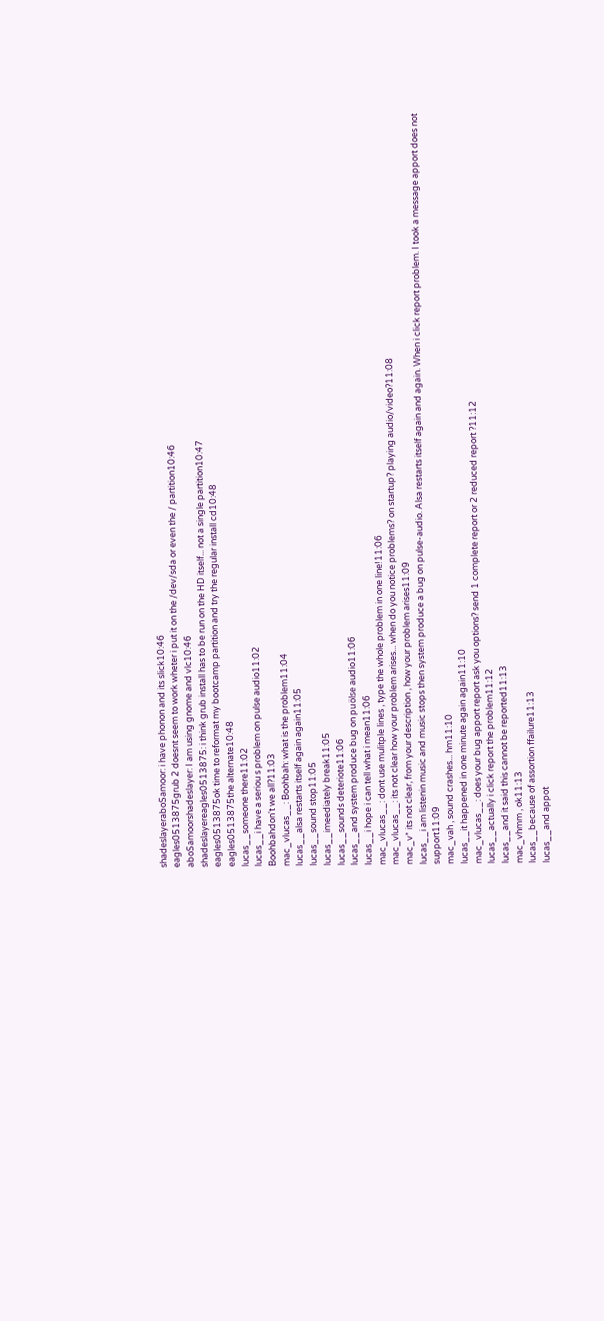shadeslayeraboSamoor: i have phonon and its slick10:46
eagles0513875grub 2 doesnt seem to work wheter i put it on the /dev/sda or even the / partition10:46
aboSamoorshadeslayer: I am using gnome and vlc10:46
shadeslayereagles0513875: i think grub install has to be run on the HD itself... not a single partition10:47
eagles0513875ok time to reformat my bootcamp partition and try the regular install cd10:48
eagles0513875the alternate10:48
lucas__someone there11:02
lucas__i have a seriou s problem on pulse audio11:02
Boohbahdon't we all?11:03
mac_vlucas__: Boohbah: what is the problem11:04
lucas__alsa restarts itself again again11:05
lucas__sound stop11:05
lucas__imeediately break11:05
lucas__sounds deteriote11:06
lucas__and system produce bug on puölse audio11:06
lucas__i hope i can tell what i mean11:06
mac_vlucas__: dont use mulitple lines , type the whole problem in one line!11:06
mac_vlucas__: its not clear how your problem arises... when do you notice problems? on startup? playing audio/video?11:08
mac_v* its not clear, from your description , how your problem arises11:09
lucas__i am listenin music and music stops then system produce a bug on pulse-audio. Alsa restarts itself again and again. When i click report problem. I took a message apport does not support11:09
mac_vah , sound crashes... hm11:10
lucas__it happened in one minute again again11:10
mac_vlucas__: does your bug apport report ask you options? send 1 complete report or 2 reduced report ?11:12
lucas__actually i click report the problem11:12
lucas__and it said this cannot be reported11:13
mac_vhmm , ok11:13
lucas__because of assortion ffailure11:13
lucas__and appot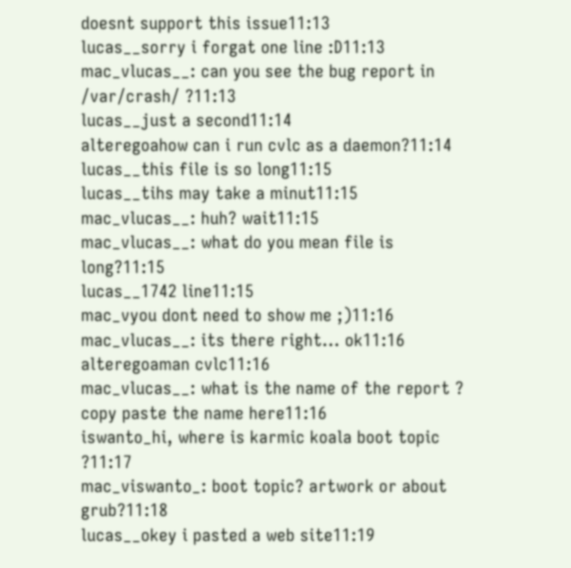doesnt support this issue11:13
lucas__sorry i forgat one line :D11:13
mac_vlucas__: can you see the bug report in /var/crash/ ?11:13
lucas__just a second11:14
alteregoahow can i run cvlc as a daemon?11:14
lucas__this file is so long11:15
lucas__tihs may take a minut11:15
mac_vlucas__: huh? wait11:15
mac_vlucas__: what do you mean file is long?11:15
lucas__1742 line11:15
mac_vyou dont need to show me ;)11:16
mac_vlucas__: its there right... ok11:16
alteregoaman cvlc11:16
mac_vlucas__: what is the name of the report ? copy paste the name here11:16
iswanto_hi, where is karmic koala boot topic ?11:17
mac_viswanto_: boot topic? artwork or about grub?11:18
lucas__okey i pasted a web site11:19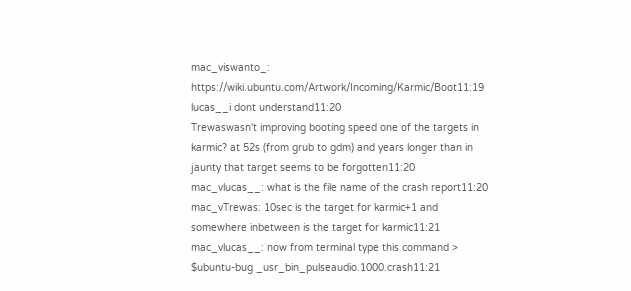mac_viswanto_: https://wiki.ubuntu.com/Artwork/Incoming/Karmic/Boot11:19
lucas__i dont understand11:20
Trewaswasn't improving booting speed one of the targets in karmic? at 52s (from grub to gdm) and years longer than in jaunty that target seems to be forgotten11:20
mac_vlucas__: what is the file name of the crash report11:20
mac_vTrewas: 10sec is the target for karmic+1 and somewhere inbetween is the target for karmic11:21
mac_vlucas__: now from terminal type this command > $ubuntu-bug _usr_bin_pulseaudio.1000.crash11:21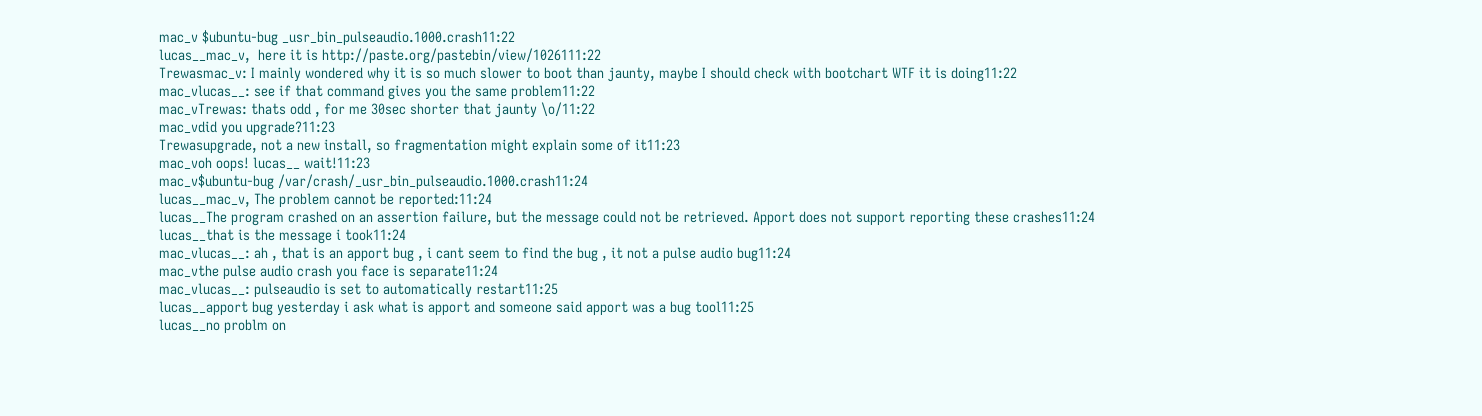mac_v $ubuntu-bug _usr_bin_pulseaudio.1000.crash11:22
lucas__mac_v,  here it is http://paste.org/pastebin/view/1026111:22
Trewasmac_v: I mainly wondered why it is so much slower to boot than jaunty, maybe I should check with bootchart WTF it is doing11:22
mac_vlucas__: see if that command gives you the same problem11:22
mac_vTrewas: thats odd , for me 30sec shorter that jaunty \o/11:22
mac_vdid you upgrade?11:23
Trewasupgrade, not a new install, so fragmentation might explain some of it11:23
mac_voh oops! lucas__ wait!11:23
mac_v$ubuntu-bug /var/crash/_usr_bin_pulseaudio.1000.crash11:24
lucas__mac_v, The problem cannot be reported:11:24
lucas__The program crashed on an assertion failure, but the message could not be retrieved. Apport does not support reporting these crashes11:24
lucas__that is the message i took11:24
mac_vlucas__: ah , that is an apport bug , i cant seem to find the bug , it not a pulse audio bug11:24
mac_vthe pulse audio crash you face is separate11:24
mac_vlucas__: pulseaudio is set to automatically restart11:25
lucas__apport bug yesterday i ask what is apport and someone said apport was a bug tool11:25
lucas__no problm on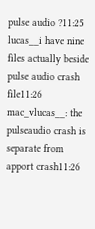pulse audio ?11:25
lucas__i have nine files actually beside pulse audio crash file11:26
mac_vlucas__: the pulseaudio crash is separate from apport crash11:26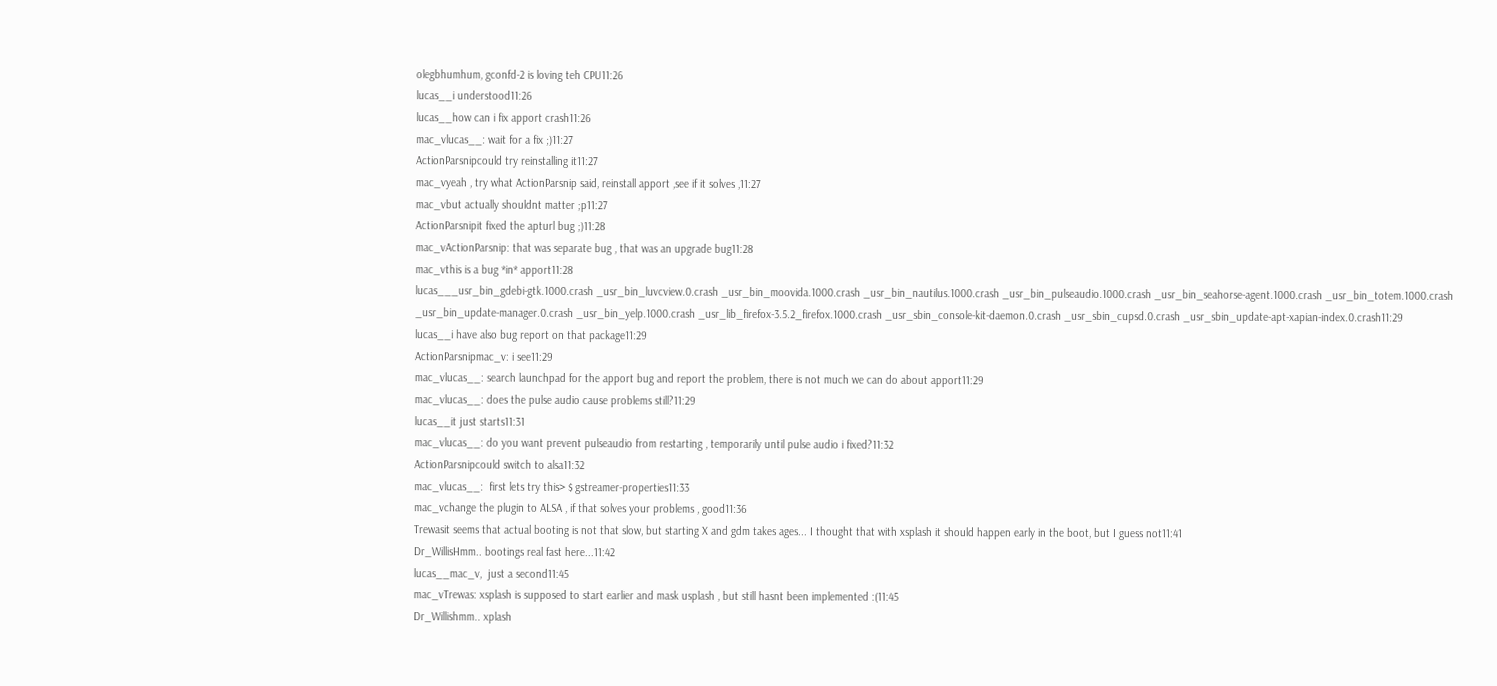olegbhumhum, gconfd-2 is loving teh CPU11:26
lucas__i understood11:26
lucas__how can i fix apport crash11:26
mac_vlucas__: wait for a fix ;)11:27
ActionParsnipcould try reinstalling it11:27
mac_vyeah , try what ActionParsnip said, reinstall apport ,see if it solves ,11:27
mac_vbut actually shouldnt matter ;p11:27
ActionParsnipit fixed the apturl bug ;)11:28
mac_vActionParsnip: that was separate bug , that was an upgrade bug11:28
mac_vthis is a bug *in* apport11:28
lucas___usr_bin_gdebi-gtk.1000.crash _usr_bin_luvcview.0.crash _usr_bin_moovida.1000.crash _usr_bin_nautilus.1000.crash _usr_bin_pulseaudio.1000.crash _usr_bin_seahorse-agent.1000.crash _usr_bin_totem.1000.crash _usr_bin_update-manager.0.crash _usr_bin_yelp.1000.crash _usr_lib_firefox-3.5.2_firefox.1000.crash _usr_sbin_console-kit-daemon.0.crash _usr_sbin_cupsd.0.crash _usr_sbin_update-apt-xapian-index.0.crash11:29
lucas__i have also bug report on that package11:29
ActionParsnipmac_v: i see11:29
mac_vlucas__: search launchpad for the apport bug and report the problem, there is not much we can do about apport11:29
mac_vlucas__: does the pulse audio cause problems still?11:29
lucas__it just starts11:31
mac_vlucas__: do you want prevent pulseaudio from restarting , temporarily until pulse audio i fixed?11:32
ActionParsnipcould switch to alsa11:32
mac_vlucas__:  first lets try this> $ gstreamer-properties11:33
mac_vchange the plugin to ALSA , if that solves your problems , good11:36
Trewasit seems that actual booting is not that slow, but starting X and gdm takes ages... I thought that with xsplash it should happen early in the boot, but I guess not11:41
Dr_WillisHmm.. bootings real fast here...11:42
lucas__mac_v,  just a second11:45
mac_vTrewas: xsplash is supposed to start earlier and mask usplash , but still hasnt been implemented :(11:45
Dr_Willishmm.. xplash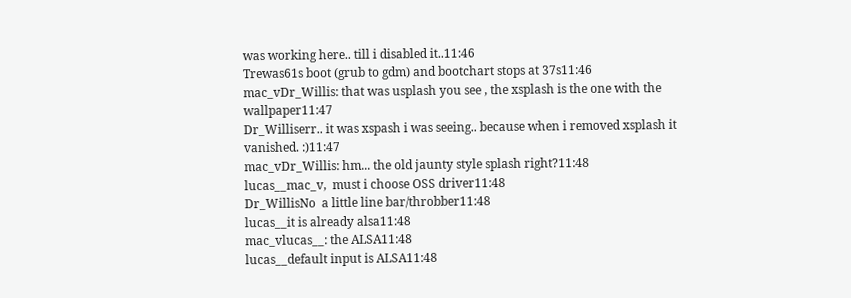was working here.. till i disabled it..11:46
Trewas61s boot (grub to gdm) and bootchart stops at 37s11:46
mac_vDr_Willis: that was usplash you see , the xsplash is the one with the wallpaper11:47
Dr_Williserr.. it was xspash i was seeing.. because when i removed xsplash it vanished. :)11:47
mac_vDr_Willis: hm... the old jaunty style splash right?11:48
lucas__mac_v,  must i choose OSS driver11:48
Dr_WillisNo  a little line bar/throbber11:48
lucas__it is already alsa11:48
mac_vlucas__: the ALSA11:48
lucas__default input is ALSA11:48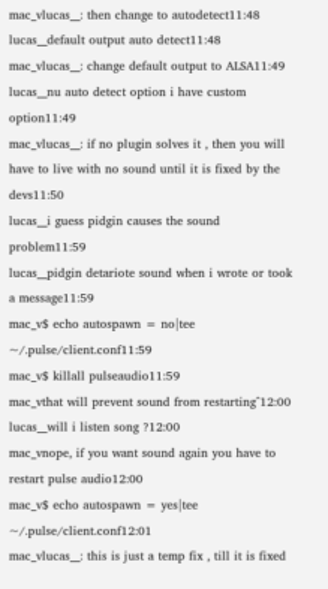mac_vlucas__: then change to autodetect11:48
lucas__default output auto detect11:48
mac_vlucas__: change default output to ALSA11:49
lucas__nu auto detect option i have custom option11:49
mac_vlucas__: if no plugin solves it , then you will have to live with no sound until it is fixed by the devs11:50
lucas__i guess pidgin causes the sound problem11:59
lucas__pidgin detariote sound when i wrote or took a message11:59
mac_v$ echo autospawn = no|tee ~/.pulse/client.conf11:59
mac_v$ killall pulseaudio11:59
mac_vthat will prevent sound from restarting^12:00
lucas__will i listen song ?12:00
mac_vnope, if you want sound again you have to restart pulse audio12:00
mac_v$ echo autospawn = yes|tee ~/.pulse/client.conf12:01
mac_vlucas__: this is just a temp fix , till it is fixed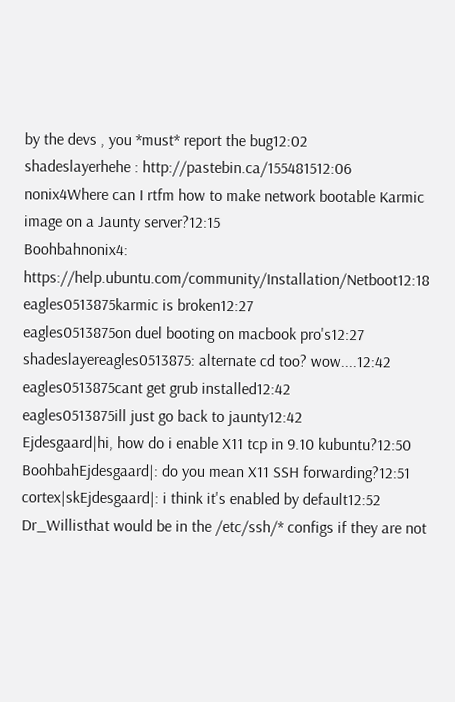by the devs , you *must* report the bug12:02
shadeslayerhehe : http://pastebin.ca/155481512:06
nonix4Where can I rtfm how to make network bootable Karmic image on a Jaunty server?12:15
Boohbahnonix4: https://help.ubuntu.com/community/Installation/Netboot12:18
eagles0513875karmic is broken12:27
eagles0513875on duel booting on macbook pro's12:27
shadeslayereagles0513875: alternate cd too? wow....12:42
eagles0513875cant get grub installed12:42
eagles0513875ill just go back to jaunty12:42
Ejdesgaard|hi, how do i enable X11 tcp in 9.10 kubuntu?12:50
BoohbahEjdesgaard|: do you mean X11 SSH forwarding?12:51
cortex|skEjdesgaard|: i think it's enabled by default12:52
Dr_Willisthat would be in the /etc/ssh/* configs if they are not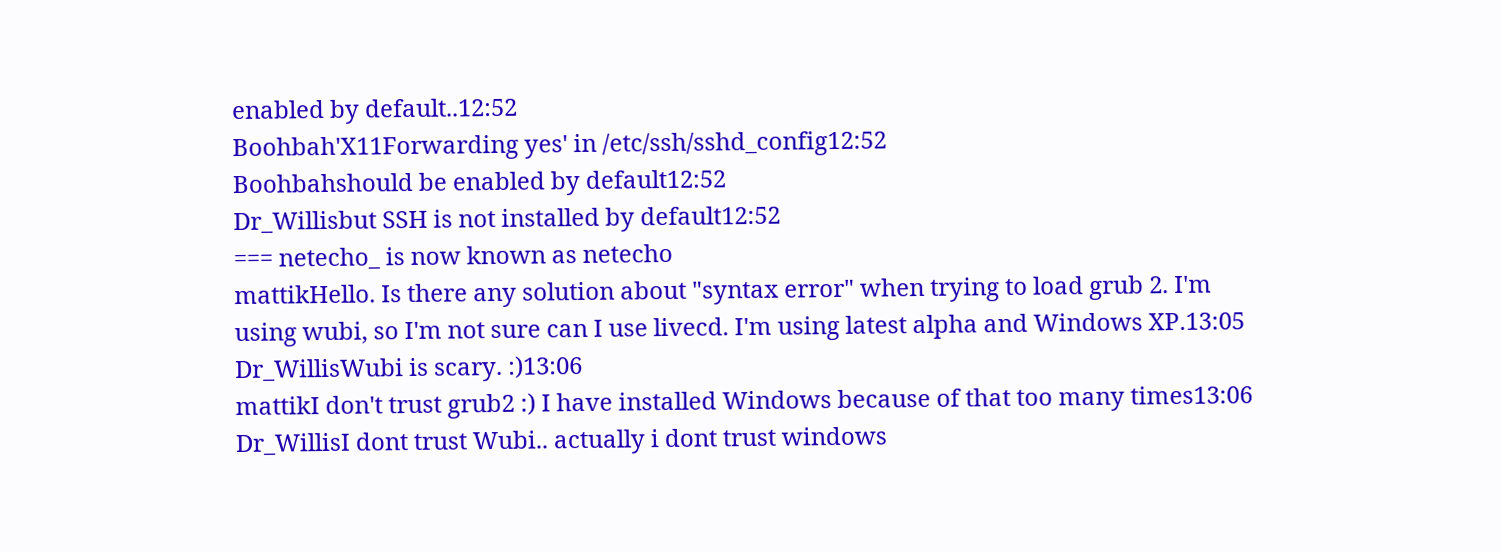enabled by default..12:52
Boohbah'X11Forwarding yes' in /etc/ssh/sshd_config12:52
Boohbahshould be enabled by default12:52
Dr_Willisbut SSH is not installed by default12:52
=== netecho_ is now known as netecho
mattikHello. Is there any solution about "syntax error" when trying to load grub 2. I'm using wubi, so I'm not sure can I use livecd. I'm using latest alpha and Windows XP.13:05
Dr_WillisWubi is scary. :)13:06
mattikI don't trust grub2 :) I have installed Windows because of that too many times13:06
Dr_WillisI dont trust Wubi.. actually i dont trust windows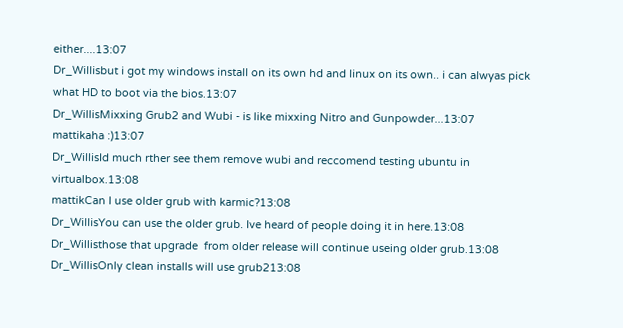either....13:07
Dr_Willisbut i got my windows install on its own hd and linux on its own.. i can alwyas pick what HD to boot via the bios.13:07
Dr_WillisMixxing Grub2 and Wubi - is like mixxing Nitro and Gunpowder...13:07
mattikaha :)13:07
Dr_WillisId much rther see them remove wubi and reccomend testing ubuntu in virtualbox.13:08
mattikCan I use older grub with karmic?13:08
Dr_WillisYou can use the older grub. Ive heard of people doing it in here.13:08
Dr_Willisthose that upgrade  from older release will continue useing older grub.13:08
Dr_WillisOnly clean installs will use grub213:08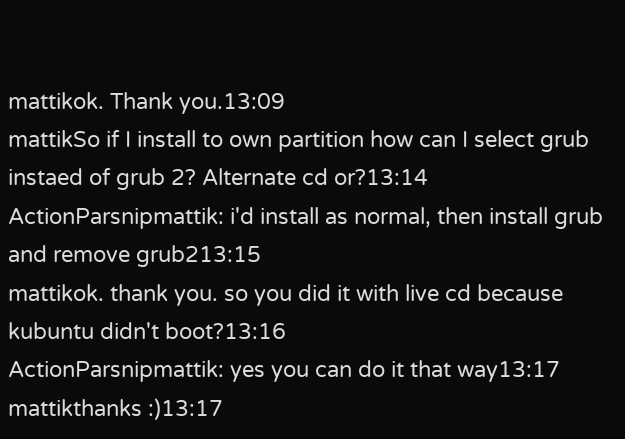mattikok. Thank you.13:09
mattikSo if I install to own partition how can I select grub instaed of grub 2? Alternate cd or?13:14
ActionParsnipmattik: i'd install as normal, then install grub and remove grub213:15
mattikok. thank you. so you did it with live cd because kubuntu didn't boot?13:16
ActionParsnipmattik: yes you can do it that way13:17
mattikthanks :)13:17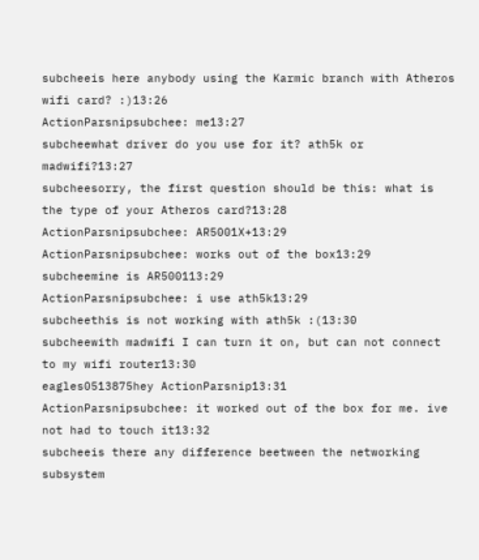subcheeis here anybody using the Karmic branch with Atheros wifi card? :)13:26
ActionParsnipsubchee: me13:27
subcheewhat driver do you use for it? ath5k or madwifi?13:27
subcheesorry, the first question should be this: what is the type of your Atheros card?13:28
ActionParsnipsubchee: AR5001X+13:29
ActionParsnipsubchee: works out of the box13:29
subcheemine is AR500113:29
ActionParsnipsubchee: i use ath5k13:29
subcheethis is not working with ath5k :(13:30
subcheewith madwifi I can turn it on, but can not connect to my wifi router13:30
eagles0513875hey ActionParsnip13:31
ActionParsnipsubchee: it worked out of the box for me. ive not had to touch it13:32
subcheeis there any difference beetween the networking subsystem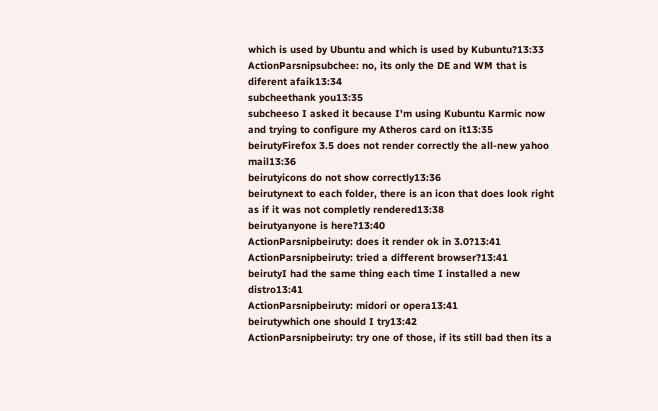which is used by Ubuntu and which is used by Kubuntu?13:33
ActionParsnipsubchee: no, its only the DE and WM that is diferent afaik13:34
subcheethank you13:35
subcheeso I asked it because I'm using Kubuntu Karmic now and trying to configure my Atheros card on it13:35
beirutyFirefox 3.5 does not render correctly the all-new yahoo mail13:36
beirutyicons do not show correctly13:36
beirutynext to each folder, there is an icon that does look right as if it was not completly rendered13:38
beirutyanyone is here?13:40
ActionParsnipbeiruty: does it render ok in 3.0?13:41
ActionParsnipbeiruty: tried a different browser?13:41
beirutyI had the same thing each time I installed a new distro13:41
ActionParsnipbeiruty: midori or opera13:41
beirutywhich one should I try13:42
ActionParsnipbeiruty: try one of those, if its still bad then its a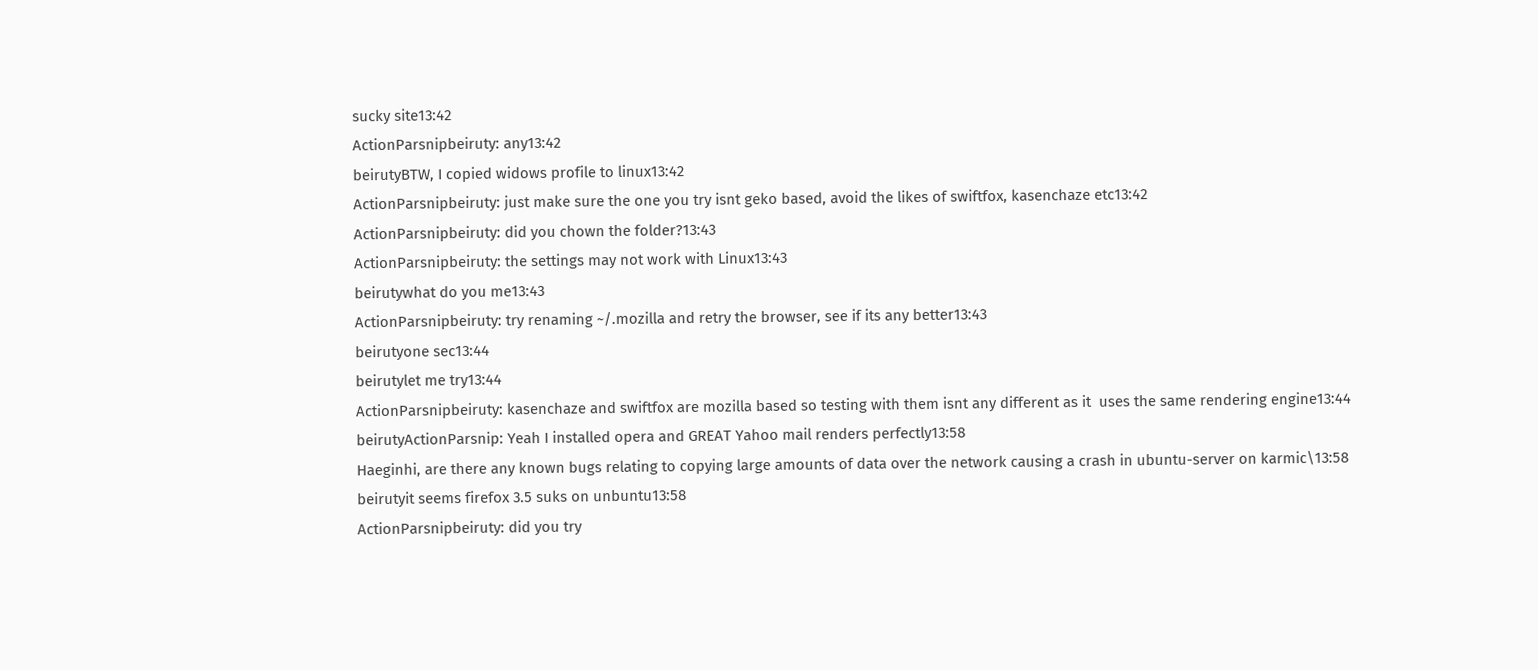sucky site13:42
ActionParsnipbeiruty: any13:42
beirutyBTW, I copied widows profile to linux13:42
ActionParsnipbeiruty: just make sure the one you try isnt geko based, avoid the likes of swiftfox, kasenchaze etc13:42
ActionParsnipbeiruty: did you chown the folder?13:43
ActionParsnipbeiruty: the settings may not work with Linux13:43
beirutywhat do you me13:43
ActionParsnipbeiruty: try renaming ~/.mozilla and retry the browser, see if its any better13:43
beirutyone sec13:44
beirutylet me try13:44
ActionParsnipbeiruty: kasenchaze and swiftfox are mozilla based so testing with them isnt any different as it  uses the same rendering engine13:44
beirutyActionParsnip: Yeah I installed opera and GREAT Yahoo mail renders perfectly13:58
Haeginhi, are there any known bugs relating to copying large amounts of data over the network causing a crash in ubuntu-server on karmic\13:58
beirutyit seems firefox 3.5 suks on unbuntu13:58
ActionParsnipbeiruty: did you try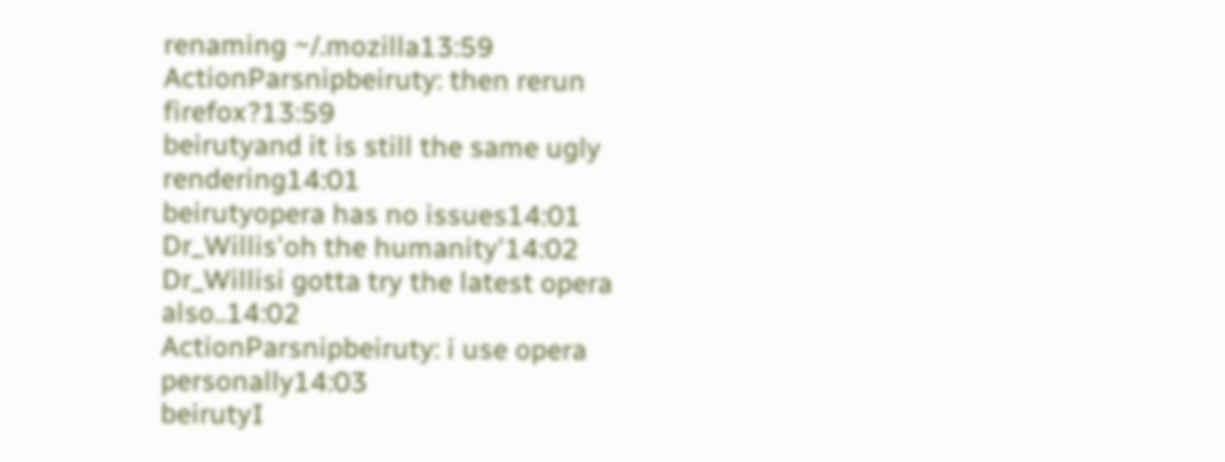renaming ~/.mozilla13:59
ActionParsnipbeiruty: then rerun firefox?13:59
beirutyand it is still the same ugly rendering14:01
beirutyopera has no issues14:01
Dr_Willis'oh the humanity'14:02
Dr_Willisi gotta try the latest opera also..14:02
ActionParsnipbeiruty: i use opera personally14:03
beirutyI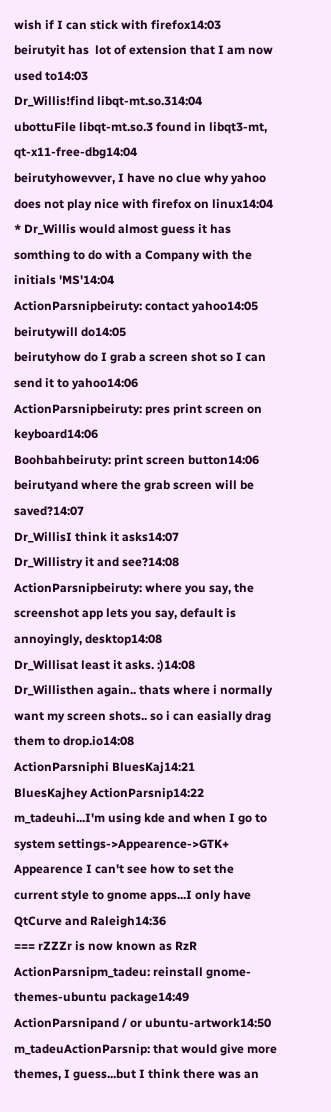wish if I can stick with firefox14:03
beirutyit has  lot of extension that I am now used to14:03
Dr_Willis!find libqt-mt.so.314:04
ubottuFile libqt-mt.so.3 found in libqt3-mt, qt-x11-free-dbg14:04
beirutyhowevver, I have no clue why yahoo does not play nice with firefox on linux14:04
* Dr_Willis would almost guess it has somthing to do with a Company with the initials 'MS'14:04
ActionParsnipbeiruty: contact yahoo14:05
beirutywill do14:05
beirutyhow do I grab a screen shot so I can send it to yahoo14:06
ActionParsnipbeiruty: pres print screen on keyboard14:06
Boohbahbeiruty: print screen button14:06
beirutyand where the grab screen will be saved?14:07
Dr_WillisI think it asks14:07
Dr_Willistry it and see?14:08
ActionParsnipbeiruty: where you say, the screenshot app lets you say, default is annoyingly, desktop14:08
Dr_Willisat least it asks. :)14:08
Dr_Willisthen again.. thats where i normally want my screen shots.. so i can easially drag them to drop.io14:08
ActionParsniphi BluesKaj14:21
BluesKajhey ActionParsnip14:22
m_tadeuhi...I'm using kde and when I go to system settings->Appearence->GTK+ Appearence I can't see how to set the current style to gnome apps...I only have QtCurve and Raleigh14:36
=== rZZZr is now known as RzR
ActionParsnipm_tadeu: reinstall gnome-themes-ubuntu package14:49
ActionParsnipand / or ubuntu-artwork14:50
m_tadeuActionParsnip: that would give more themes, I guess...but I think there was an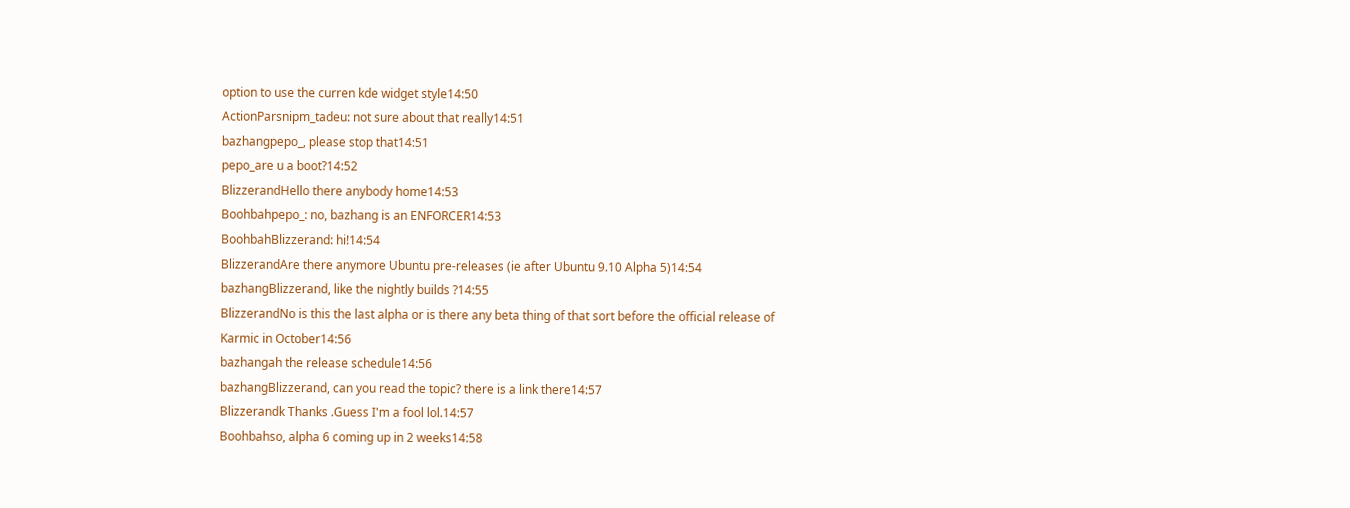option to use the curren kde widget style14:50
ActionParsnipm_tadeu: not sure about that really14:51
bazhangpepo_, please stop that14:51
pepo_are u a boot?14:52
BlizzerandHello there anybody home14:53
Boohbahpepo_: no, bazhang is an ENFORCER14:53
BoohbahBlizzerand: hi!14:54
BlizzerandAre there anymore Ubuntu pre-releases (ie after Ubuntu 9.10 Alpha 5)14:54
bazhangBlizzerand, like the nightly builds ?14:55
BlizzerandNo is this the last alpha or is there any beta thing of that sort before the official release of Karmic in October14:56
bazhangah the release schedule14:56
bazhangBlizzerand, can you read the topic? there is a link there14:57
Blizzerandk Thanks .Guess I'm a fool lol.14:57
Boohbahso, alpha 6 coming up in 2 weeks14:58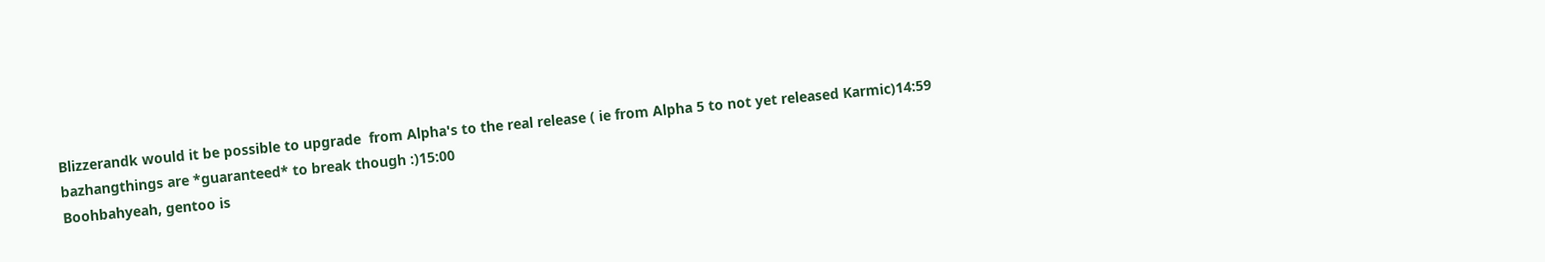Blizzerandk would it be possible to upgrade  from Alpha's to the real release ( ie from Alpha 5 to not yet released Karmic)14:59
bazhangthings are *guaranteed* to break though :)15:00
Boohbahyeah, gentoo is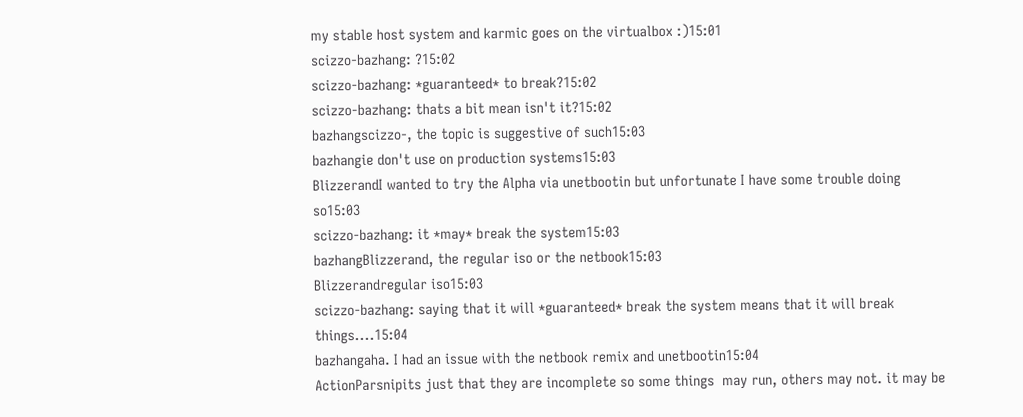my stable host system and karmic goes on the virtualbox :)15:01
scizzo-bazhang: ?15:02
scizzo-bazhang: *guaranteed* to break?15:02
scizzo-bazhang: thats a bit mean isn't it?15:02
bazhangscizzo-, the topic is suggestive of such15:03
bazhangie don't use on production systems15:03
BlizzerandI wanted to try the Alpha via unetbootin but unfortunate I have some trouble doing so15:03
scizzo-bazhang: it *may* break the system15:03
bazhangBlizzerand, the regular iso or the netbook15:03
Blizzerandregular iso15:03
scizzo-bazhang: saying that it will *guaranteed* break the system means that it will break things....15:04
bazhangaha. I had an issue with the netbook remix and unetbootin15:04
ActionParsnipits just that they are incomplete so some things  may run, others may not. it may be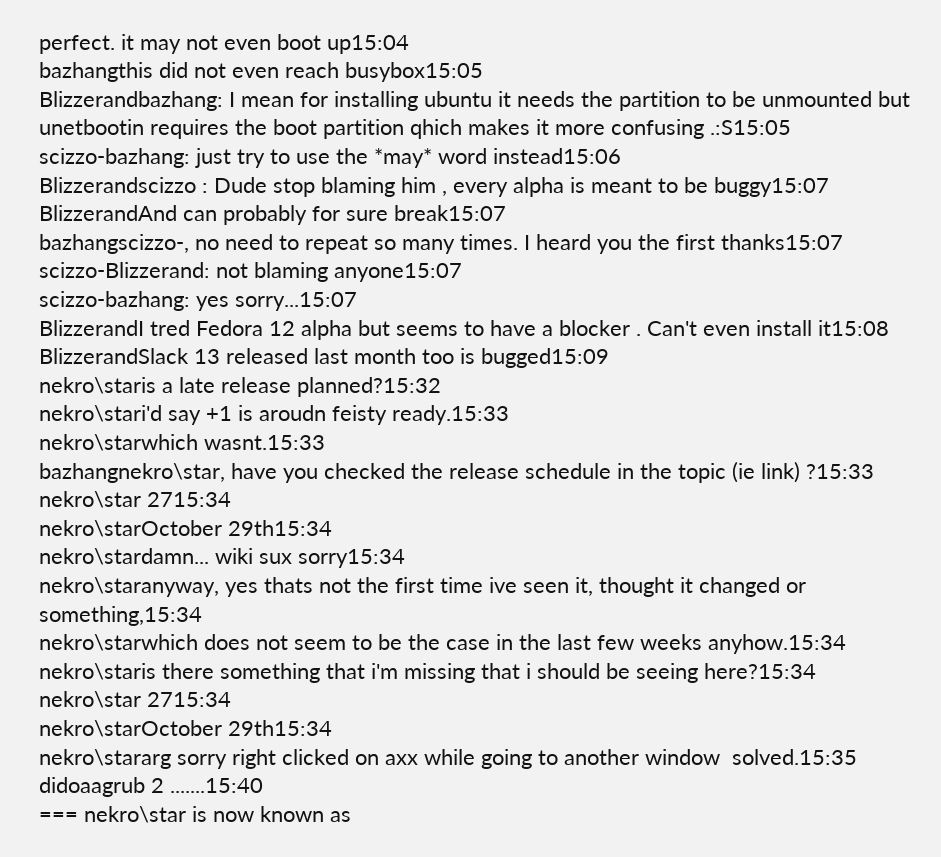perfect. it may not even boot up15:04
bazhangthis did not even reach busybox15:05
Blizzerandbazhang: I mean for installing ubuntu it needs the partition to be unmounted but unetbootin requires the boot partition qhich makes it more confusing .:S15:05
scizzo-bazhang: just try to use the *may* word instead15:06
Blizzerandscizzo : Dude stop blaming him , every alpha is meant to be buggy15:07
BlizzerandAnd can probably for sure break15:07
bazhangscizzo-, no need to repeat so many times. I heard you the first thanks15:07
scizzo-Blizzerand: not blaming anyone15:07
scizzo-bazhang: yes sorry...15:07
BlizzerandI tred Fedora 12 alpha but seems to have a blocker . Can't even install it15:08
BlizzerandSlack 13 released last month too is bugged15:09
nekro\staris a late release planned?15:32
nekro\stari'd say +1 is aroudn feisty ready.15:33
nekro\starwhich wasnt.15:33
bazhangnekro\star, have you checked the release schedule in the topic (ie link) ?15:33
nekro\star 2715:34
nekro\starOctober 29th15:34
nekro\stardamn... wiki sux sorry15:34
nekro\staranyway, yes thats not the first time ive seen it, thought it changed or something,15:34
nekro\starwhich does not seem to be the case in the last few weeks anyhow.15:34
nekro\staris there something that i'm missing that i should be seeing here?15:34
nekro\star 2715:34
nekro\starOctober 29th15:34
nekro\stararg sorry right clicked on axx while going to another window  solved.15:35
didoaagrub 2 .......15:40
=== nekro\star is now known as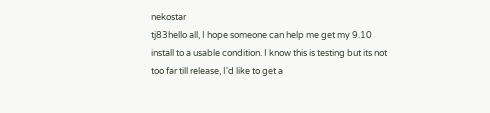nekostar
tj83hello all, I hope someone can help me get my 9.10 install to a usable condition. I know this is testing but its not too far till release, I'd like to get a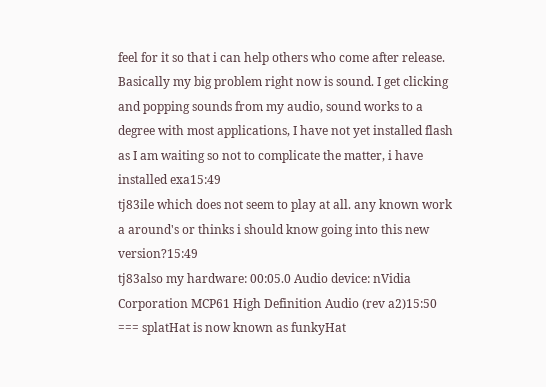feel for it so that i can help others who come after release. Basically my big problem right now is sound. I get clicking and popping sounds from my audio, sound works to a degree with most applications, I have not yet installed flash as I am waiting so not to complicate the matter, i have installed exa15:49
tj83ile which does not seem to play at all. any known work a around's or thinks i should know going into this new version?15:49
tj83also my hardware: 00:05.0 Audio device: nVidia Corporation MCP61 High Definition Audio (rev a2)15:50
=== splatHat is now known as funkyHat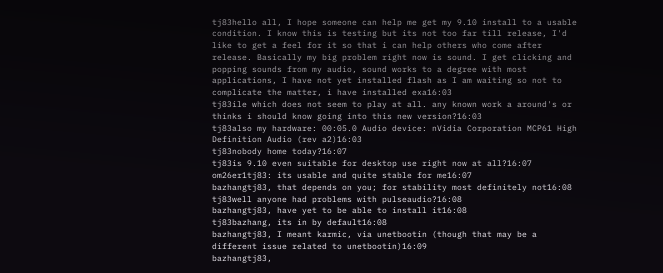tj83hello all, I hope someone can help me get my 9.10 install to a usable condition. I know this is testing but its not too far till release, I'd like to get a feel for it so that i can help others who come after release. Basically my big problem right now is sound. I get clicking and popping sounds from my audio, sound works to a degree with most applications, I have not yet installed flash as I am waiting so not to complicate the matter, i have installed exa16:03
tj83ile which does not seem to play at all. any known work a around's or thinks i should know going into this new version?16:03
tj83also my hardware: 00:05.0 Audio device: nVidia Corporation MCP61 High Definition Audio (rev a2)16:03
tj83nobody home today?16:07
tj83is 9.10 even suitable for desktop use right now at all?16:07
om26er1tj83: its usable and quite stable for me16:07
bazhangtj83, that depends on you; for stability most definitely not16:08
tj83well anyone had problems with pulseaudio?16:08
bazhangtj83, have yet to be able to install it16:08
tj83bazhang, its in by default16:08
bazhangtj83, I meant karmic, via unetbootin (though that may be a different issue related to unetbootin)16:09
bazhangtj83,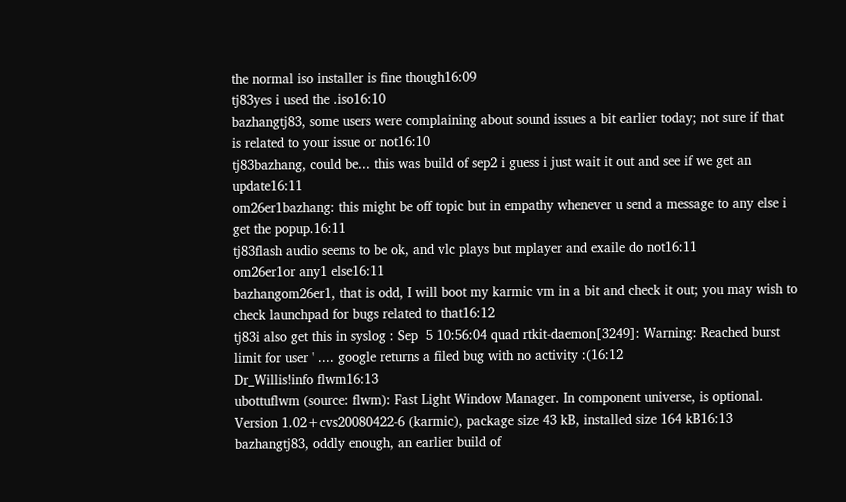the normal iso installer is fine though16:09
tj83yes i used the .iso16:10
bazhangtj83, some users were complaining about sound issues a bit earlier today; not sure if that is related to your issue or not16:10
tj83bazhang, could be... this was build of sep2 i guess i just wait it out and see if we get an update16:11
om26er1bazhang: this might be off topic but in empathy whenever u send a message to any else i get the popup.16:11
tj83flash audio seems to be ok, and vlc plays but mplayer and exaile do not16:11
om26er1or any1 else16:11
bazhangom26er1, that is odd, I will boot my karmic vm in a bit and check it out; you may wish to check launchpad for bugs related to that16:12
tj83i also get this in syslog : Sep  5 10:56:04 quad rtkit-daemon[3249]: Warning: Reached burst limit for user ' .... google returns a filed bug with no activity :(16:12
Dr_Willis!info flwm16:13
ubottuflwm (source: flwm): Fast Light Window Manager. In component universe, is optional. Version 1.02+cvs20080422-6 (karmic), package size 43 kB, installed size 164 kB16:13
bazhangtj83, oddly enough, an earlier build of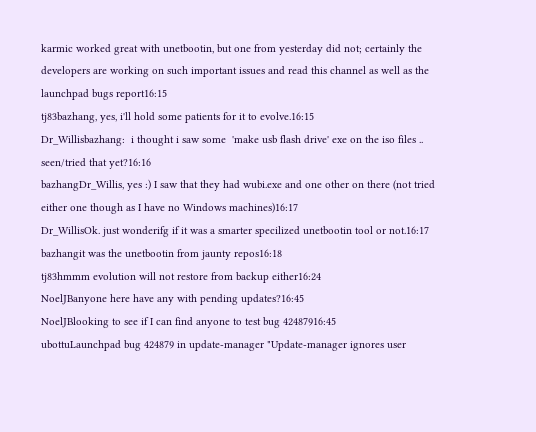karmic worked great with unetbootin, but one from yesterday did not; certainly the developers are working on such important issues and read this channel as well as the launchpad bugs report16:15
tj83bazhang, yes, i'll hold some patients for it to evolve.16:15
Dr_Willisbazhang:  i thought i saw some  'make usb flash drive' exe on the iso files .. seen/tried that yet?16:16
bazhangDr_Willis, yes :) I saw that they had wubi.exe and one other on there (not tried either one though as I have no Windows machines)16:17
Dr_WillisOk. just wonderifg if it was a smarter specilized unetbootin tool or not.16:17
bazhangit was the unetbootin from jaunty repos16:18
tj83hmmm evolution will not restore from backup either16:24
NoelJBanyone here have any with pending updates?16:45
NoelJBlooking to see if I can find anyone to test bug 42487916:45
ubottuLaunchpad bug 424879 in update-manager "Update-manager ignores user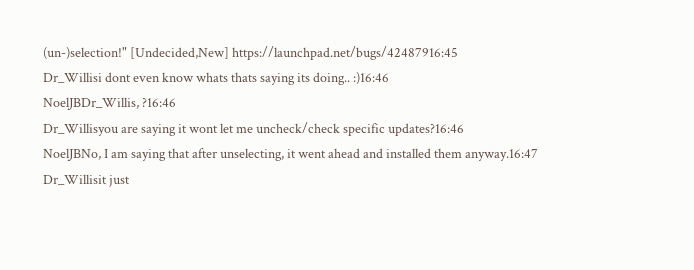(un-)selection!" [Undecided,New] https://launchpad.net/bugs/42487916:45
Dr_Willisi dont even know whats thats saying its doing.. :)16:46
NoelJBDr_Willis, ?16:46
Dr_Willisyou are saying it wont let me uncheck/check specific updates?16:46
NoelJBNo, I am saying that after unselecting, it went ahead and installed them anyway.16:47
Dr_Willisit just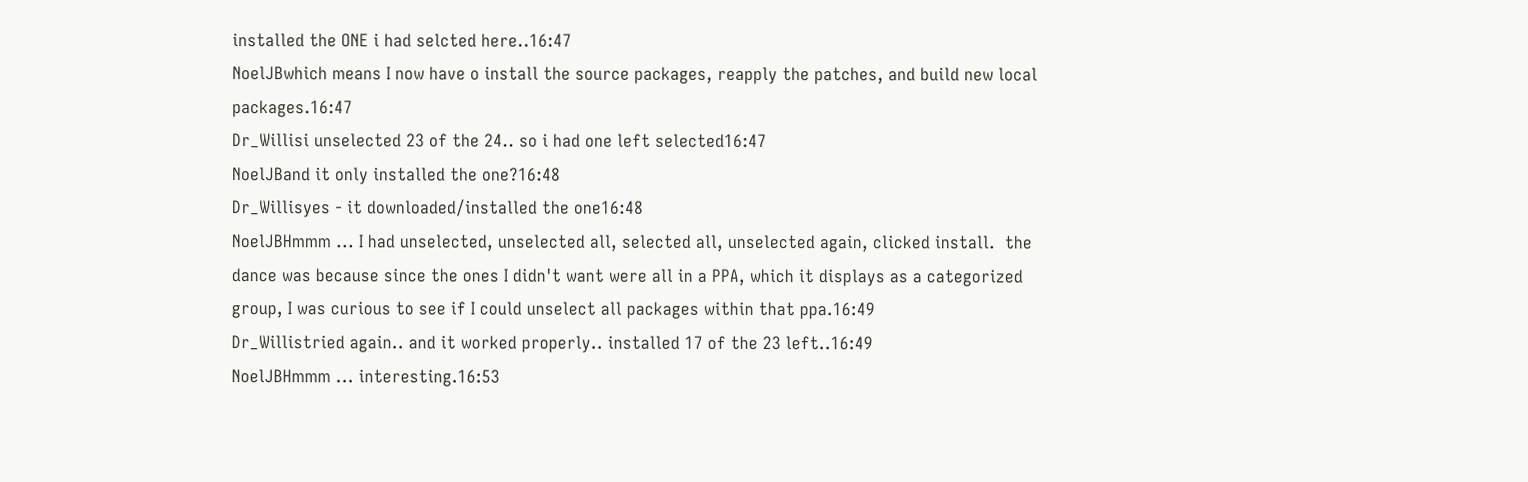installed the ONE i had selcted here..16:47
NoelJBwhich means I now have o install the source packages, reapply the patches, and build new local packages.16:47
Dr_Willisi unselected 23 of the 24.. so i had one left selected16:47
NoelJBand it only installed the one?16:48
Dr_Willisyes - it downloaded/installed the one16:48
NoelJBHmmm ... I had unselected, unselected all, selected all, unselected again, clicked install.  the dance was because since the ones I didn't want were all in a PPA, which it displays as a categorized group, I was curious to see if I could unselect all packages within that ppa.16:49
Dr_Willistried again.. and it worked properly.. installed 17 of the 23 left..16:49
NoelJBHmmm ... interesting.16:53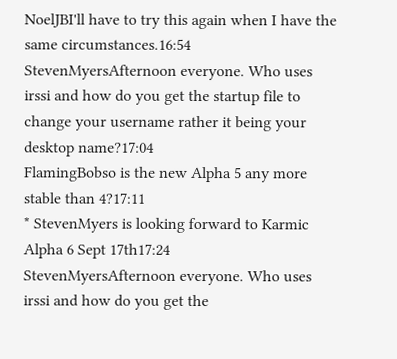NoelJBI'll have to try this again when I have the same circumstances.16:54
StevenMyersAfternoon everyone. Who uses irssi and how do you get the startup file to change your username rather it being your desktop name?17:04
FlamingBobso is the new Alpha 5 any more stable than 4?17:11
* StevenMyers is looking forward to Karmic Alpha 6 Sept 17th17:24
StevenMyersAfternoon everyone. Who uses irssi and how do you get the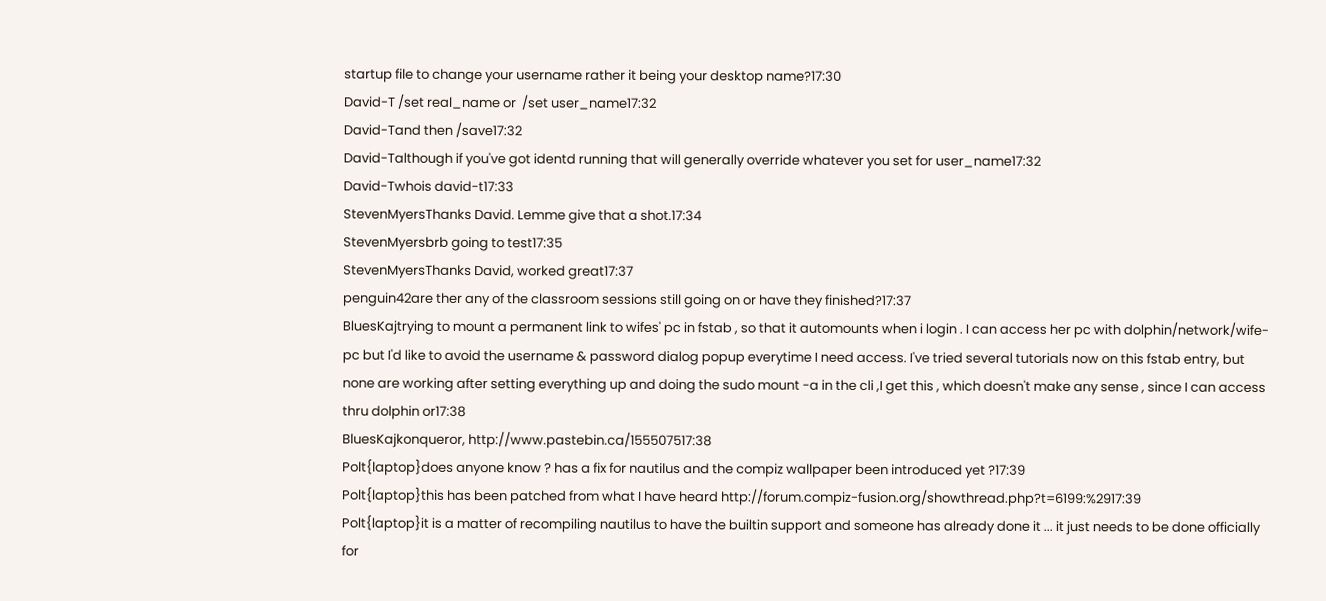startup file to change your username rather it being your desktop name?17:30
David-T /set real_name or  /set user_name17:32
David-Tand then /save17:32
David-Talthough if you've got identd running that will generally override whatever you set for user_name17:32
David-Twhois david-t17:33
StevenMyersThanks David. Lemme give that a shot.17:34
StevenMyersbrb going to test17:35
StevenMyersThanks David, worked great17:37
penguin42are ther any of the classroom sessions still going on or have they finished?17:37
BluesKajtrying to mount a permanent link to wifes' pc in fstab , so that it automounts when i login . I can access her pc with dolphin/network/wife-pc but I'd like to avoid the username & password dialog popup everytime I need access. I've tried several tutorials now on this fstab entry, but none are working after setting everything up and doing the sudo mount -a in the cli ,I get this , which doesn't make any sense , since I can access thru dolphin or17:38
BluesKajkonqueror, http://www.pastebin.ca/155507517:38
Polt{laptop}does anyone know ? has a fix for nautilus and the compiz wallpaper been introduced yet ?17:39
Polt{laptop}this has been patched from what I have heard http://forum.compiz-fusion.org/showthread.php?t=6199:%2917:39
Polt{laptop}it is a matter of recompiling nautilus to have the builtin support and someone has already done it ... it just needs to be done officially for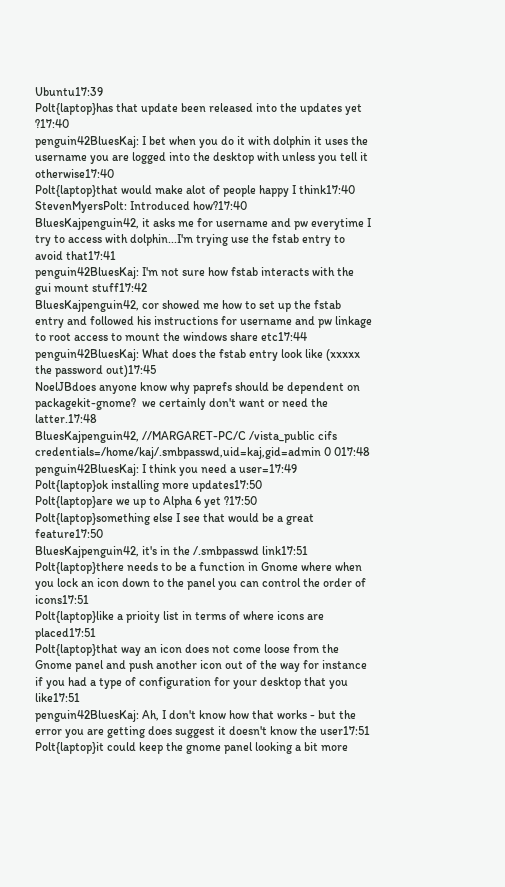Ubuntu17:39
Polt{laptop}has that update been released into the updates yet ?17:40
penguin42BluesKaj: I bet when you do it with dolphin it uses the username you are logged into the desktop with unless you tell it otherwise17:40
Polt{laptop}that would make alot of people happy I think17:40
StevenMyersPolt: Introduced how?17:40
BluesKajpenguin42, it asks me for username and pw everytime I try to access with dolphin...I'm trying use the fstab entry to avoid that17:41
penguin42BluesKaj: I'm not sure how fstab interacts with the gui mount stuff17:42
BluesKajpenguin42, cor showed me how to set up the fstab entry and followed his instructions for username and pw linkage to root access to mount the windows share etc17:44
penguin42BluesKaj: What does the fstab entry look like (xxxxx the password out)17:45
NoelJBdoes anyone know why paprefs should be dependent on packagekit-gnome?  we certainly don't want or need the latter.17:48
BluesKajpenguin42, //MARGARET-PC/C /vista_public cifs credentials=/home/kaj/.smbpasswd,uid=kaj,gid=admin 0 017:48
penguin42BluesKaj: I think you need a user=17:49
Polt{laptop}ok installing more updates17:50
Polt{laptop}are we up to Alpha 6 yet ?17:50
Polt{laptop}something else I see that would be a great feature17:50
BluesKajpenguin42, it's in the /.smbpasswd link17:51
Polt{laptop}there needs to be a function in Gnome where when you lock an icon down to the panel you can control the order of icons17:51
Polt{laptop}like a prioity list in terms of where icons are placed17:51
Polt{laptop}that way an icon does not come loose from the Gnome panel and push another icon out of the way for instance if you had a type of configuration for your desktop that you like17:51
penguin42BluesKaj: Ah, I don't know how that works - but the error you are getting does suggest it doesn't know the user17:51
Polt{laptop}it could keep the gnome panel looking a bit more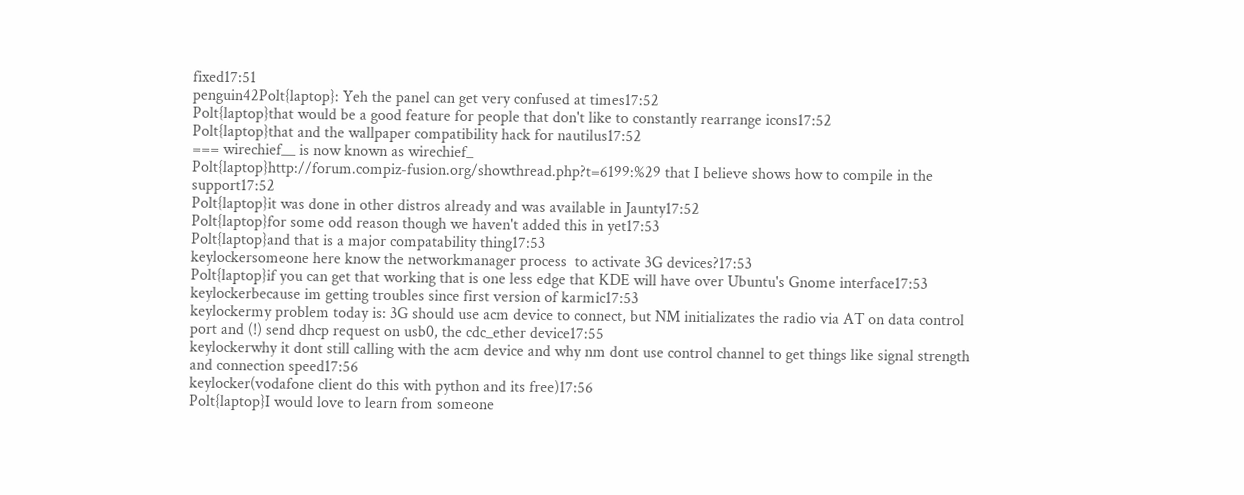fixed17:51
penguin42Polt{laptop}: Yeh the panel can get very confused at times17:52
Polt{laptop}that would be a good feature for people that don't like to constantly rearrange icons17:52
Polt{laptop}that and the wallpaper compatibility hack for nautilus17:52
=== wirechief__ is now known as wirechief_
Polt{laptop}http://forum.compiz-fusion.org/showthread.php?t=6199:%29 that I believe shows how to compile in the support17:52
Polt{laptop}it was done in other distros already and was available in Jaunty17:52
Polt{laptop}for some odd reason though we haven't added this in yet17:53
Polt{laptop}and that is a major compatability thing17:53
keylockersomeone here know the networkmanager process  to activate 3G devices?17:53
Polt{laptop}if you can get that working that is one less edge that KDE will have over Ubuntu's Gnome interface17:53
keylockerbecause im getting troubles since first version of karmic17:53
keylockermy problem today is: 3G should use acm device to connect, but NM initializates the radio via AT on data control port and (!) send dhcp request on usb0, the cdc_ether device17:55
keylockerwhy it dont still calling with the acm device and why nm dont use control channel to get things like signal strength and connection speed17:56
keylocker(vodafone client do this with python and its free)17:56
Polt{laptop}I would love to learn from someone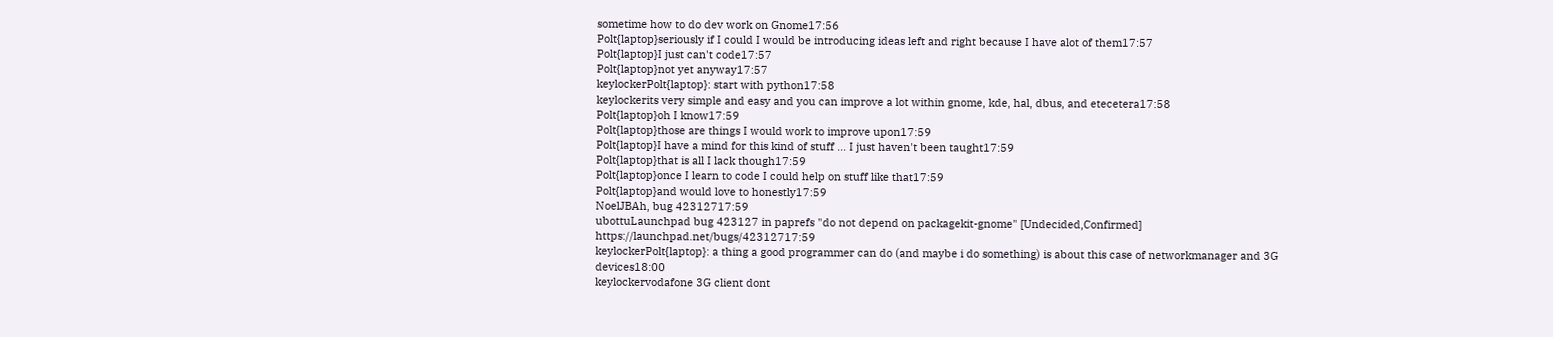sometime how to do dev work on Gnome17:56
Polt{laptop}seriously if I could I would be introducing ideas left and right because I have alot of them17:57
Polt{laptop}I just can't code17:57
Polt{laptop}not yet anyway17:57
keylockerPolt{laptop}: start with python17:58
keylockerits very simple and easy and you can improve a lot within gnome, kde, hal, dbus, and etecetera17:58
Polt{laptop}oh I know17:59
Polt{laptop}those are things I would work to improve upon17:59
Polt{laptop}I have a mind for this kind of stuff ... I just haven't been taught17:59
Polt{laptop}that is all I lack though17:59
Polt{laptop}once I learn to code I could help on stuff like that17:59
Polt{laptop}and would love to honestly17:59
NoelJBAh, bug 42312717:59
ubottuLaunchpad bug 423127 in paprefs "do not depend on packagekit-gnome" [Undecided,Confirmed] https://launchpad.net/bugs/42312717:59
keylockerPolt{laptop}: a thing a good programmer can do (and maybe i do something) is about this case of networkmanager and 3G devices18:00
keylockervodafone 3G client dont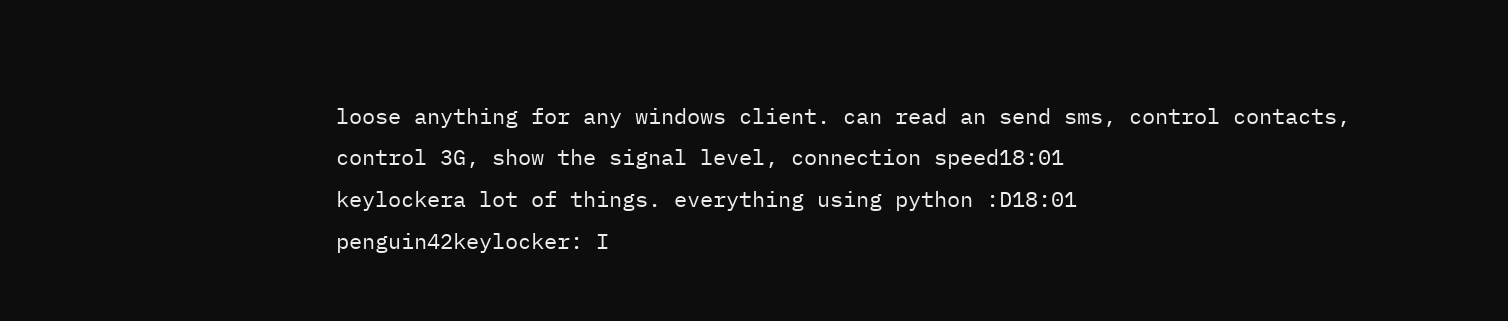loose anything for any windows client. can read an send sms, control contacts, control 3G, show the signal level, connection speed18:01
keylockera lot of things. everything using python :D18:01
penguin42keylocker: I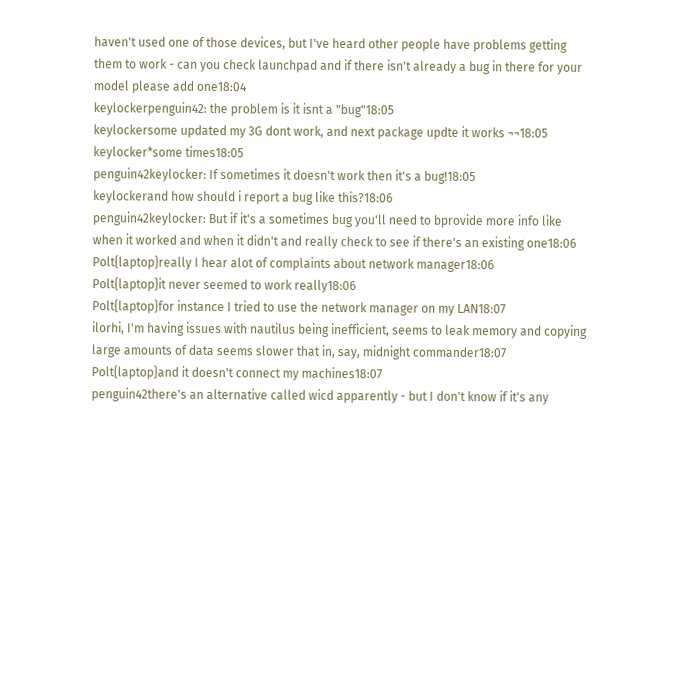haven't used one of those devices, but I've heard other people have problems getting them to work - can you check launchpad and if there isn't already a bug in there for your model please add one18:04
keylockerpenguin42: the problem is it isnt a "bug"18:05
keylockersome updated my 3G dont work, and next package updte it works ¬¬18:05
keylocker*some times18:05
penguin42keylocker: If sometimes it doesn't work then it's a bug!18:05
keylockerand how should i report a bug like this?18:06
penguin42keylocker: But if it's a sometimes bug you'll need to bprovide more info like when it worked and when it didn't and really check to see if there's an existing one18:06
Polt{laptop}really I hear alot of complaints about network manager18:06
Polt{laptop}it never seemed to work really18:06
Polt{laptop}for instance I tried to use the network manager on my LAN18:07
ilorhi, I'm having issues with nautilus being inefficient, seems to leak memory and copying large amounts of data seems slower that in, say, midnight commander18:07
Polt{laptop}and it doesn't connect my machines18:07
penguin42there's an alternative called wicd apparently - but I don't know if it's any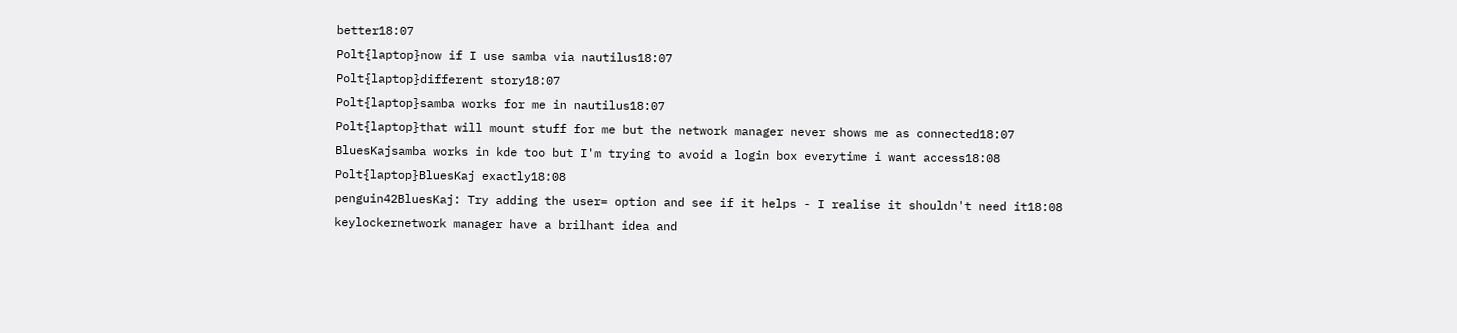better18:07
Polt{laptop}now if I use samba via nautilus18:07
Polt{laptop}different story18:07
Polt{laptop}samba works for me in nautilus18:07
Polt{laptop}that will mount stuff for me but the network manager never shows me as connected18:07
BluesKajsamba works in kde too but I'm trying to avoid a login box everytime i want access18:08
Polt{laptop}BluesKaj exactly18:08
penguin42BluesKaj: Try adding the user= option and see if it helps - I realise it shouldn't need it18:08
keylockernetwork manager have a brilhant idea and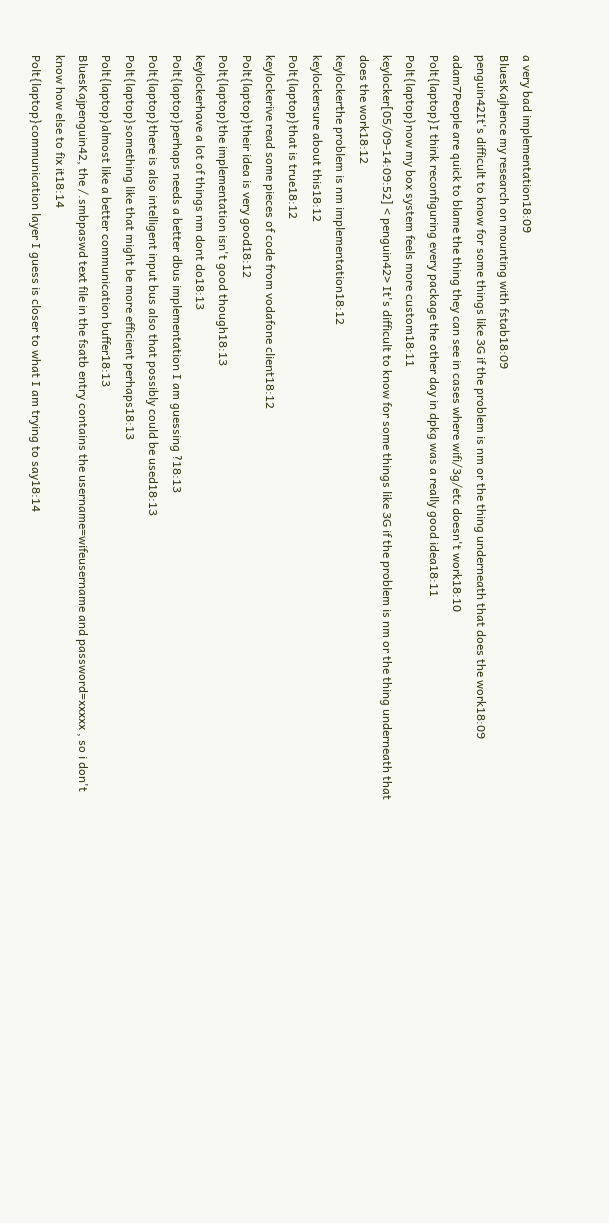a very bad implementation18:09
BluesKajhence my research on mounting with fstab18:09
penguin42It's difficult to know for some things like 3G if the problem is nm or the thing underneath that does the work18:09
adam7People are quick to blame the thing they can see in cases where wifi/3g/etc doesn't work18:10
Polt{laptop}I think reconfiguring every package the other day in dpkg was a really good idea18:11
Polt{laptop}now my box system feels more custom18:11
keylocker[05/09-14:09:52] < penguin42> It's difficult to know for some things like 3G if the problem is nm or the thing underneath that does the work18:12
keylockerthe problem is nm implementation18:12
keylockersure about this18:12
Polt{laptop}that is true18:12
keylockerive read some pieces of code from vodafone client18:12
Polt{laptop}their idea is very good18:12
Polt{laptop}the implementation isn't good though18:13
keylockerhave a lot of things nm dont do18:13
Polt{laptop}perhaps needs a better dbus implementation I am guessing ?18:13
Polt{laptop}there is also intelligent input bus also that possibly could be used18:13
Polt{laptop}something like that might be more efficient perhaps18:13
Polt{laptop}almost like a better communication buffer18:13
BluesKajpenguin42, the /.smbpaswd text file in the fsatb entry contains the username=wifeusername and password=xxxxx , so i don't know how else to fix it18:14
Polt{laptop}communication layer I guess is closer to what I am trying to say18:14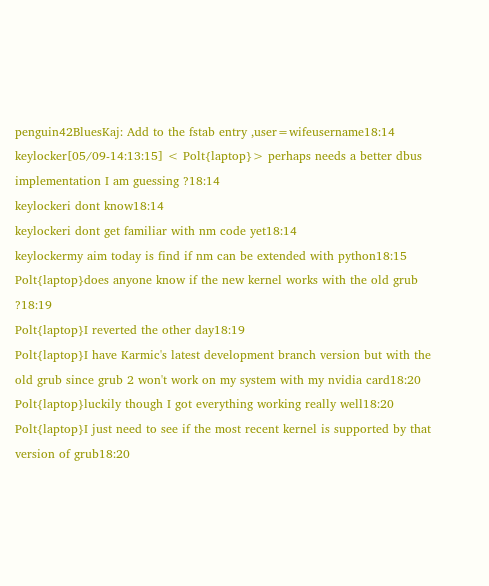penguin42BluesKaj: Add to the fstab entry ,user=wifeusername18:14
keylocker[05/09-14:13:15] < Polt{laptop}> perhaps needs a better dbus implementation I am guessing ?18:14
keylockeri dont know18:14
keylockeri dont get familiar with nm code yet18:14
keylockermy aim today is find if nm can be extended with python18:15
Polt{laptop}does anyone know if the new kernel works with the old grub ?18:19
Polt{laptop}I reverted the other day18:19
Polt{laptop}I have Karmic's latest development branch version but with the old grub since grub 2 won't work on my system with my nvidia card18:20
Polt{laptop}luckily though I got everything working really well18:20
Polt{laptop}I just need to see if the most recent kernel is supported by that version of grub18:20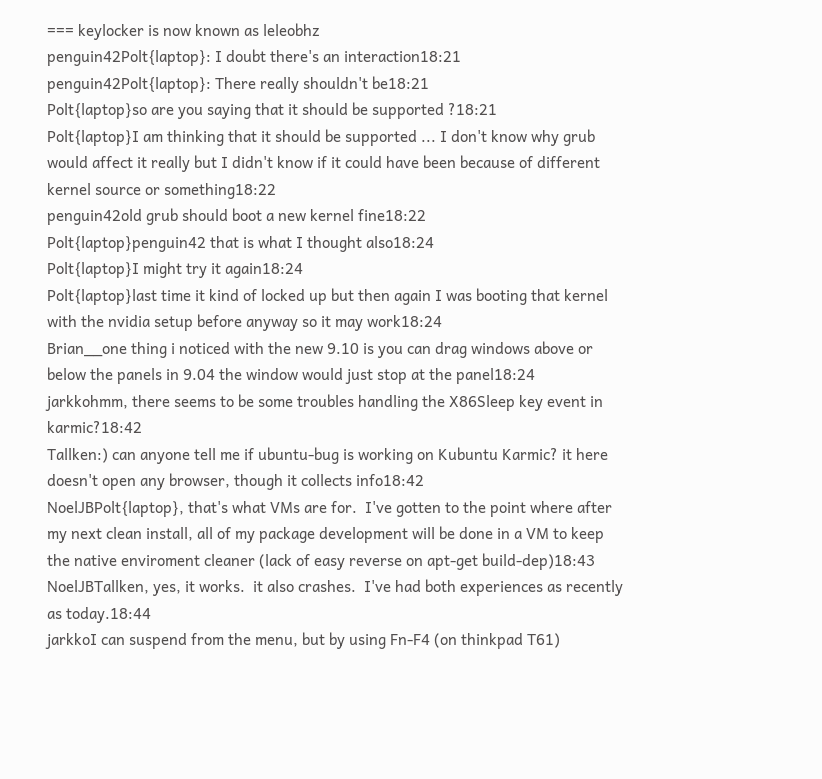=== keylocker is now known as leleobhz
penguin42Polt{laptop}: I doubt there's an interaction18:21
penguin42Polt{laptop}: There really shouldn't be18:21
Polt{laptop}so are you saying that it should be supported ?18:21
Polt{laptop}I am thinking that it should be supported ... I don't know why grub would affect it really but I didn't know if it could have been because of different kernel source or something18:22
penguin42old grub should boot a new kernel fine18:22
Polt{laptop}penguin42 that is what I thought also18:24
Polt{laptop}I might try it again18:24
Polt{laptop}last time it kind of locked up but then again I was booting that kernel with the nvidia setup before anyway so it may work18:24
Brian__one thing i noticed with the new 9.10 is you can drag windows above or below the panels in 9.04 the window would just stop at the panel18:24
jarkkohmm, there seems to be some troubles handling the X86Sleep key event in karmic?18:42
Tallken:) can anyone tell me if ubuntu-bug is working on Kubuntu Karmic? it here doesn't open any browser, though it collects info18:42
NoelJBPolt{laptop}, that's what VMs are for.  I've gotten to the point where after my next clean install, all of my package development will be done in a VM to keep the native enviroment cleaner (lack of easy reverse on apt-get build-dep)18:43
NoelJBTallken, yes, it works.  it also crashes.  I've had both experiences as recently as today.18:44
jarkkoI can suspend from the menu, but by using Fn-F4 (on thinkpad T61)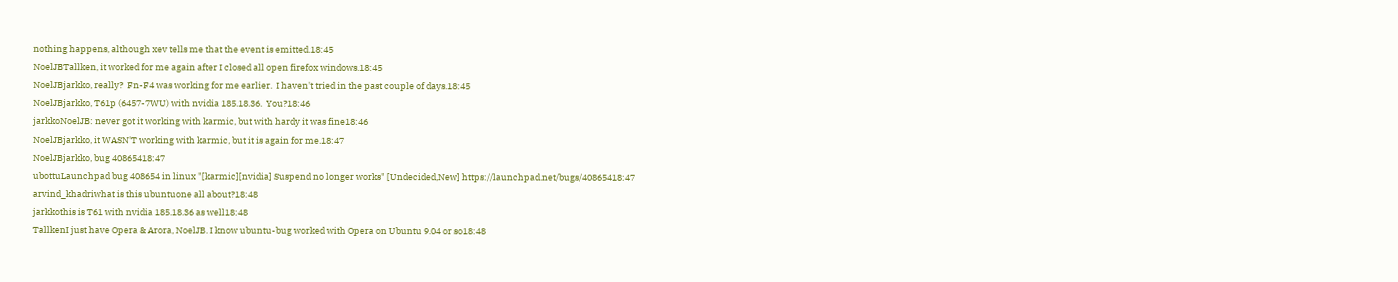nothing happens, although xev tells me that the event is emitted.18:45
NoelJBTallken, it worked for me again after I closed all open firefox windows.18:45
NoelJBjarkko, really?  Fn-F4 was working for me earlier.  I haven't tried in the past couple of days.18:45
NoelJBjarkko, T61p (6457-7WU) with nvidia 185.18.36.  You?18:46
jarkkoNoelJB: never got it working with karmic, but with hardy it was fine18:46
NoelJBjarkko, it WASN'T working with karmic, but it is again for me.18:47
NoelJBjarkko, bug 40865418:47
ubottuLaunchpad bug 408654 in linux "[karmic][nvidia] Suspend no longer works" [Undecided,New] https://launchpad.net/bugs/40865418:47
arvind_khadriwhat is this ubuntuone all about?18:48
jarkkothis is T61 with nvidia 185.18.36 as well18:48
TallkenI just have Opera & Arora, NoelJB. I know ubuntu-bug worked with Opera on Ubuntu 9.04 or so18:48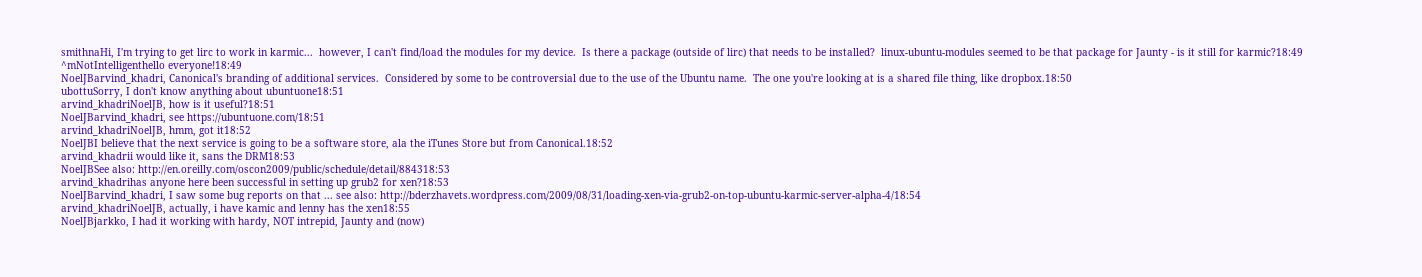smithnaHi, I'm trying to get lirc to work in karmic...  however, I can't find/load the modules for my device.  Is there a package (outside of lirc) that needs to be installed?  linux-ubuntu-modules seemed to be that package for Jaunty - is it still for karmic?18:49
^mNotIntelligenthello everyone!18:49
NoelJBarvind_khadri, Canonical's branding of additional services.  Considered by some to be controversial due to the use of the Ubuntu name.  The one you're looking at is a shared file thing, like dropbox.18:50
ubottuSorry, I don't know anything about ubuntuone18:51
arvind_khadriNoelJB, how is it useful?18:51
NoelJBarvind_khadri, see https://ubuntuone.com/18:51
arvind_khadriNoelJB, hmm, got it18:52
NoelJBI believe that the next service is going to be a software store, ala the iTunes Store but from Canonical.18:52
arvind_khadrii would like it, sans the DRM18:53
NoelJBSee also: http://en.oreilly.com/oscon2009/public/schedule/detail/884318:53
arvind_khadrihas anyone here been successful in setting up grub2 for xen?18:53
NoelJBarvind_khadri, I saw some bug reports on that ... see also: http://bderzhavets.wordpress.com/2009/08/31/loading-xen-via-grub2-on-top-ubuntu-karmic-server-alpha-4/18:54
arvind_khadriNoelJB, actually, i have kamic and lenny has the xen18:55
NoelJBjarkko, I had it working with hardy, NOT intrepid, Jaunty and (now)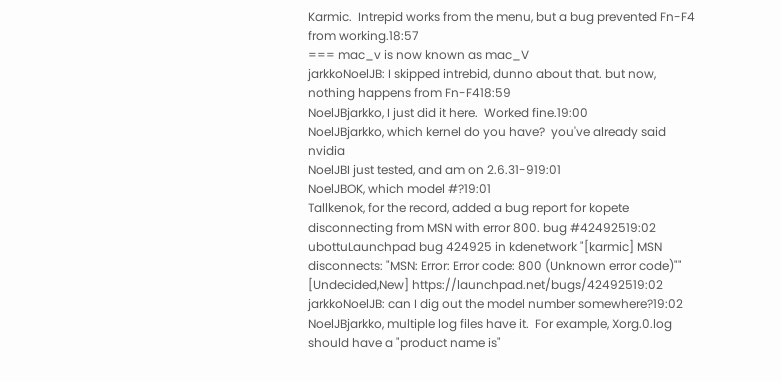Karmic.  Intrepid works from the menu, but a bug prevented Fn-F4 from working.18:57
=== mac_v is now known as mac_V
jarkkoNoelJB: I skipped intrebid, dunno about that. but now, nothing happens from Fn-F418:59
NoelJBjarkko, I just did it here.  Worked fine.19:00
NoelJBjarkko, which kernel do you have?  you've already said nvidia
NoelJBI just tested, and am on 2.6.31-919:01
NoelJBOK, which model #?19:01
Tallkenok, for the record, added a bug report for kopete disconnecting from MSN with error 800. bug #42492519:02
ubottuLaunchpad bug 424925 in kdenetwork "[karmic] MSN disconnects: "MSN: Error: Error code: 800 (Unknown error code)"" [Undecided,New] https://launchpad.net/bugs/42492519:02
jarkkoNoelJB: can I dig out the model number somewhere?19:02
NoelJBjarkko, multiple log files have it.  For example, Xorg.0.log should have a "product name is"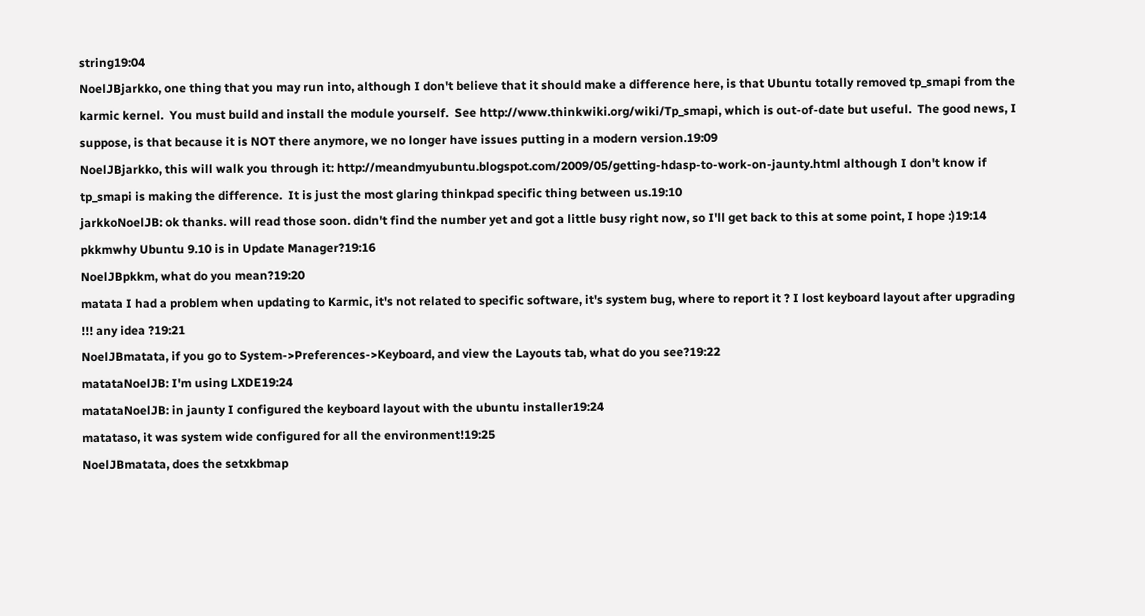string19:04
NoelJBjarkko, one thing that you may run into, although I don't believe that it should make a difference here, is that Ubuntu totally removed tp_smapi from the karmic kernel.  You must build and install the module yourself.  See http://www.thinkwiki.org/wiki/Tp_smapi, which is out-of-date but useful.  The good news, I suppose, is that because it is NOT there anymore, we no longer have issues putting in a modern version.19:09
NoelJBjarkko, this will walk you through it: http://meandmyubuntu.blogspot.com/2009/05/getting-hdasp-to-work-on-jaunty.html although I don't know if tp_smapi is making the difference.  It is just the most glaring thinkpad specific thing between us.19:10
jarkkoNoelJB: ok thanks. will read those soon. didn't find the number yet and got a little busy right now, so I'll get back to this at some point, I hope :)19:14
pkkmwhy Ubuntu 9.10 is in Update Manager?19:16
NoelJBpkkm, what do you mean?19:20
matata I had a problem when updating to Karmic, it's not related to specific software, it's system bug, where to report it ? I lost keyboard layout after upgrading !!! any idea ?19:21
NoelJBmatata, if you go to System->Preferences->Keyboard, and view the Layouts tab, what do you see?19:22
matataNoelJB: I'm using LXDE19:24
matataNoelJB: in jaunty I configured the keyboard layout with the ubuntu installer19:24
matataso, it was system wide configured for all the environment!19:25
NoelJBmatata, does the setxkbmap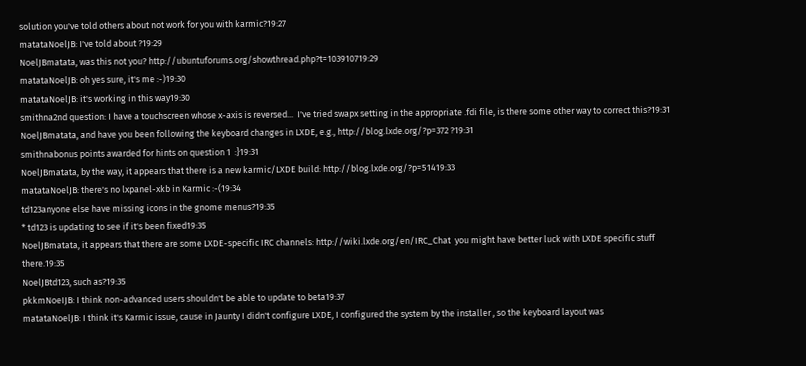solution you've told others about not work for you with karmic?19:27
matataNoelJB: I've told about ?19:29
NoelJBmatata, was this not you? http://ubuntuforums.org/showthread.php?t=103910719:29
matataNoelJB: oh yes sure, it's me :-)19:30
matataNoelJB: it's working in this way19:30
smithna2nd question: I have a touchscreen whose x-axis is reversed...  I've tried swapx setting in the appropriate .fdi file, is there some other way to correct this?19:31
NoelJBmatata, and have you been following the keyboard changes in LXDE, e.g., http://blog.lxde.org/?p=372 ?19:31
smithnabonus points awarded for hints on question 1  :}19:31
NoelJBmatata, by the way, it appears that there is a new karmic/LXDE build: http://blog.lxde.org/?p=51419:33
matataNoelJB: there's no lxpanel-xkb in Karmic :-(19:34
td123anyone else have missing icons in the gnome menus?19:35
* td123 is updating to see if it's been fixed19:35
NoelJBmatata, it appears that there are some LXDE-specific IRC channels: http://wiki.lxde.org/en/IRC_Chat  you might have better luck with LXDE specific stuff there.19:35
NoelJBtd123, such as?19:35
pkkmNoeIJB: I think non-advanced users shouldn't be able to update to beta19:37
matataNoelJB: I think it's Karmic issue, cause in Jaunty I didn't configure LXDE, I configured the system by the installer , so the keyboard layout was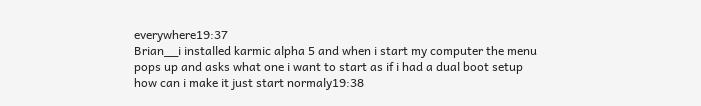everywhere19:37
Brian__i installed karmic alpha 5 and when i start my computer the menu pops up and asks what one i want to start as if i had a dual boot setup  how can i make it just start normaly19:38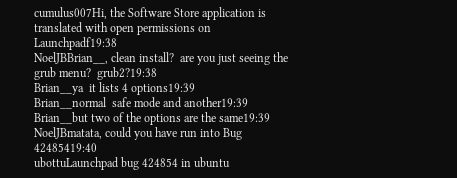cumulus007Hi, the Software Store application is translated with open permissions on Launchpadf19:38
NoelJBBrian__, clean install?  are you just seeing the grub menu?  grub2?19:38
Brian__ya  it lists 4 options19:39
Brian__normal  safe mode and another19:39
Brian__but two of the options are the same19:39
NoelJBmatata, could you have run into Bug 42485419:40
ubottuLaunchpad bug 424854 in ubuntu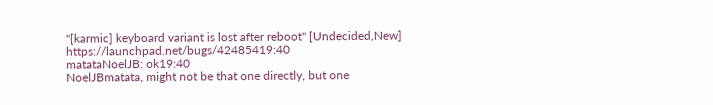"[karmic] keyboard variant is lost after reboot" [Undecided,New] https://launchpad.net/bugs/42485419:40
matataNoelJB: ok19:40
NoelJBmatata, might not be that one directly, but one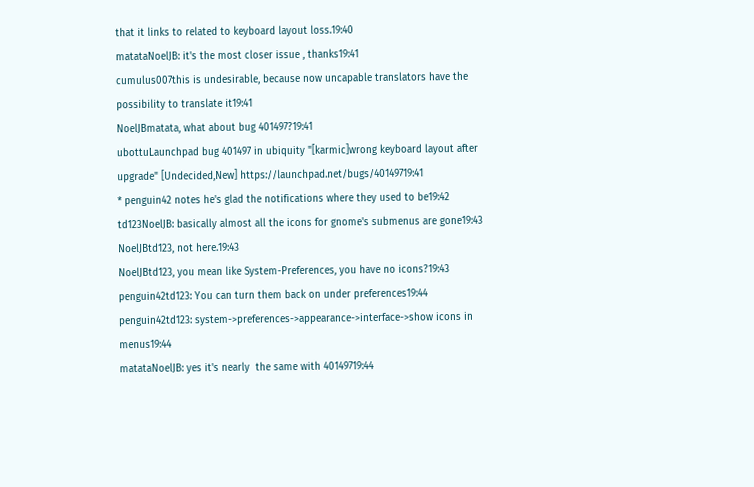that it links to related to keyboard layout loss.19:40
matataNoelJB: it's the most closer issue , thanks19:41
cumulus007this is undesirable, because now uncapable translators have the possibility to translate it19:41
NoelJBmatata, what about bug 401497?19:41
ubottuLaunchpad bug 401497 in ubiquity "[karmic]wrong keyboard layout after upgrade" [Undecided,New] https://launchpad.net/bugs/40149719:41
* penguin42 notes he's glad the notifications where they used to be19:42
td123NoelJB: basically almost all the icons for gnome's submenus are gone19:43
NoelJBtd123, not here.19:43
NoelJBtd123, you mean like System-Preferences, you have no icons?19:43
penguin42td123: You can turn them back on under preferences19:44
penguin42td123: system->preferences->appearance->interface->show icons in menus19:44
matataNoelJB: yes it's nearly  the same with 40149719:44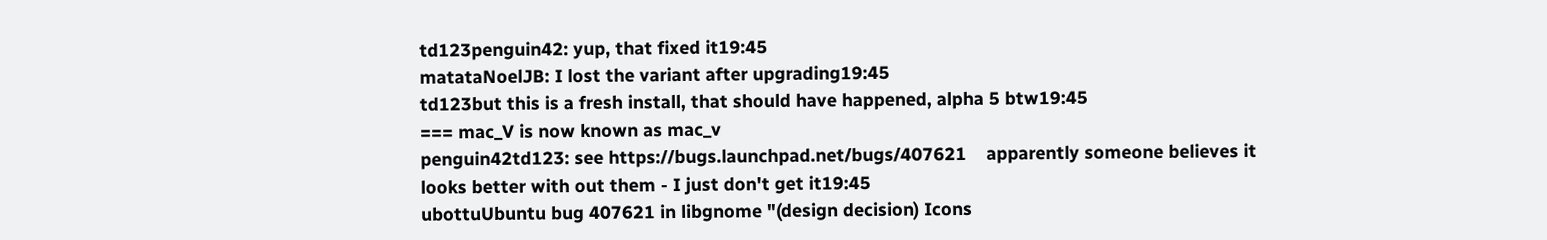td123penguin42: yup, that fixed it19:45
matataNoelJB: I lost the variant after upgrading19:45
td123but this is a fresh install, that should have happened, alpha 5 btw19:45
=== mac_V is now known as mac_v
penguin42td123: see https://bugs.launchpad.net/bugs/407621    apparently someone believes it looks better with out them - I just don't get it19:45
ubottuUbuntu bug 407621 in libgnome "(design decision) Icons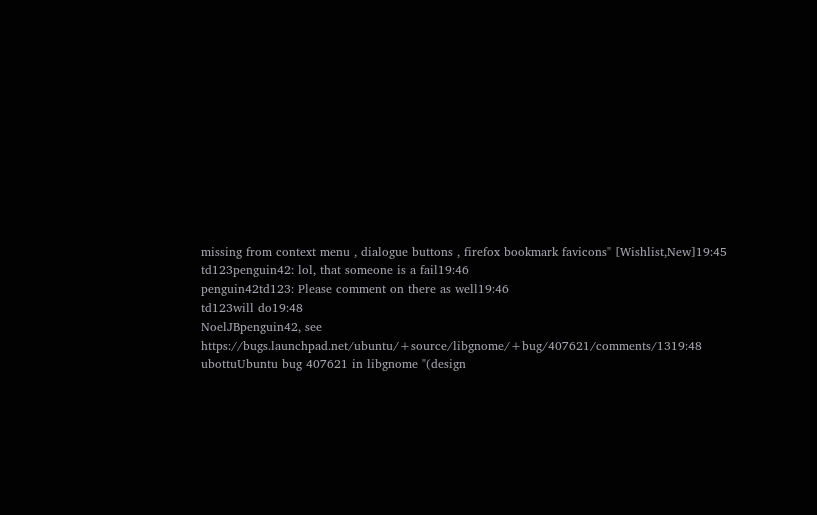missing from context menu , dialogue buttons , firefox bookmark favicons" [Wishlist,New]19:45
td123penguin42: lol, that someone is a fail19:46
penguin42td123: Please comment on there as well19:46
td123will do19:48
NoelJBpenguin42, see https://bugs.launchpad.net/ubuntu/+source/libgnome/+bug/407621/comments/1319:48
ubottuUbuntu bug 407621 in libgnome "(design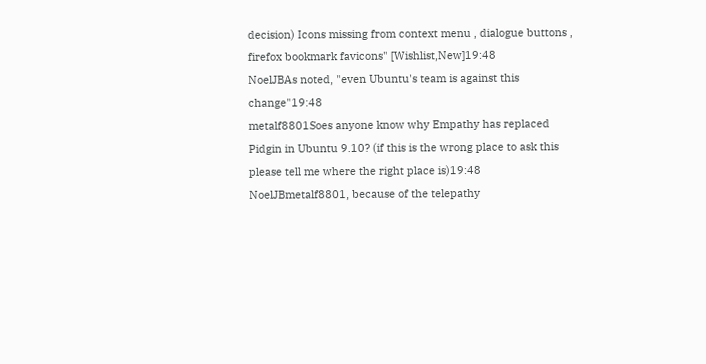decision) Icons missing from context menu , dialogue buttons , firefox bookmark favicons" [Wishlist,New]19:48
NoelJBAs noted, "even Ubuntu's team is against this change"19:48
metalf8801Soes anyone know why Empathy has replaced Pidgin in Ubuntu 9.10? (if this is the wrong place to ask this please tell me where the right place is)19:48
NoelJBmetalf8801, because of the telepathy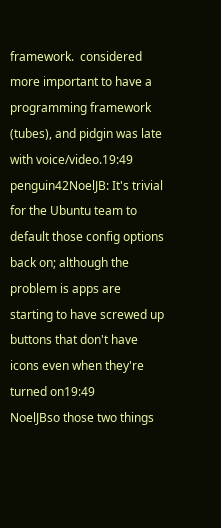framework.  considered more important to have a programming framework (tubes), and pidgin was late with voice/video.19:49
penguin42NoelJB: It's trivial for the Ubuntu team to default those config options back on; although the problem is apps are starting to have screwed up buttons that don't have icons even when they're turned on19:49
NoelJBso those two things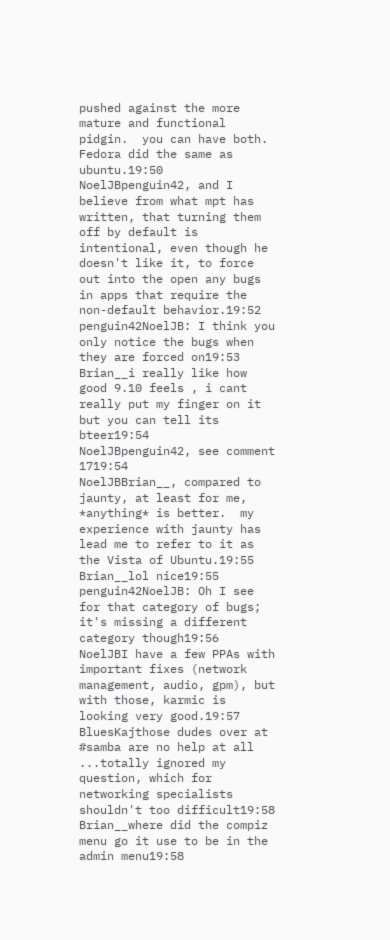pushed against the more mature and functional pidgin.  you can have both.  Fedora did the same as ubuntu.19:50
NoelJBpenguin42, and I believe from what mpt has written, that turning them off by default is intentional, even though he doesn't like it, to force out into the open any bugs in apps that require the non-default behavior.19:52
penguin42NoelJB: I think you only notice the bugs when they are forced on19:53
Brian__i really like how good 9.10 feels , i cant really put my finger on it but you can tell its bteer19:54
NoelJBpenguin42, see comment 1719:54
NoelJBBrian__, compared to jaunty, at least for me, *anything* is better.  my experience with jaunty has lead me to refer to it as the Vista of Ubuntu.19:55
Brian__lol nice19:55
penguin42NoelJB: Oh I see for that category of bugs; it's missing a different category though19:56
NoelJBI have a few PPAs with important fixes (network management, audio, gpm), but with those, karmic is looking very good.19:57
BluesKajthose dudes over at #samba are no help at all ...totally ignored my question, which for networking specialists shouldn't too difficult19:58
Brian__where did the compiz menu go it use to be in the admin menu19:58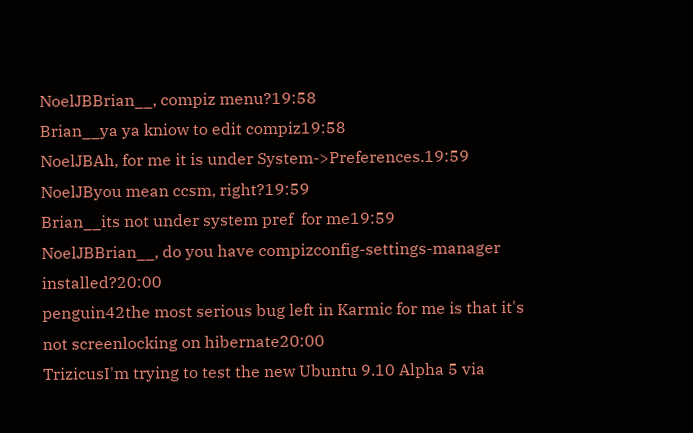NoelJBBrian__, compiz menu?19:58
Brian__ya ya kniow to edit compiz19:58
NoelJBAh, for me it is under System->Preferences.19:59
NoelJByou mean ccsm, right?19:59
Brian__its not under system pref  for me19:59
NoelJBBrian__, do you have compizconfig-settings-manager installed?20:00
penguin42the most serious bug left in Karmic for me is that it's not screenlocking on hibernate20:00
TrizicusI'm trying to test the new Ubuntu 9.10 Alpha 5 via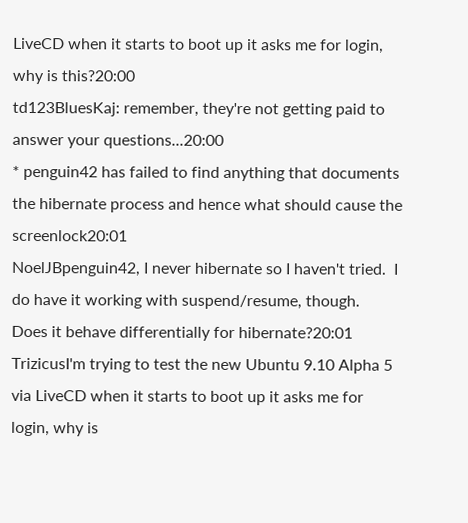LiveCD when it starts to boot up it asks me for login, why is this?20:00
td123BluesKaj: remember, they're not getting paid to answer your questions...20:00
* penguin42 has failed to find anything that documents the hibernate process and hence what should cause the screenlock20:01
NoelJBpenguin42, I never hibernate so I haven't tried.  I do have it working with suspend/resume, though.  Does it behave differentially for hibernate?20:01
TrizicusI'm trying to test the new Ubuntu 9.10 Alpha 5 via LiveCD when it starts to boot up it asks me for login, why is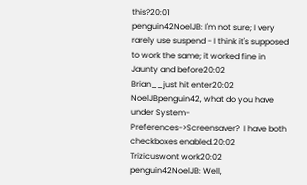this?20:01
penguin42NoelJB: I'm not sure; I very rarely use suspend - I think it's supposed to work the same; it worked fine in Jaunty and before20:02
Brian__just hit enter20:02
NoelJBpenguin42, what do you have under System-Preferences->Screensaver?  I have both checkboxes enabled.20:02
Trizicuswont work20:02
penguin42NoelJB: Well,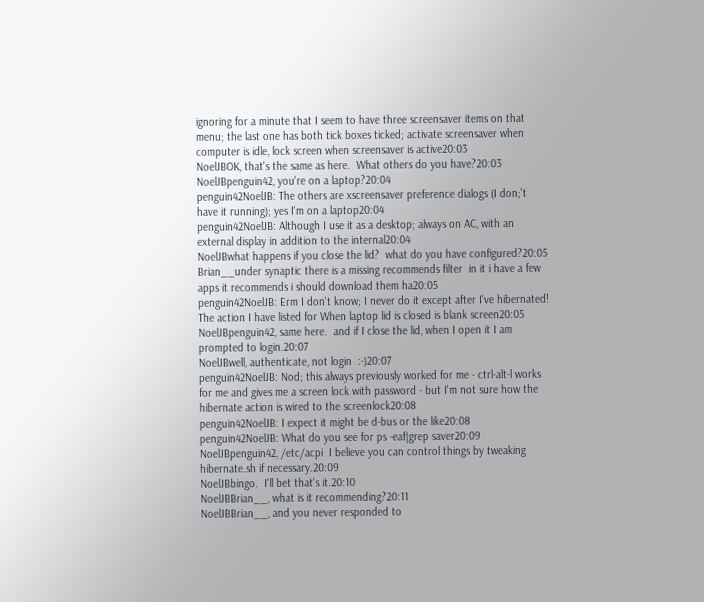ignoring for a minute that I seem to have three screensaver items on that menu; the last one has both tick boxes ticked; activate screensaver when computer is idle, lock screen when screensaver is active20:03
NoelJBOK, that's the same as here.  What others do you have?20:03
NoelJBpenguin42, you're on a laptop?20:04
penguin42NoelJB: The others are xscreensaver preference dialogs (I don;'t have it running); yes I'm on a laptop20:04
penguin42NoelJB: Although I use it as a desktop; always on AC, with an external display in addition to the internal20:04
NoelJBwhat happens if you close the lid?  what do you have configured?20:05
Brian__under synaptic there is a missing recommends filter  in it i have a few apps it recommends i should download them ha20:05
penguin42NoelJB: Erm I don't know; I never do it except after I've hibernated!  The action I have listed for When laptop lid is closed is blank screen20:05
NoelJBpenguin42, same here.  and if I close the lid, when I open it I am prompted to login.20:07
NoelJBwell, authenticate, not login  :-)20:07
penguin42NoelJB: Nod; this always previously worked for me - ctrl-alt-l works for me and gives me a screen lock with password - but I'm not sure how the hibernate action is wired to the screenlock20:08
penguin42NoelJB: I expect it might be d-bus or the like20:08
penguin42NoelJB: What do you see for ps -eaf|grep saver20:09
NoelJBpenguin42, /etc/acpi  I believe you can control things by tweaking hibernate.sh if necessary.20:09
NoelJBbingo.  I'll bet that's it.20:10
NoelJBBrian__, what is it recommending?20:11
NoelJBBrian__, and you never responded to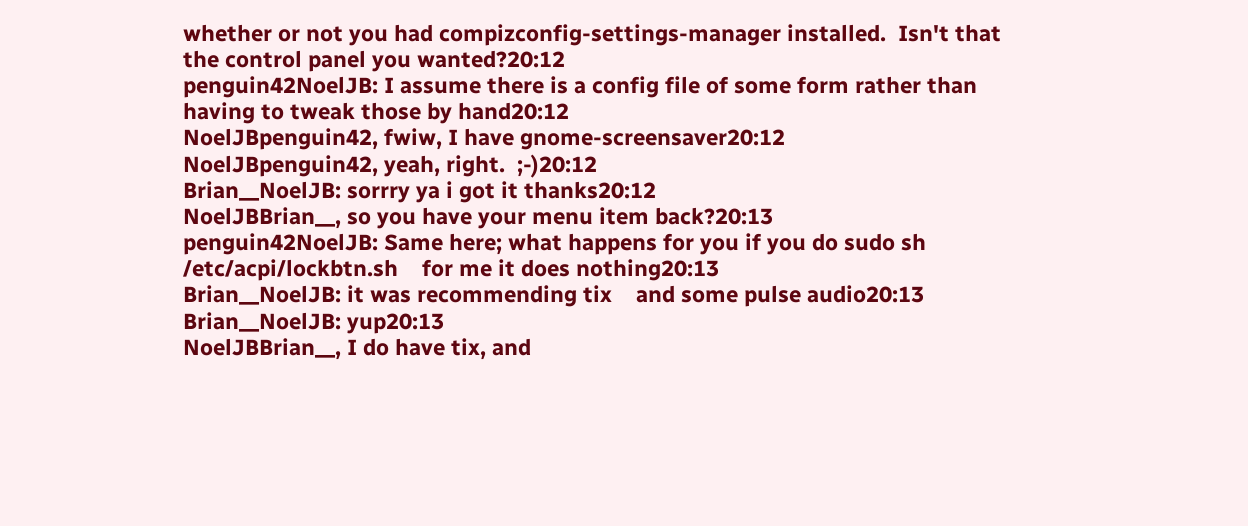whether or not you had compizconfig-settings-manager installed.  Isn't that the control panel you wanted?20:12
penguin42NoelJB: I assume there is a config file of some form rather than having to tweak those by hand20:12
NoelJBpenguin42, fwiw, I have gnome-screensaver20:12
NoelJBpenguin42, yeah, right.  ;-)20:12
Brian__NoelJB: sorrry ya i got it thanks20:12
NoelJBBrian__, so you have your menu item back?20:13
penguin42NoelJB: Same here; what happens for you if you do sudo sh /etc/acpi/lockbtn.sh    for me it does nothing20:13
Brian__NoelJB: it was recommending tix    and some pulse audio20:13
Brian__NoelJB: yup20:13
NoelJBBrian__, I do have tix, and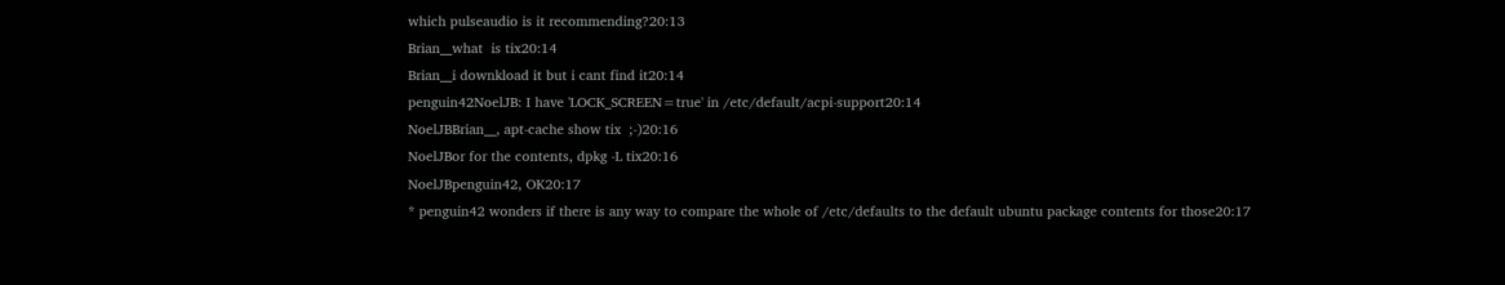which pulseaudio is it recommending?20:13
Brian__what  is tix20:14
Brian__i downkload it but i cant find it20:14
penguin42NoelJB: I have 'LOCK_SCREEN=true' in /etc/default/acpi-support20:14
NoelJBBrian__, apt-cache show tix  ;-)20:16
NoelJBor for the contents, dpkg -L tix20:16
NoelJBpenguin42, OK20:17
* penguin42 wonders if there is any way to compare the whole of /etc/defaults to the default ubuntu package contents for those20:17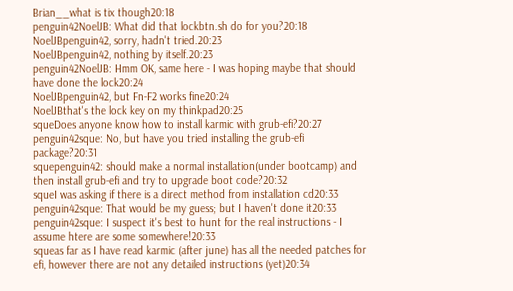Brian__what is tix though20:18
penguin42NoelJB: What did that lockbtn.sh do for you?20:18
NoelJBpenguin42, sorry, hadn't tried.20:23
NoelJBpenguin42, nothing by itself.20:23
penguin42NoelJB: Hmm OK, same here - I was hoping maybe that should have done the lock20:24
NoelJBpenguin42, but Fn-F2 works fine20:24
NoelJBthat's the lock key on my thinkpad20:25
squeDoes anyone know how to install karmic with grub-efi?20:27
penguin42sque: No, but have you tried installing the grub-efi package?20:31
squepenguin42: should make a normal installation(under bootcamp) and then install grub-efi and try to upgrade boot code?20:32
squeI was asking if there is a direct method from installation cd20:33
penguin42sque: That would be my guess; but I haven't done it20:33
penguin42sque: I suspect it's best to hunt for the real instructions - I assume htere are some somewhere!20:33
squeas far as I have read karmic (after june) has all the needed patches for efi, however there are not any detailed instructions (yet)20:34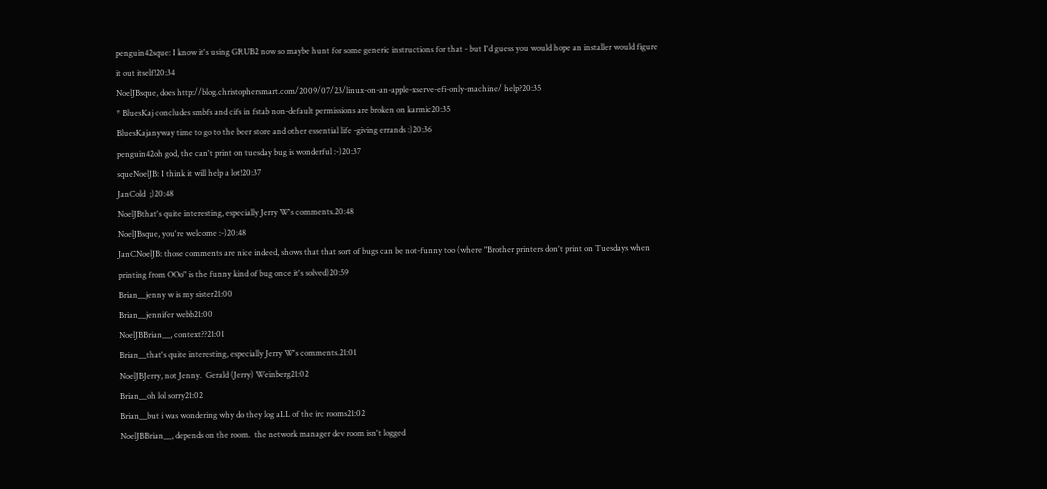penguin42sque: I know it's using GRUB2 now so maybe hunt for some generic instructions for that - but I'd guess you would hope an installer would figure it out itself!20:34
NoelJBsque, does http://blog.christophersmart.com/2009/07/23/linux-on-an-apple-xserve-efi-only-machine/ help?20:35
* BluesKaj concludes smbfs and cifs in fstab non-default permissions are broken on karmic20:35
BluesKajanyway time to go to the beer store and other essential life -giving errands :)20:36
penguin42oh god, the can't print on tuesday bug is wonderful :-)20:37
squeNoelJB: I think it will help a lot!20:37
JanCold  ;)20:48
NoelJBthat's quite interesting, especially Jerry W's comments.20:48
NoelJBsque, you're welcome :-)20:48
JanCNoelJB: those comments are nice indeed, shows that that sort of bugs can be not-funny too (where "Brother printers don't print on Tuesdays when printing from OOo" is the funny kind of bug once it's solved)20:59
Brian__jenny w is my sister21:00
Brian__jennifer webb21:00
NoelJBBrian__, context??21:01
Brian__that's quite interesting, especially Jerry W's comments.21:01
NoelJBJerry, not Jenny.  Gerald (Jerry) Weinberg21:02
Brian__oh lol sorry21:02
Brian__but i was wondering why do they log aLL of the irc rooms21:02
NoelJBBrian__, depends on the room.  the network manager dev room isn't logged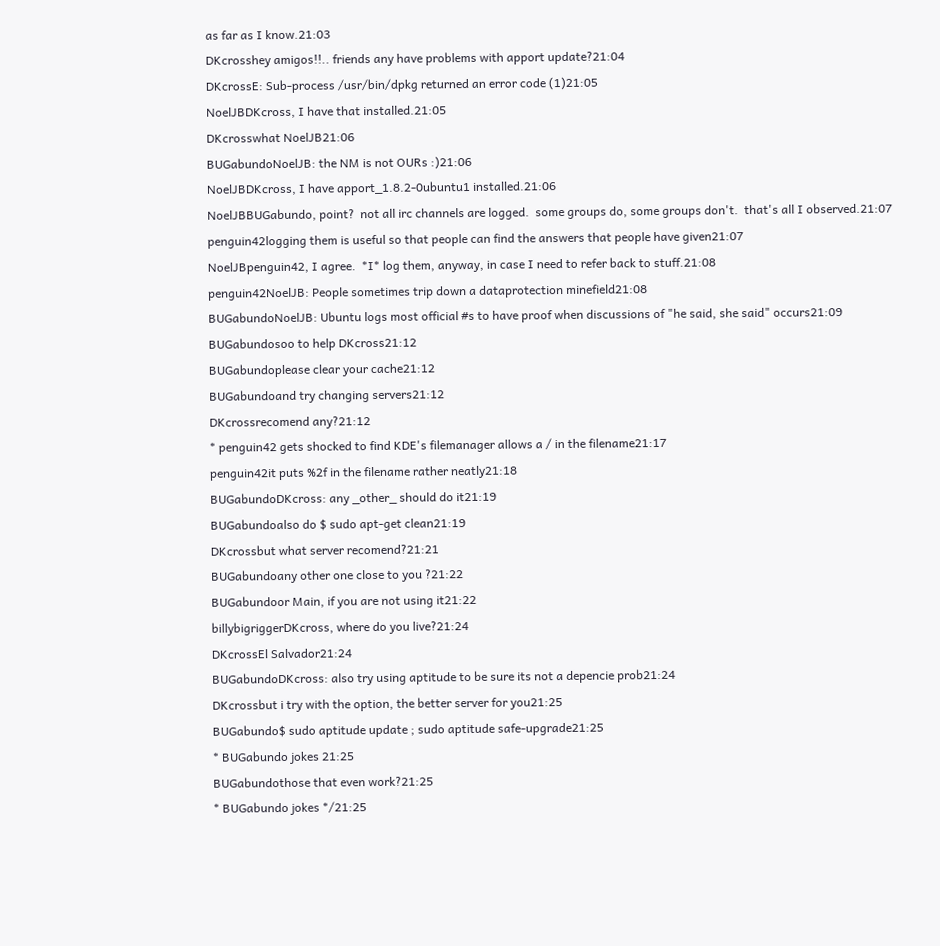as far as I know.21:03
DKcrosshey amigos!!.. friends any have problems with apport update?21:04
DKcrossE: Sub-process /usr/bin/dpkg returned an error code (1)21:05
NoelJBDKcross, I have that installed.21:05
DKcrosswhat NoelJB21:06
BUGabundoNoelJB: the NM is not OURs :)21:06
NoelJBDKcross, I have apport_1.8.2-0ubuntu1 installed.21:06
NoelJBBUGabundo, point?  not all irc channels are logged.  some groups do, some groups don't.  that's all I observed.21:07
penguin42logging them is useful so that people can find the answers that people have given21:07
NoelJBpenguin42, I agree.  *I* log them, anyway, in case I need to refer back to stuff.21:08
penguin42NoelJB: People sometimes trip down a dataprotection minefield21:08
BUGabundoNoelJB: Ubuntu logs most official #s to have proof when discussions of "he said, she said" occurs21:09
BUGabundosoo to help DKcross21:12
BUGabundoplease clear your cache21:12
BUGabundoand try changing servers21:12
DKcrossrecomend any?21:12
* penguin42 gets shocked to find KDE's filemanager allows a / in the filename21:17
penguin42it puts %2f in the filename rather neatly21:18
BUGabundoDKcross: any _other_ should do it21:19
BUGabundoalso do $ sudo apt-get clean21:19
DKcrossbut what server recomend?21:21
BUGabundoany other one close to you ?21:22
BUGabundoor Main, if you are not using it21:22
billybigriggerDKcross, where do you live?21:24
DKcrossEl Salvador21:24
BUGabundoDKcross: also try using aptitude to be sure its not a depencie prob21:24
DKcrossbut i try with the option, the better server for you21:25
BUGabundo$ sudo aptitude update ; sudo aptitude safe-upgrade21:25
* BUGabundo jokes 21:25
BUGabundothose that even work?21:25
* BUGabundo jokes */21:25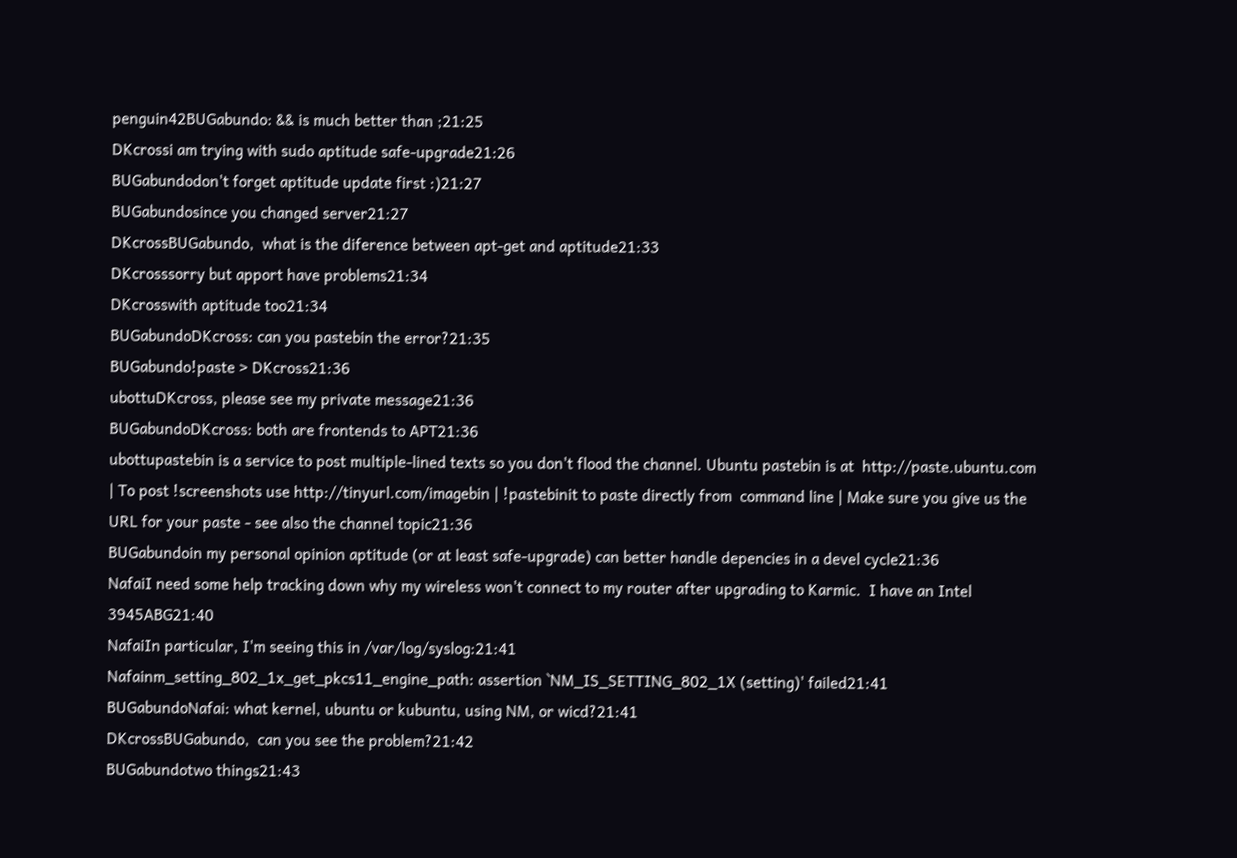penguin42BUGabundo: && is much better than ;21:25
DKcrossi am trying with sudo aptitude safe-upgrade21:26
BUGabundodon't forget aptitude update first :)21:27
BUGabundosince you changed server21:27
DKcrossBUGabundo,  what is the diference between apt-get and aptitude21:33
DKcrosssorry but apport have problems21:34
DKcrosswith aptitude too21:34
BUGabundoDKcross: can you pastebin the error?21:35
BUGabundo!paste > DKcross21:36
ubottuDKcross, please see my private message21:36
BUGabundoDKcross: both are frontends to APT21:36
ubottupastebin is a service to post multiple-lined texts so you don't flood the channel. Ubuntu pastebin is at  http://paste.ubuntu.com | To post !screenshots use http://tinyurl.com/imagebin | !pastebinit to paste directly from  command line | Make sure you give us the URL for your paste - see also the channel topic21:36
BUGabundoin my personal opinion aptitude (or at least safe-upgrade) can better handle depencies in a devel cycle21:36
NafaiI need some help tracking down why my wireless won't connect to my router after upgrading to Karmic.  I have an Intel 3945ABG21:40
NafaiIn particular, I'm seeing this in /var/log/syslog:21:41
Nafainm_setting_802_1x_get_pkcs11_engine_path: assertion `NM_IS_SETTING_802_1X (setting)' failed21:41
BUGabundoNafai: what kernel, ubuntu or kubuntu, using NM, or wicd?21:41
DKcrossBUGabundo,  can you see the problem?21:42
BUGabundotwo things21:43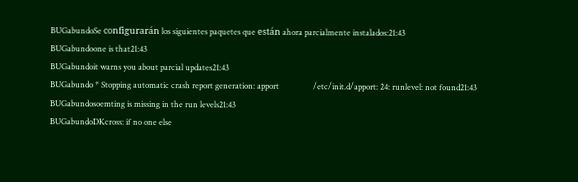BUGabundoSe configurarán los siguientes paquetes que están ahora parcialmente instalados:21:43
BUGabundoone is that21:43
BUGabundoit warns you about parcial updates21:43
BUGabundo * Stopping automatic crash report generation: apport                 /etc/init.d/apport: 24: runlevel: not found21:43
BUGabundosoemting is missing in the run levels21:43
BUGabundoDKcross: if no one else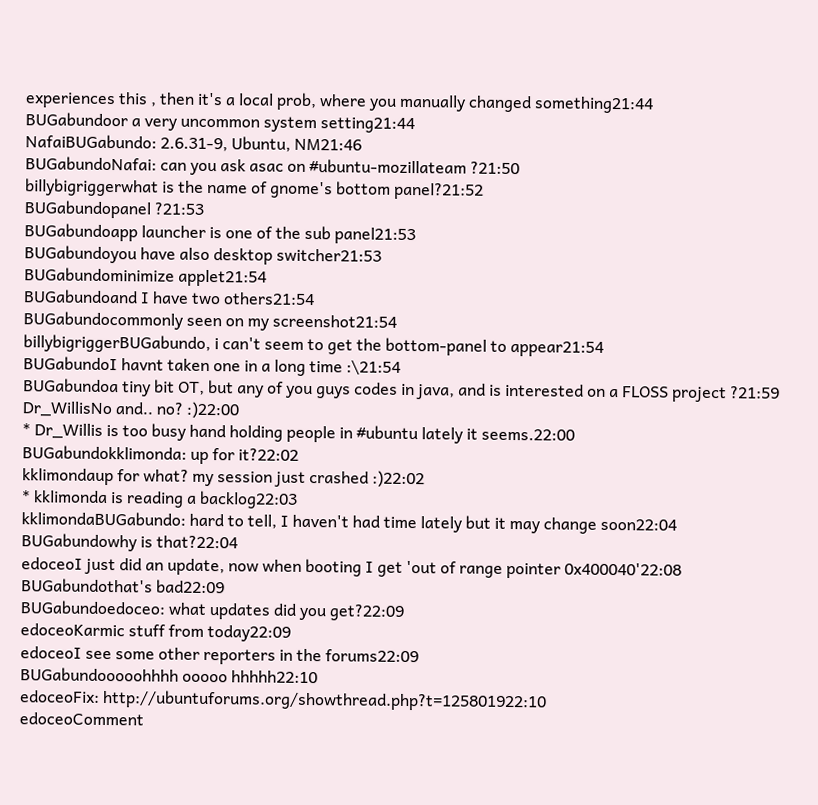experiences this , then it's a local prob, where you manually changed something21:44
BUGabundoor a very uncommon system setting21:44
NafaiBUGabundo: 2.6.31-9, Ubuntu, NM21:46
BUGabundoNafai: can you ask asac on #ubuntu-mozillateam ?21:50
billybigriggerwhat is the name of gnome's bottom panel?21:52
BUGabundopanel ?21:53
BUGabundoapp launcher is one of the sub panel21:53
BUGabundoyou have also desktop switcher21:53
BUGabundominimize applet21:54
BUGabundoand I have two others21:54
BUGabundocommonly seen on my screenshot21:54
billybigriggerBUGabundo, i can't seem to get the bottom-panel to appear21:54
BUGabundoI havnt taken one in a long time :\21:54
BUGabundoa tiny bit OT, but any of you guys codes in java, and is interested on a FLOSS project ?21:59
Dr_WillisNo and.. no? :)22:00
* Dr_Willis is too busy hand holding people in #ubuntu lately it seems.22:00
BUGabundokklimonda: up for it?22:02
kklimondaup for what? my session just crashed :)22:02
* kklimonda is reading a backlog22:03
kklimondaBUGabundo: hard to tell, I haven't had time lately but it may change soon22:04
BUGabundowhy is that?22:04
edoceoI just did an update, now when booting I get 'out of range pointer 0x400040'22:08
BUGabundothat's bad22:09
BUGabundoedoceo: what updates did you get?22:09
edoceoKarmic stuff from today22:09
edoceoI see some other reporters in the forums22:09
BUGabundooooohhhh ooooo hhhhh22:10
edoceoFix: http://ubuntuforums.org/showthread.php?t=125801922:10
edoceoComment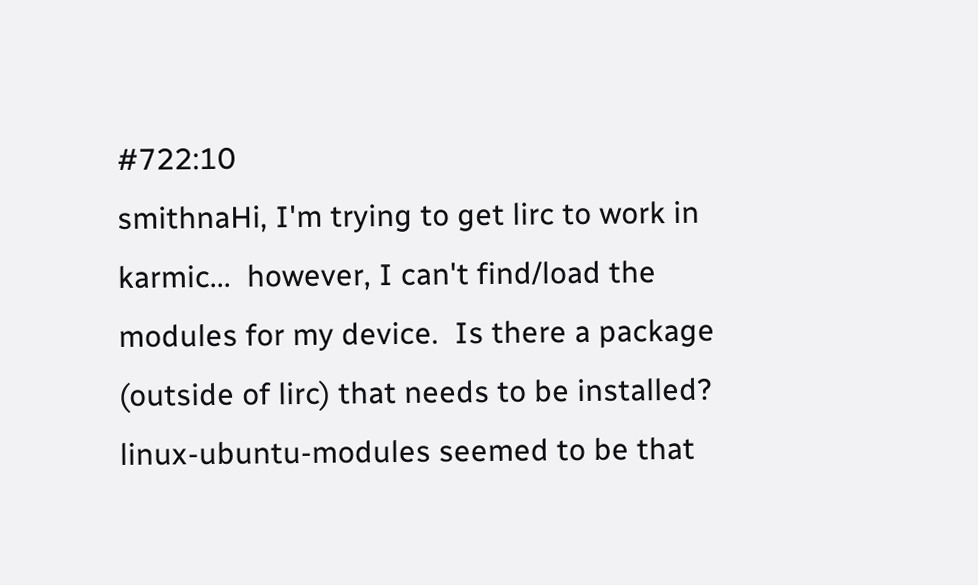#722:10
smithnaHi, I'm trying to get lirc to work in karmic...  however, I can't find/load the modules for my device.  Is there a package (outside of lirc) that needs to be installed?  linux-ubuntu-modules seemed to be that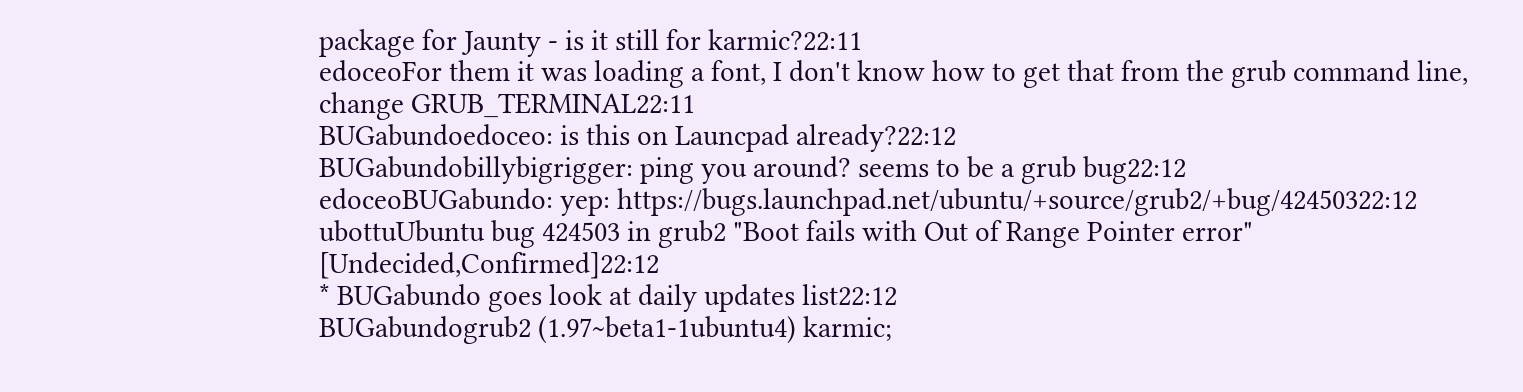package for Jaunty - is it still for karmic?22:11
edoceoFor them it was loading a font, I don't know how to get that from the grub command line, change GRUB_TERMINAL22:11
BUGabundoedoceo: is this on Launcpad already?22:12
BUGabundobillybigrigger: ping you around? seems to be a grub bug22:12
edoceoBUGabundo: yep: https://bugs.launchpad.net/ubuntu/+source/grub2/+bug/42450322:12
ubottuUbuntu bug 424503 in grub2 "Boot fails with Out of Range Pointer error" [Undecided,Confirmed]22:12
* BUGabundo goes look at daily updates list22:12
BUGabundogrub2 (1.97~beta1-1ubuntu4) karmic;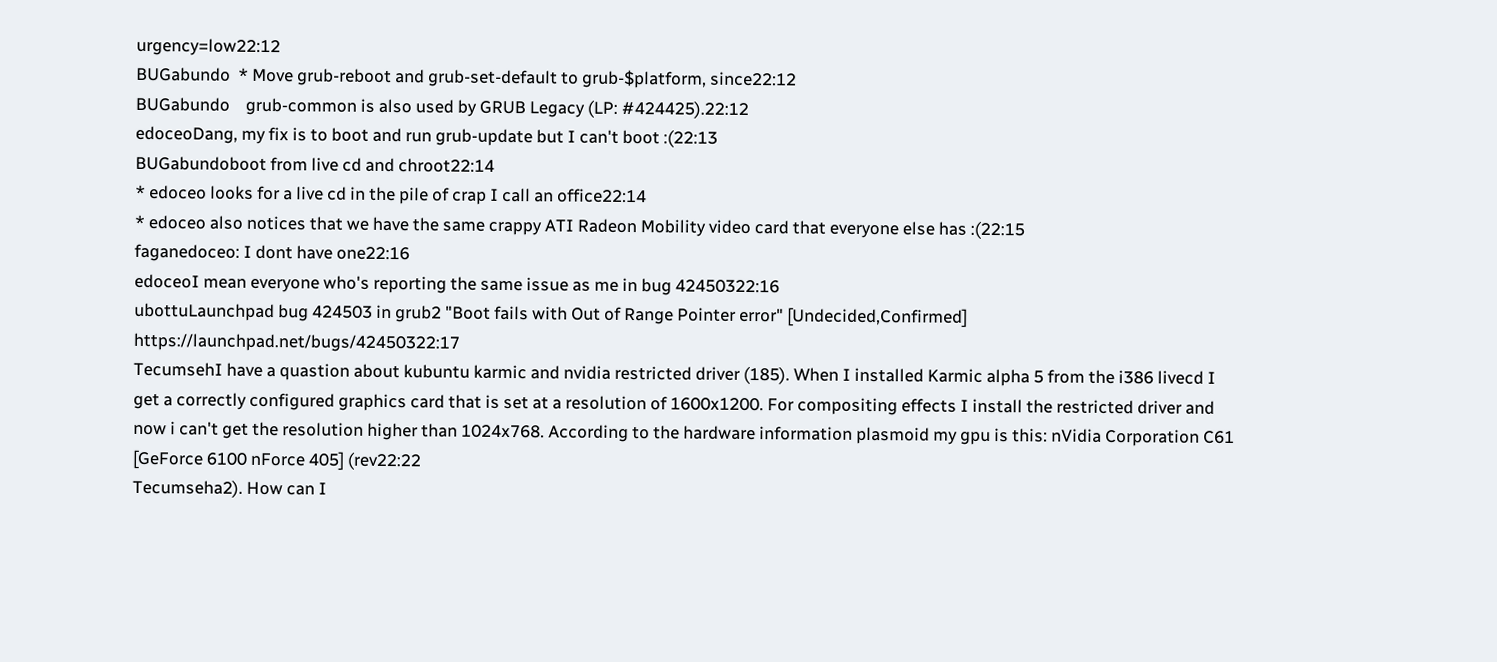urgency=low22:12
BUGabundo  * Move grub-reboot and grub-set-default to grub-$platform, since22:12
BUGabundo    grub-common is also used by GRUB Legacy (LP: #424425).22:12
edoceoDang, my fix is to boot and run grub-update but I can't boot :(22:13
BUGabundoboot from live cd and chroot22:14
* edoceo looks for a live cd in the pile of crap I call an office22:14
* edoceo also notices that we have the same crappy ATI Radeon Mobility video card that everyone else has :(22:15
faganedoceo: I dont have one22:16
edoceoI mean everyone who's reporting the same issue as me in bug 42450322:16
ubottuLaunchpad bug 424503 in grub2 "Boot fails with Out of Range Pointer error" [Undecided,Confirmed] https://launchpad.net/bugs/42450322:17
TecumsehI have a quastion about kubuntu karmic and nvidia restricted driver (185). When I installed Karmic alpha 5 from the i386 livecd I get a correctly configured graphics card that is set at a resolution of 1600x1200. For compositing effects I install the restricted driver and now i can't get the resolution higher than 1024x768. According to the hardware information plasmoid my gpu is this: nVidia Corporation C61 [GeForce 6100 nForce 405] (rev22:22
Tecumseha2). How can I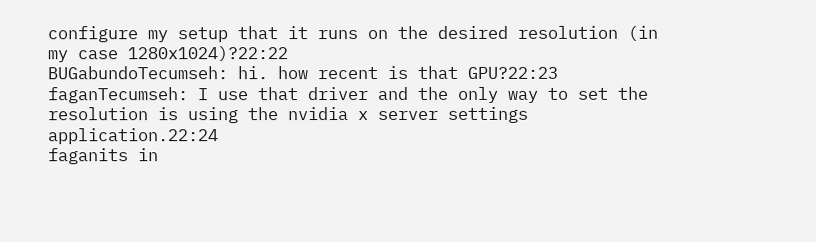configure my setup that it runs on the desired resolution (in my case 1280x1024)?22:22
BUGabundoTecumseh: hi. how recent is that GPU?22:23
faganTecumseh: I use that driver and the only way to set the resolution is using the nvidia x server settings application.22:24
faganits in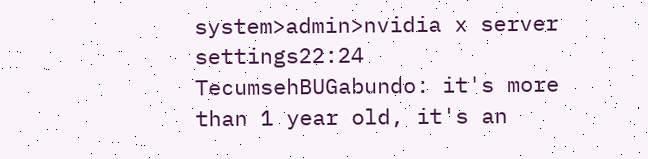system>admin>nvidia x server settings22:24
TecumsehBUGabundo: it's more than 1 year old, it's an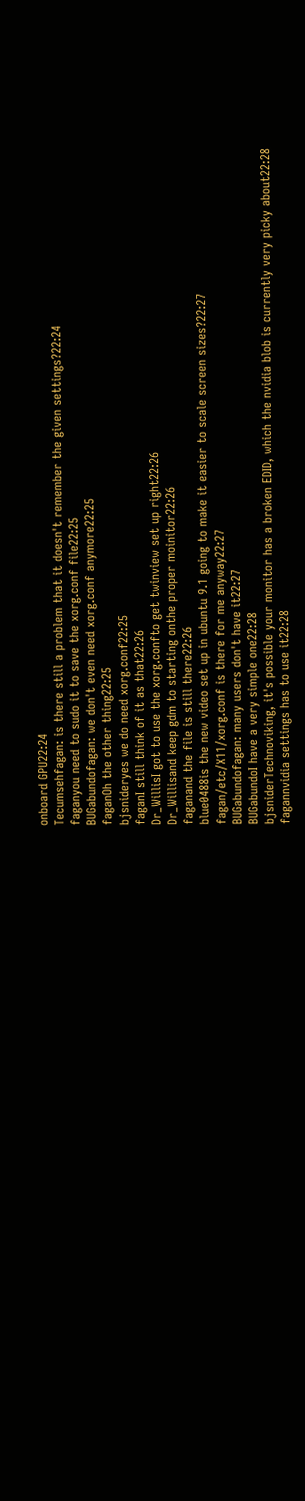onboard GPU22:24
Tecumsehfagan: is there still a problem that it doesn't remember the given settings?22:24
faganyou need to sudo it to save the xorg.conf file22:25
BUGabundofagan: we don't even need xorg.conf anymore22:25
faganOh the other thing22:25
bjsnideryes we do need xorg.conf22:25
faganI still think of it as that22:26
Dr_WillisI got to use the xorg.confto get twinview set up right22:26
Dr_Willisand keep gdm to starting onthe proper moinitor22:26
faganand the file is still there22:26
blue0488is the new video set up in ubuntu 9.1 going to make it easier to scale screen sizes?22:27
fagan/etc/X11/xorg.conf is there for me anyway22:27
BUGabundofagan: many users don't have it22:27
BUGabundoI have a very simple one22:28
bjsniderTechnoviking, it's possible your monitor has a broken EDID, which the nvidia blob is currently very picky about22:28
fagannvidia settings has to use it22:28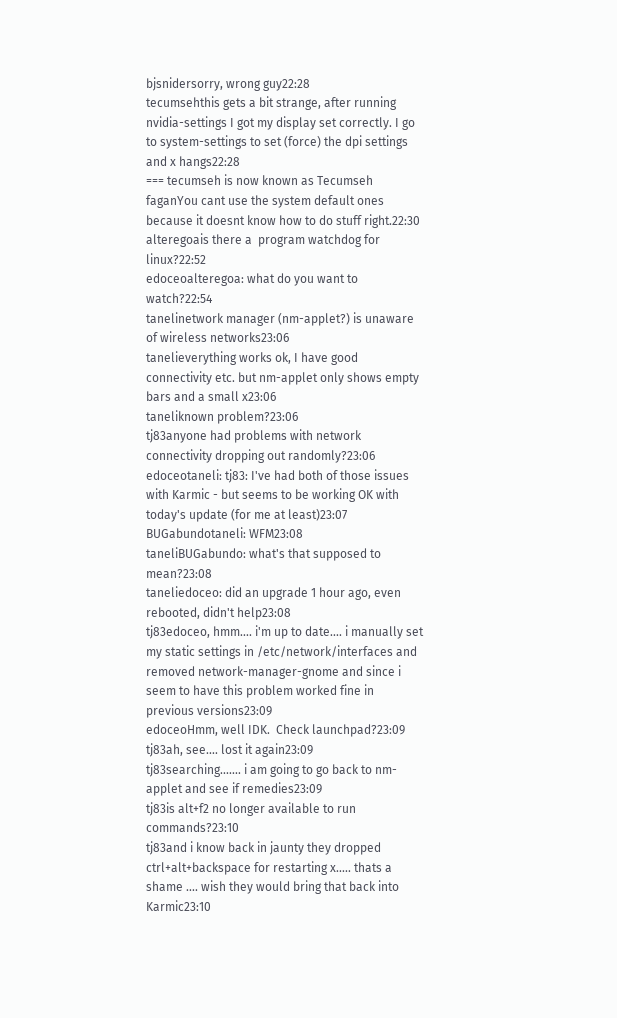bjsnidersorry, wrong guy22:28
tecumsehthis gets a bit strange, after running nvidia-settings I got my display set correctly. I go to system-settings to set (force) the dpi settings and x hangs22:28
=== tecumseh is now known as Tecumseh
faganYou cant use the system default ones because it doesnt know how to do stuff right.22:30
alteregoais there a  program watchdog for linux?22:52
edoceoalteregoa: what do you want to watch?22:54
tanelinetwork manager (nm-applet?) is unaware of wireless networks23:06
tanelieverything works ok, I have good connectivity etc. but nm-applet only shows empty bars and a small x23:06
taneliknown problem?23:06
tj83anyone had problems with network connectivity dropping out randomly?23:06
edoceotaneli: tj83: I've had both of those issues with Karmic - but seems to be working OK with today's update (for me at least)23:07
BUGabundotaneli: WFM23:08
taneliBUGabundo: what's that supposed to mean?23:08
taneliedoceo: did an upgrade 1 hour ago, even rebooted, didn't help23:08
tj83edoceo, hmm.... i'm up to date.... i manually set my static settings in /etc/network/interfaces and removed network-manager-gnome and since i seem to have this problem worked fine in previous versions23:09
edoceoHmm, well IDK.  Check launchpad?23:09
tj83ah, see.... lost it again23:09
tj83searching....... i am going to go back to nm-applet and see if remedies23:09
tj83is alt+f2 no longer available to run commands?23:10
tj83and i know back in jaunty they dropped ctrl+alt+backspace for restarting x..... thats a shame .... wish they would bring that back into Karmic23:10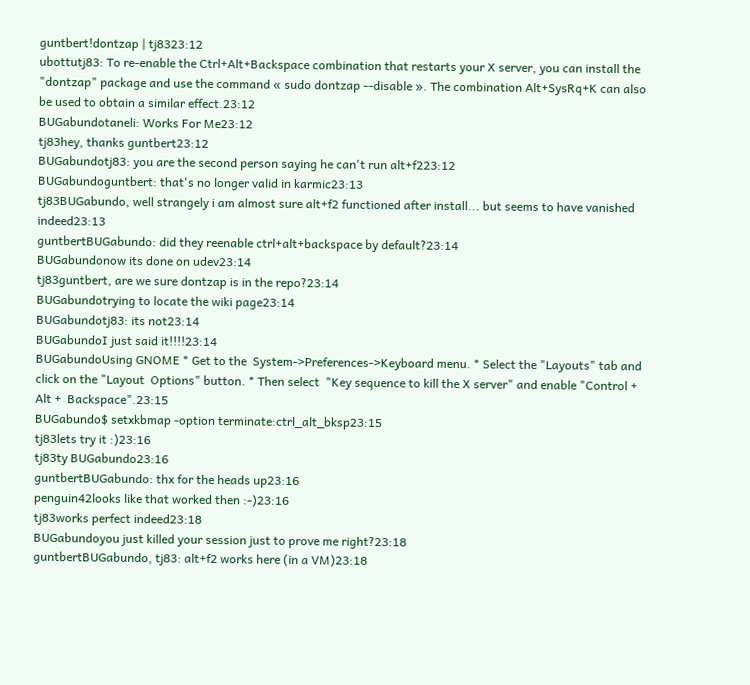guntbert!dontzap | tj8323:12
ubottutj83: To re-enable the Ctrl+Alt+Backspace combination that restarts your X server, you can install the "dontzap" package and use the command « sudo dontzap --disable ». The combination Alt+SysRq+K can also be used to obtain a similar effect.23:12
BUGabundotaneli: Works For Me23:12
tj83hey, thanks guntbert23:12
BUGabundotj83: you are the second person saying he can't run alt+f223:12
BUGabundoguntbert: that's no longer valid in karmic23:13
tj83BUGabundo, well strangely i am almost sure alt+f2 functioned after install... but seems to have vanished indeed23:13
guntbertBUGabundo: did they reenable ctrl+alt+backspace by default?23:14
BUGabundonow its done on udev23:14
tj83guntbert, are we sure dontzap is in the repo?23:14
BUGabundotrying to locate the wiki page23:14
BUGabundotj83: its not23:14
BUGabundoI just said it!!!!23:14
BUGabundoUsing GNOME * Get to the  System->Preferences->Keyboard menu. * Select the "Layouts" tab and click on the "Layout  Options" button. * Then select  "Key sequence to kill the X server" and enable "Control + Alt +  Backspace".23:15
BUGabundo$ setxkbmap -option terminate:ctrl_alt_bksp23:15
tj83lets try it :)23:16
tj83ty BUGabundo23:16
guntbertBUGabundo: thx for the heads up23:16
penguin42looks like that worked then :-)23:16
tj83works perfect indeed23:18
BUGabundoyou just killed your session just to prove me right?23:18
guntbertBUGabundo, tj83: alt+f2 works here (in a VM)23:18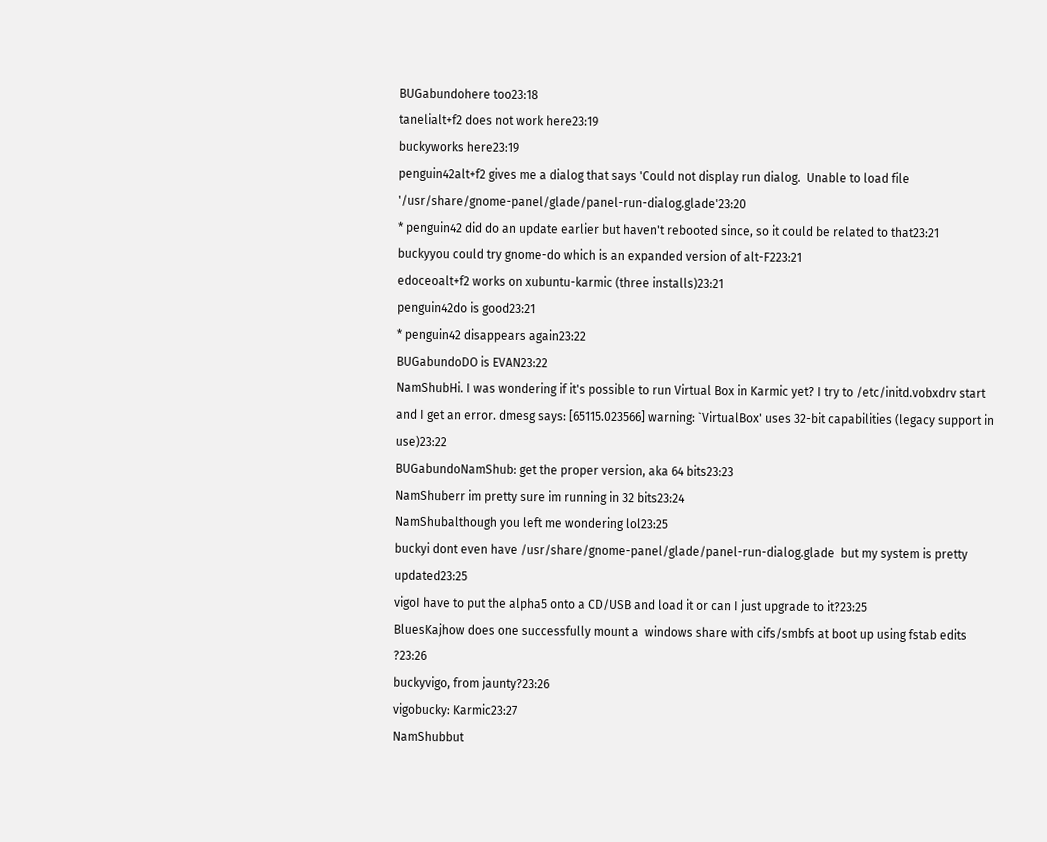BUGabundohere too23:18
tanelialt+f2 does not work here23:19
buckyworks here23:19
penguin42alt+f2 gives me a dialog that says 'Could not display run dialog.  Unable to load file '/usr/share/gnome-panel/glade/panel-run-dialog.glade'23:20
* penguin42 did do an update earlier but haven't rebooted since, so it could be related to that23:21
buckyyou could try gnome-do which is an expanded version of alt-F223:21
edoceoalt+f2 works on xubuntu-karmic (three installs)23:21
penguin42do is good23:21
* penguin42 disappears again23:22
BUGabundoDO is EVAN23:22
NamShubHi. I was wondering if it's possible to run Virtual Box in Karmic yet? I try to /etc/initd.vobxdrv start and I get an error. dmesg says: [65115.023566] warning: `VirtualBox' uses 32-bit capabilities (legacy support in use)23:22
BUGabundoNamShub: get the proper version, aka 64 bits23:23
NamShuberr im pretty sure im running in 32 bits23:24
NamShubalthough you left me wondering lol23:25
buckyi dont even have /usr/share/gnome-panel/glade/panel-run-dialog.glade  but my system is pretty updated23:25
vigoI have to put the alpha5 onto a CD/USB and load it or can I just upgrade to it?23:25
BluesKajhow does one successfully mount a  windows share with cifs/smbfs at boot up using fstab edits ?23:26
buckyvigo, from jaunty?23:26
vigobucky: Karmic23:27
NamShubbut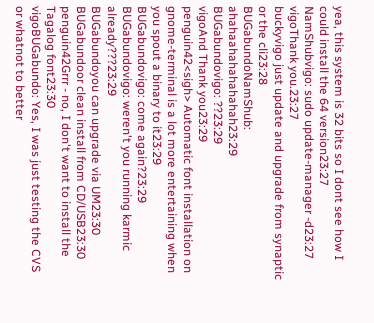yea, this system is 32 bits so I dont see how I could install the 64 version23:27
NamShubvigo: sudo update-manager -d23:27
vigoThank you.23:27
buckyvigo just update and upgrade from synaptic or the cli23:28
BUGabundoNamShub: ahahaahahahahahah23:29
BUGabundovigo: ??23:29
vigoAnd Thank you23:29
penguin42<sigh> Automatic font installation on gnome-terminal is a lot more entertaining when you spout a binary to it23:29
BUGabundovigo: come again?23:29
BUGabundovigo: weren't you running karmic already???23:29
BUGabundoyou can upgrade via UM23:30
BUGabundoor clean install from CD/USB23:30
penguin42Grrr - no, I don't want to install the Tagalog font23:30
vigoBUGabundo: Yes, I was just testing the CVS or whatnot to better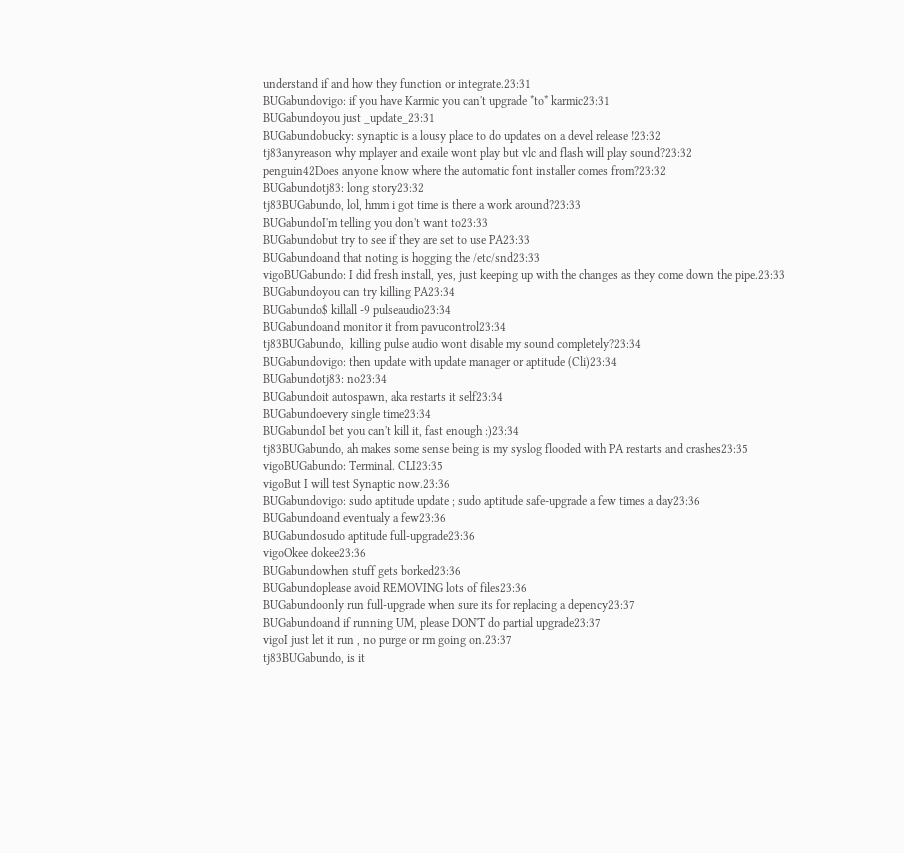understand if and how they function or integrate.23:31
BUGabundovigo: if you have Karmic you can't upgrade *to* karmic23:31
BUGabundoyou just _update_23:31
BUGabundobucky: synaptic is a lousy place to do updates on a devel release !23:32
tj83anyreason why mplayer and exaile wont play but vlc and flash will play sound?23:32
penguin42Does anyone know where the automatic font installer comes from?23:32
BUGabundotj83: long story23:32
tj83BUGabundo, lol, hmm i got time is there a work around?23:33
BUGabundoI'm telling you don't want to23:33
BUGabundobut try to see if they are set to use PA23:33
BUGabundoand that noting is hogging the /etc/snd23:33
vigoBUGabundo: I did fresh install, yes, just keeping up with the changes as they come down the pipe.23:33
BUGabundoyou can try killing PA23:34
BUGabundo$ killall -9 pulseaudio23:34
BUGabundoand monitor it from pavucontrol23:34
tj83BUGabundo,  killing pulse audio wont disable my sound completely?23:34
BUGabundovigo: then update with update manager or aptitude (Cli)23:34
BUGabundotj83: no23:34
BUGabundoit autospawn, aka restarts it self23:34
BUGabundoevery single time23:34
BUGabundoI bet you can't kill it, fast enough :)23:34
tj83BUGabundo, ah makes some sense being is my syslog flooded with PA restarts and crashes23:35
vigoBUGabundo: Terminal. CLI23:35
vigoBut I will test Synaptic now.23:36
BUGabundovigo: sudo aptitude update ; sudo aptitude safe-upgrade a few times a day23:36
BUGabundoand eventualy a few23:36
BUGabundosudo aptitude full-upgrade23:36
vigoOkee dokee23:36
BUGabundowhen stuff gets borked23:36
BUGabundoplease avoid REMOVING lots of files23:36
BUGabundoonly run full-upgrade when sure its for replacing a depency23:37
BUGabundoand if running UM, please DON'T do partial upgrade23:37
vigoI just let it run , no purge or rm going on.23:37
tj83BUGabundo, is it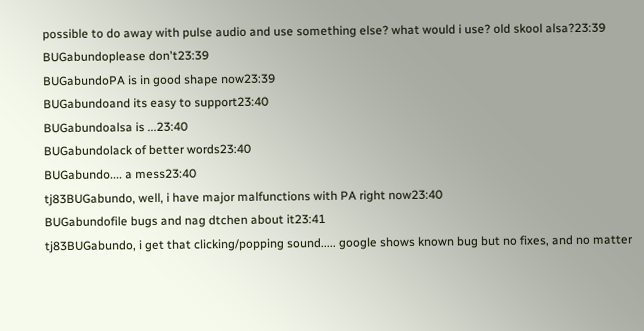possible to do away with pulse audio and use something else? what would i use? old skool alsa?23:39
BUGabundoplease don't23:39
BUGabundoPA is in good shape now23:39
BUGabundoand its easy to support23:40
BUGabundoalsa is ...23:40
BUGabundolack of better words23:40
BUGabundo.... a mess23:40
tj83BUGabundo, well, i have major malfunctions with PA right now23:40
BUGabundofile bugs and nag dtchen about it23:41
tj83BUGabundo, i get that clicking/popping sound..... google shows known bug but no fixes, and no matter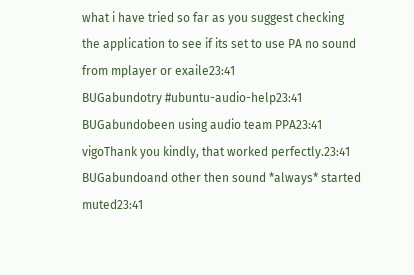what i have tried so far as you suggest checking the application to see if its set to use PA no sound from mplayer or exaile23:41
BUGabundotry #ubuntu-audio-help23:41
BUGabundobeen using audio team PPA23:41
vigoThank you kindly, that worked perfectly.23:41
BUGabundoand other then sound *always* started muted23:41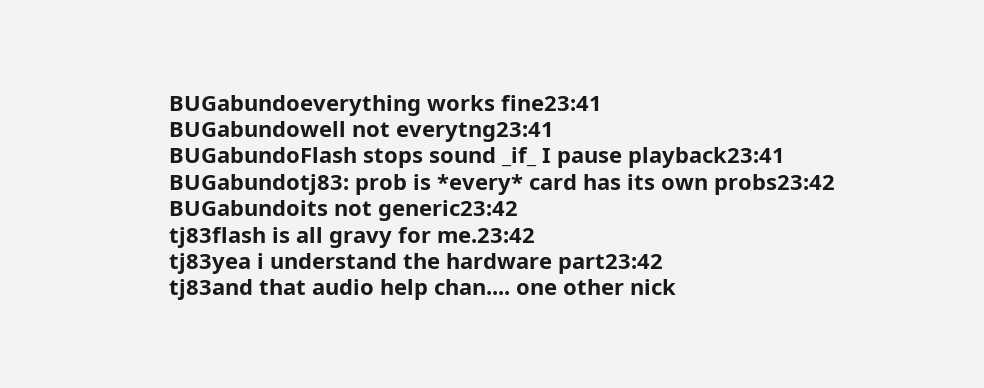BUGabundoeverything works fine23:41
BUGabundowell not everytng23:41
BUGabundoFlash stops sound _if_ I pause playback23:41
BUGabundotj83: prob is *every* card has its own probs23:42
BUGabundoits not generic23:42
tj83flash is all gravy for me.23:42
tj83yea i understand the hardware part23:42
tj83and that audio help chan.... one other nick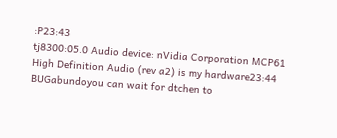:P23:43
tj8300:05.0 Audio device: nVidia Corporation MCP61 High Definition Audio (rev a2) is my hardware23:44
BUGabundoyou can wait for dtchen to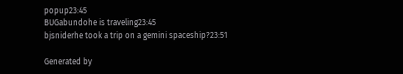popup23:45
BUGabundohe is traveling23:45
bjsniderhe took a trip on a gemini spaceship?23:51

Generated by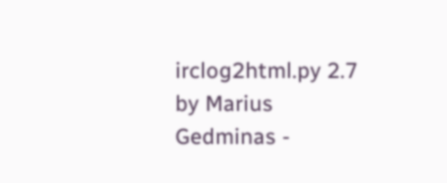irclog2html.py 2.7 by Marius Gedminas -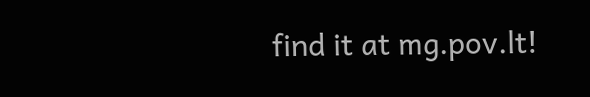find it at mg.pov.lt!